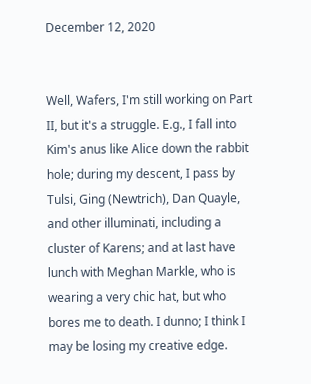December 12, 2020


Well, Wafers, I'm still working on Part II, but it's a struggle. E.g., I fall into Kim's anus like Alice down the rabbit hole; during my descent, I pass by Tulsi, Ging (Newtrich), Dan Quayle, and other illuminati, including a cluster of Karens; and at last have lunch with Meghan Markle, who is wearing a very chic hat, but who bores me to death. I dunno; I think I may be losing my creative edge.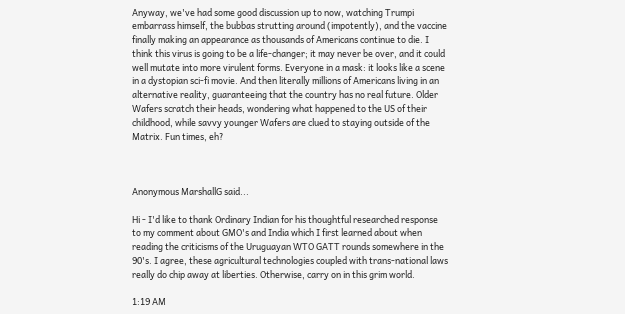Anyway, we've had some good discussion up to now, watching Trumpi embarrass himself, the bubbas strutting around (impotently), and the vaccine finally making an appearance as thousands of Americans continue to die. I think this virus is going to be a life-changer; it may never be over, and it could well mutate into more virulent forms. Everyone in a mask: it looks like a scene in a dystopian sci-fi movie. And then literally millions of Americans living in an alternative reality, guaranteeing that the country has no real future. Older Wafers scratch their heads, wondering what happened to the US of their childhood, while savvy younger Wafers are clued to staying outside of the Matrix. Fun times, eh?



Anonymous MarshallG said...

Hi - I'd like to thank Ordinary Indian for his thoughtful researched response to my comment about GMO's and India which I first learned about when reading the criticisms of the Uruguayan WTO GATT rounds somewhere in the 90's. I agree, these agricultural technologies coupled with trans-national laws really do chip away at liberties. Otherwise, carry on in this grim world.

1:19 AM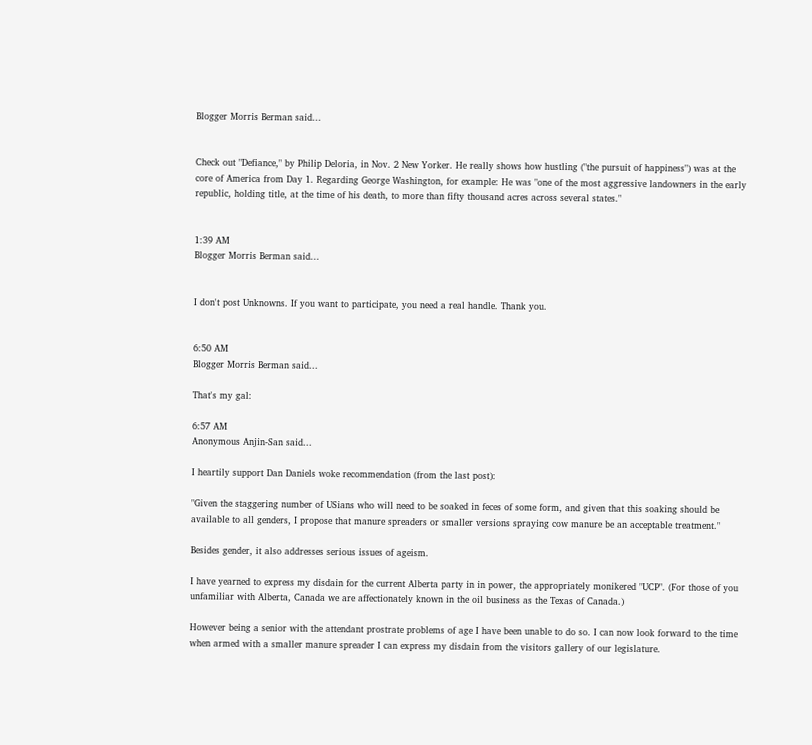Blogger Morris Berman said...


Check out "Defiance," by Philip Deloria, in Nov. 2 New Yorker. He really shows how hustling ("the pursuit of happiness") was at the core of America from Day 1. Regarding George Washington, for example: He was "one of the most aggressive landowners in the early republic, holding title, at the time of his death, to more than fifty thousand acres across several states."


1:39 AM
Blogger Morris Berman said...


I don't post Unknowns. If you want to participate, you need a real handle. Thank you.


6:50 AM
Blogger Morris Berman said...

That's my gal:

6:57 AM
Anonymous Anjin-San said...

I heartily support Dan Daniels woke recommendation (from the last post):

"Given the staggering number of USians who will need to be soaked in feces of some form, and given that this soaking should be available to all genders, I propose that manure spreaders or smaller versions spraying cow manure be an acceptable treatment."

Besides gender, it also addresses serious issues of ageism.

I have yearned to express my disdain for the current Alberta party in in power, the appropriately monikered "UCP". (For those of you unfamiliar with Alberta, Canada we are affectionately known in the oil business as the Texas of Canada.)

However being a senior with the attendant prostrate problems of age I have been unable to do so. I can now look forward to the time when armed with a smaller manure spreader I can express my disdain from the visitors gallery of our legislature.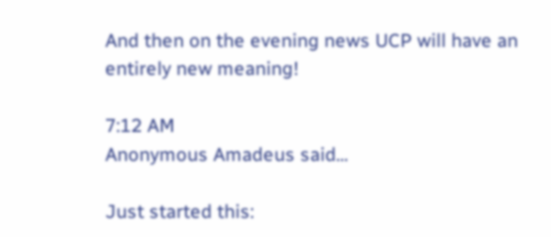And then on the evening news UCP will have an entirely new meaning!

7:12 AM
Anonymous Amadeus said...

Just started this: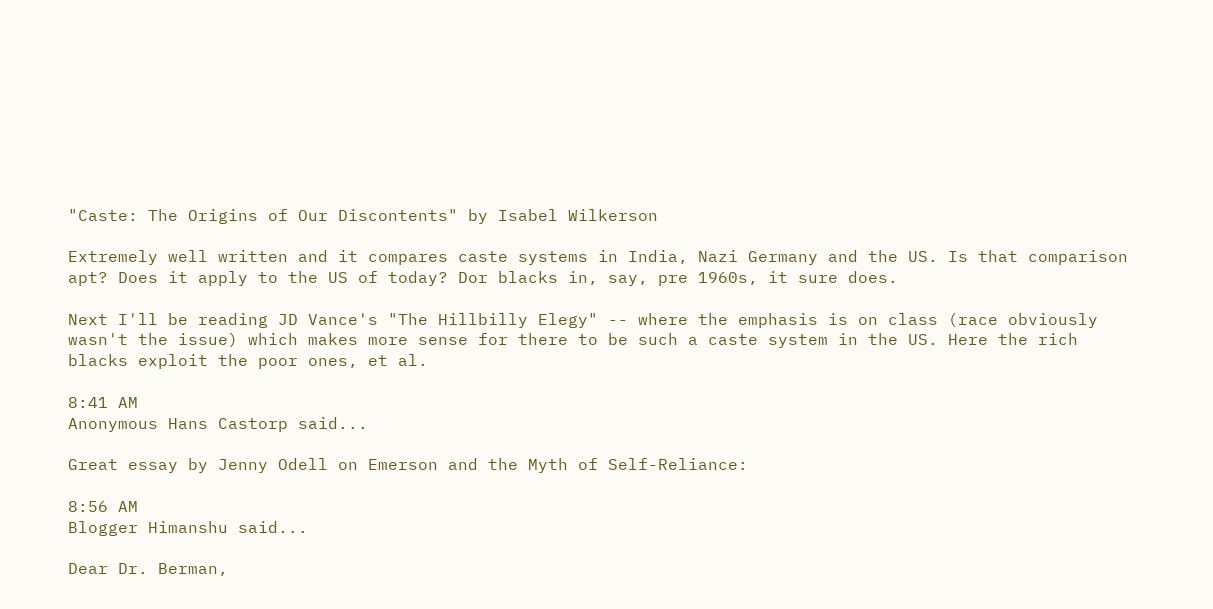"Caste: The Origins of Our Discontents" by Isabel Wilkerson

Extremely well written and it compares caste systems in India, Nazi Germany and the US. Is that comparison apt? Does it apply to the US of today? Dor blacks in, say, pre 1960s, it sure does.

Next I'll be reading JD Vance's "The Hillbilly Elegy" -- where the emphasis is on class (race obviously wasn't the issue) which makes more sense for there to be such a caste system in the US. Here the rich blacks exploit the poor ones, et al.

8:41 AM
Anonymous Hans Castorp said...

Great essay by Jenny Odell on Emerson and the Myth of Self-Reliance:

8:56 AM
Blogger Himanshu said...

Dear Dr. Berman,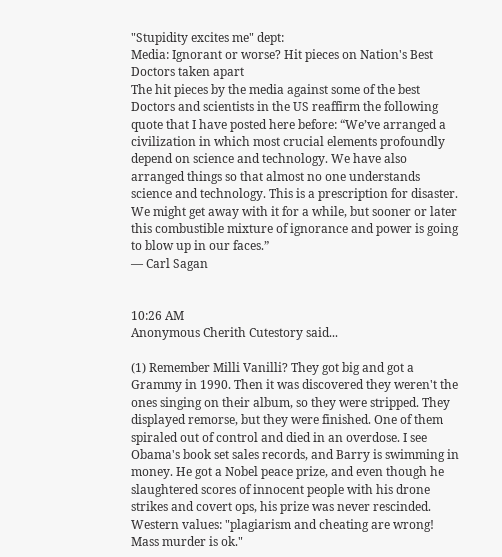"Stupidity excites me" dept:
Media: Ignorant or worse? Hit pieces on Nation's Best Doctors taken apart
The hit pieces by the media against some of the best Doctors and scientists in the US reaffirm the following quote that I have posted here before: “We’ve arranged a civilization in which most crucial elements profoundly depend on science and technology. We have also arranged things so that almost no one understands science and technology. This is a prescription for disaster. We might get away with it for a while, but sooner or later this combustible mixture of ignorance and power is going to blow up in our faces.”
— Carl Sagan


10:26 AM
Anonymous Cherith Cutestory said...

(1) Remember Milli Vanilli? They got big and got a Grammy in 1990. Then it was discovered they weren't the ones singing on their album, so they were stripped. They displayed remorse, but they were finished. One of them spiraled out of control and died in an overdose. I see Obama's book set sales records, and Barry is swimming in money. He got a Nobel peace prize, and even though he slaughtered scores of innocent people with his drone strikes and covert ops, his prize was never rescinded. Western values: "plagiarism and cheating are wrong! Mass murder is ok."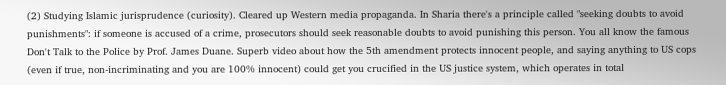(2) Studying Islamic jurisprudence (curiosity). Cleared up Western media propaganda. In Sharia there's a principle called "seeking doubts to avoid punishments": if someone is accused of a crime, prosecutors should seek reasonable doubts to avoid punishing this person. You all know the famous Don't Talk to the Police by Prof. James Duane. Superb video about how the 5th amendment protects innocent people, and saying anything to US cops (even if true, non-incriminating and you are 100% innocent) could get you crucified in the US justice system, which operates in total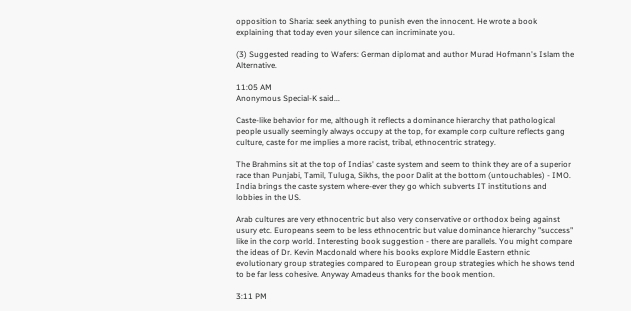opposition to Sharia: seek anything to punish even the innocent. He wrote a book explaining that today even your silence can incriminate you.

(3) Suggested reading to Wafers: German diplomat and author Murad Hofmann's Islam the Alternative.

11:05 AM
Anonymous Special-K said...

Caste-like behavior for me, although it reflects a dominance hierarchy that pathological people usually seemingly always occupy at the top, for example corp culture reflects gang culture, caste for me implies a more racist, tribal, ethnocentric strategy.

The Brahmins sit at the top of Indias' caste system and seem to think they are of a superior race than Punjabi, Tamil, Tuluga, Sikhs, the poor Dalit at the bottom (untouchables) - IMO. India brings the caste system where-ever they go which subverts IT institutions and lobbies in the US.

Arab cultures are very ethnocentric but also very conservative or orthodox being against usury etc. Europeans seem to be less ethnocentric but value dominance hierarchy "success" like in the corp world. Interesting book suggestion - there are parallels. You might compare the ideas of Dr. Kevin Macdonald where his books explore Middle Eastern ethnic evolutionary group strategies compared to European group strategies which he shows tend to be far less cohesive. Anyway Amadeus thanks for the book mention.

3:11 PM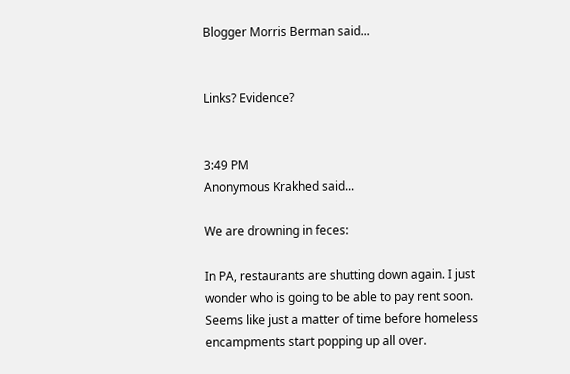Blogger Morris Berman said...


Links? Evidence?


3:49 PM
Anonymous Krakhed said...

We are drowning in feces:

In PA, restaurants are shutting down again. I just wonder who is going to be able to pay rent soon. Seems like just a matter of time before homeless encampments start popping up all over.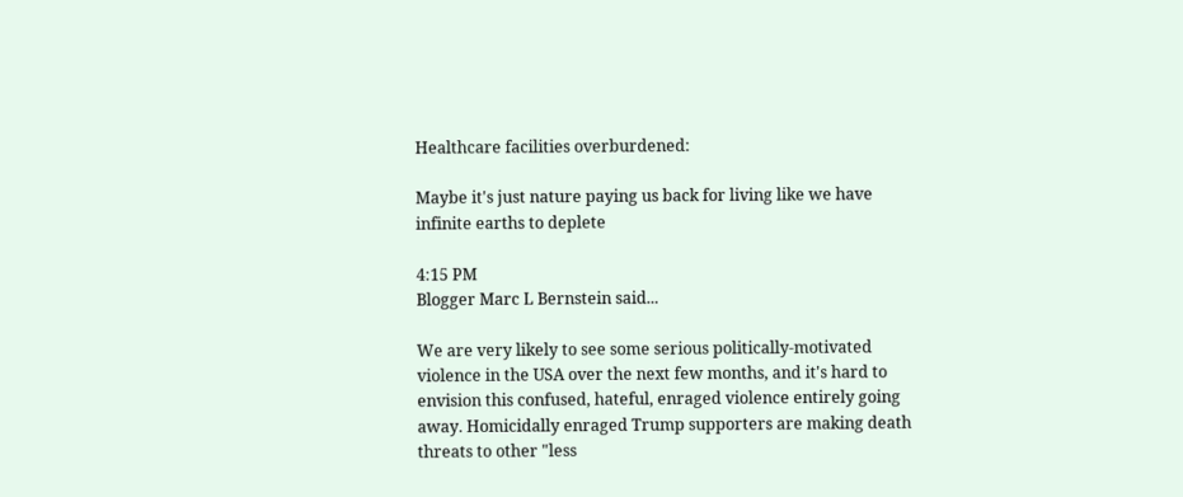Healthcare facilities overburdened:

Maybe it's just nature paying us back for living like we have infinite earths to deplete

4:15 PM
Blogger Marc L Bernstein said...

We are very likely to see some serious politically-motivated violence in the USA over the next few months, and it's hard to envision this confused, hateful, enraged violence entirely going away. Homicidally enraged Trump supporters are making death threats to other "less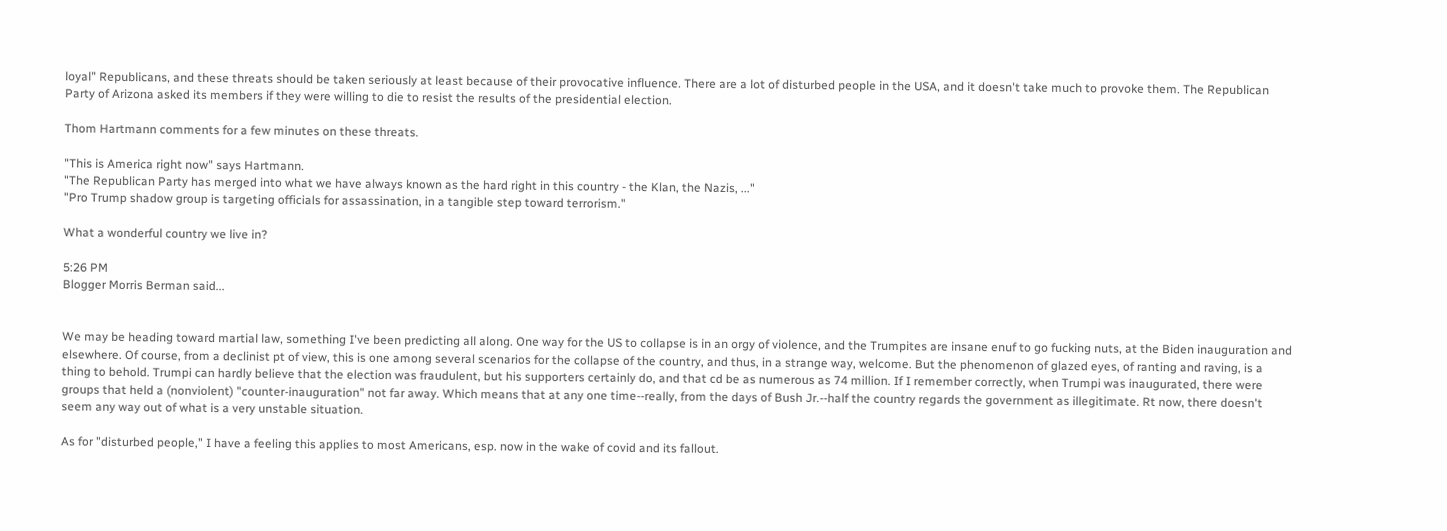loyal" Republicans, and these threats should be taken seriously at least because of their provocative influence. There are a lot of disturbed people in the USA, and it doesn't take much to provoke them. The Republican Party of Arizona asked its members if they were willing to die to resist the results of the presidential election.

Thom Hartmann comments for a few minutes on these threats.

"This is America right now" says Hartmann.
"The Republican Party has merged into what we have always known as the hard right in this country - the Klan, the Nazis, ..."
"Pro Trump shadow group is targeting officials for assassination, in a tangible step toward terrorism."

What a wonderful country we live in?

5:26 PM
Blogger Morris Berman said...


We may be heading toward martial law, something I've been predicting all along. One way for the US to collapse is in an orgy of violence, and the Trumpites are insane enuf to go fucking nuts, at the Biden inauguration and elsewhere. Of course, from a declinist pt of view, this is one among several scenarios for the collapse of the country, and thus, in a strange way, welcome. But the phenomenon of glazed eyes, of ranting and raving, is a thing to behold. Trumpi can hardly believe that the election was fraudulent, but his supporters certainly do, and that cd be as numerous as 74 million. If I remember correctly, when Trumpi was inaugurated, there were groups that held a (nonviolent) "counter-inauguration" not far away. Which means that at any one time--really, from the days of Bush Jr.--half the country regards the government as illegitimate. Rt now, there doesn't seem any way out of what is a very unstable situation.

As for "disturbed people," I have a feeling this applies to most Americans, esp. now in the wake of covid and its fallout.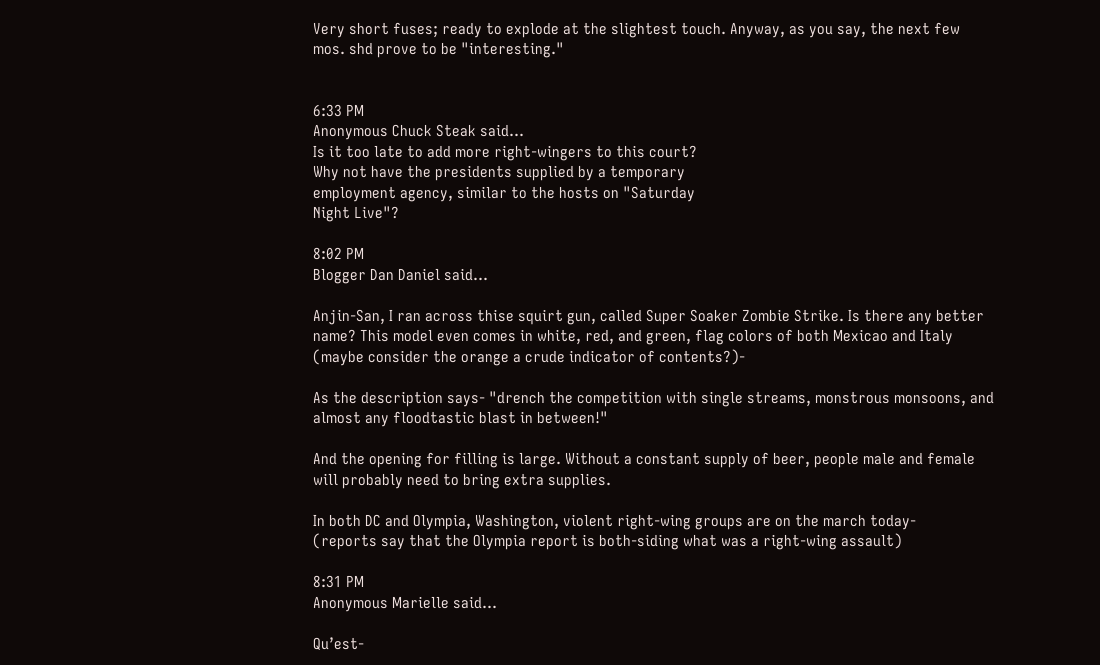Very short fuses; ready to explode at the slightest touch. Anyway, as you say, the next few mos. shd prove to be "interesting."


6:33 PM
Anonymous Chuck Steak said...
Is it too late to add more right-wingers to this court?
Why not have the presidents supplied by a temporary
employment agency, similar to the hosts on "Saturday
Night Live"?

8:02 PM
Blogger Dan Daniel said...

Anjin-San, I ran across thise squirt gun, called Super Soaker Zombie Strike. Is there any better name? This model even comes in white, red, and green, flag colors of both Mexicao and Italy (maybe consider the orange a crude indicator of contents?)-

As the description says- "drench the competition with single streams, monstrous monsoons, and almost any floodtastic blast in between!"

And the opening for filling is large. Without a constant supply of beer, people male and female will probably need to bring extra supplies.

In both DC and Olympia, Washington, violent right-wing groups are on the march today-
(reports say that the Olympia report is both-siding what was a right-wing assault)

8:31 PM
Anonymous Marielle said...

Qu’est-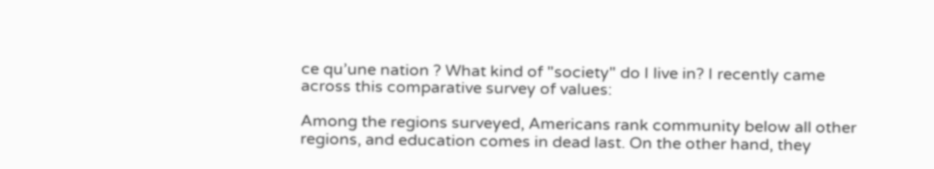ce qu’une nation ? What kind of "society" do I live in? I recently came across this comparative survey of values:

Among the regions surveyed, Americans rank community below all other regions, and education comes in dead last. On the other hand, they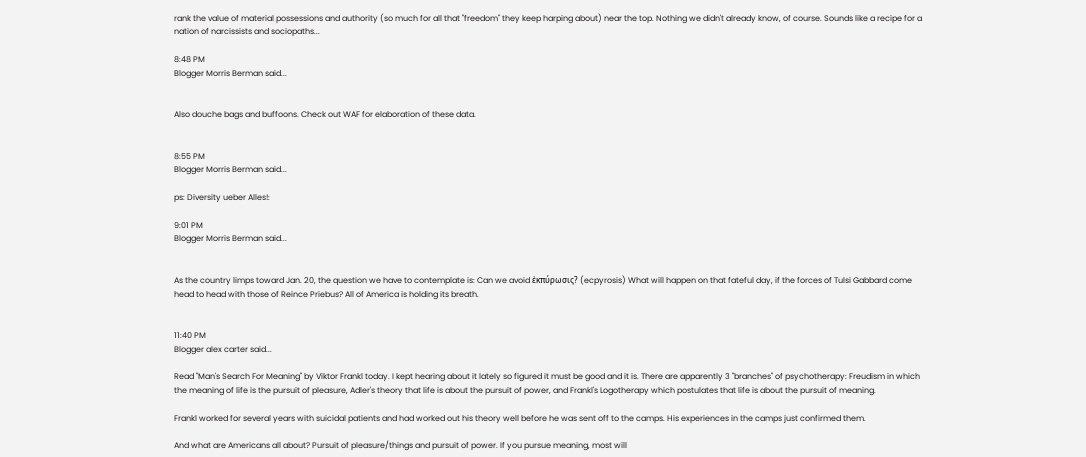rank the value of material possessions and authority (so much for all that "freedom" they keep harping about) near the top. Nothing we didn't already know, of course. Sounds like a recipe for a nation of narcissists and sociopaths...

8:48 PM
Blogger Morris Berman said...


Also douche bags and buffoons. Check out WAF for elaboration of these data.


8:55 PM
Blogger Morris Berman said...

ps: Diversity ueber Alles!:

9:01 PM
Blogger Morris Berman said...


As the country limps toward Jan. 20, the question we have to contemplate is: Can we avoid ἐκπύρωσις? (ecpyrosis) What will happen on that fateful day, if the forces of Tulsi Gabbard come head to head with those of Reince Priebus? All of America is holding its breath.


11:40 PM
Blogger alex carter said...

Read "Man's Search For Meaning" by Viktor Frankl today. I kept hearing about it lately so figured it must be good and it is. There are apparently 3 "branches" of psychotherapy: Freudism in which the meaning of life is the pursuit of pleasure, Adler's theory that life is about the pursuit of power, and Frankl's Logotherapy which postulates that life is about the pursuit of meaning.

Frankl worked for several years with suicidal patients and had worked out his theory well before he was sent off to the camps. His experiences in the camps just confirmed them.

And what are Americans all about? Pursuit of pleasure/things and pursuit of power. If you pursue meaning, most will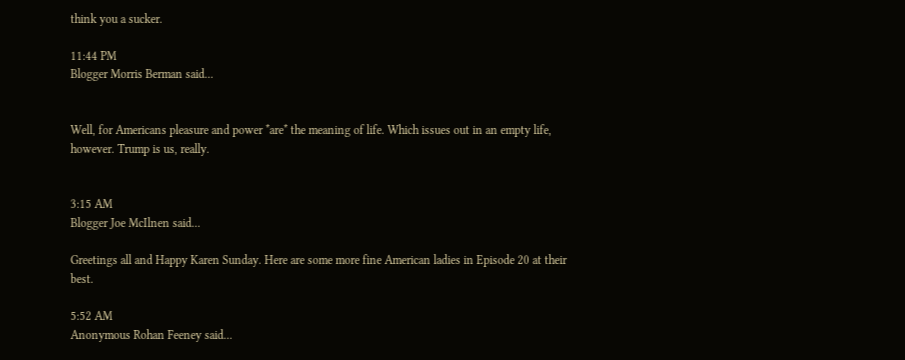think you a sucker.

11:44 PM
Blogger Morris Berman said...


Well, for Americans pleasure and power *are* the meaning of life. Which issues out in an empty life, however. Trump is us, really.


3:15 AM
Blogger Joe McIlnen said...

Greetings all and Happy Karen Sunday. Here are some more fine American ladies in Episode 20 at their best.

5:52 AM
Anonymous Rohan Feeney said...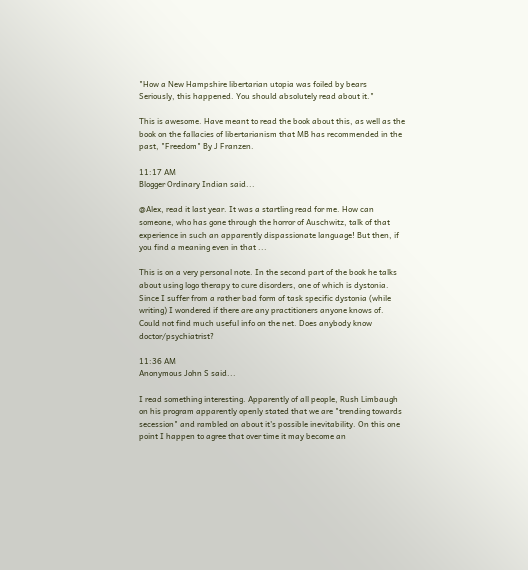"How a New Hampshire libertarian utopia was foiled by bears
Seriously, this happened. You should absolutely read about it."

This is awesome. Have meant to read the book about this, as well as the book on the fallacies of libertarianism that MB has recommended in the past, "Freedom" By J Franzen.

11:17 AM
Blogger Ordinary Indian said...

@Alex, read it last year. It was a startling read for me. How can someone, who has gone through the horror of Auschwitz, talk of that experience in such an apparently dispassionate language! But then, if you find a meaning even in that ...

This is on a very personal note. In the second part of the book he talks about using logo therapy to cure disorders, one of which is dystonia. Since I suffer from a rather bad form of task specific dystonia (while writing) I wondered if there are any practitioners anyone knows of. Could not find much useful info on the net. Does anybody know doctor/psychiatrist?

11:36 AM
Anonymous John S said...

I read something interesting. Apparently of all people, Rush Limbaugh on his program apparently openly stated that we are "trending towards secession" and rambled on about it's possible inevitability. On this one point I happen to agree that over time it may become an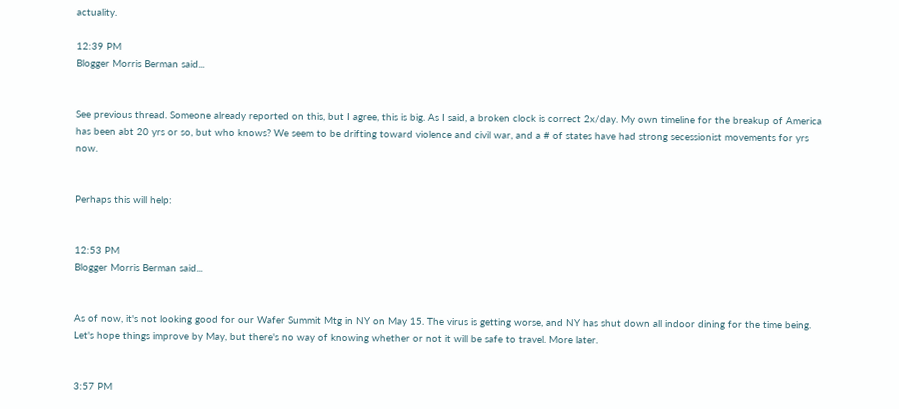actuality.

12:39 PM
Blogger Morris Berman said...


See previous thread. Someone already reported on this, but I agree, this is big. As I said, a broken clock is correct 2x/day. My own timeline for the breakup of America has been abt 20 yrs or so, but who knows? We seem to be drifting toward violence and civil war, and a # of states have had strong secessionist movements for yrs now.


Perhaps this will help:


12:53 PM
Blogger Morris Berman said...


As of now, it's not looking good for our Wafer Summit Mtg in NY on May 15. The virus is getting worse, and NY has shut down all indoor dining for the time being. Let's hope things improve by May, but there's no way of knowing whether or not it will be safe to travel. More later.


3:57 PM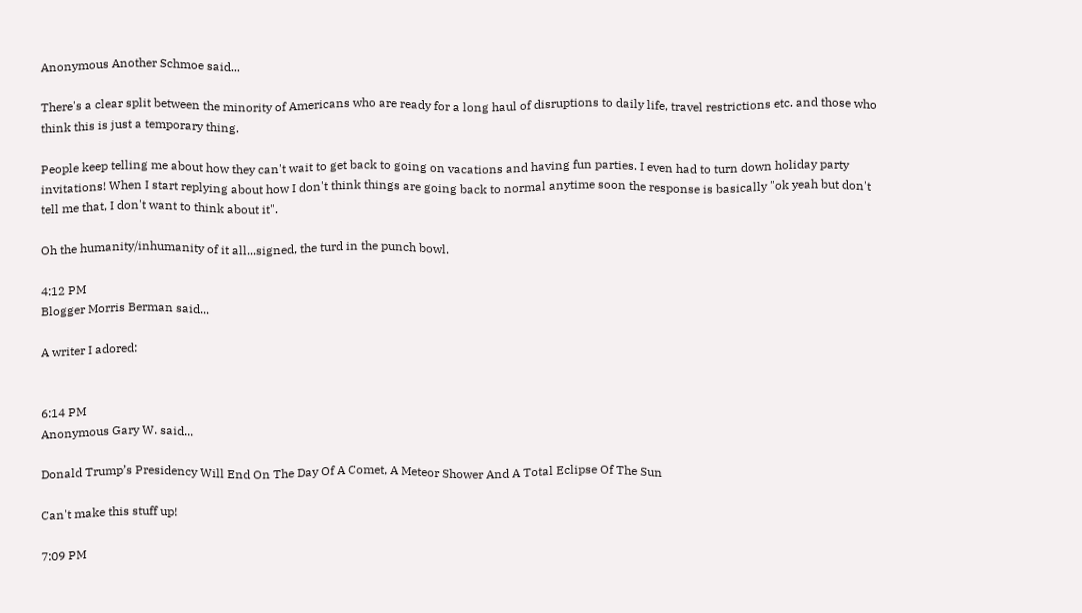Anonymous Another Schmoe said...

There's a clear split between the minority of Americans who are ready for a long haul of disruptions to daily life, travel restrictions etc. and those who think this is just a temporary thing.

People keep telling me about how they can't wait to get back to going on vacations and having fun parties. I even had to turn down holiday party invitations! When I start replying about how I don't think things are going back to normal anytime soon the response is basically "ok yeah but don't tell me that, I don't want to think about it".

Oh the humanity/inhumanity of it all...signed, the turd in the punch bowl.

4:12 PM
Blogger Morris Berman said...

A writer I adored:


6:14 PM
Anonymous Gary W. said...

Donald Trump’s Presidency Will End On The Day Of A Comet, A Meteor Shower And A Total Eclipse Of The Sun

Can't make this stuff up!

7:09 PM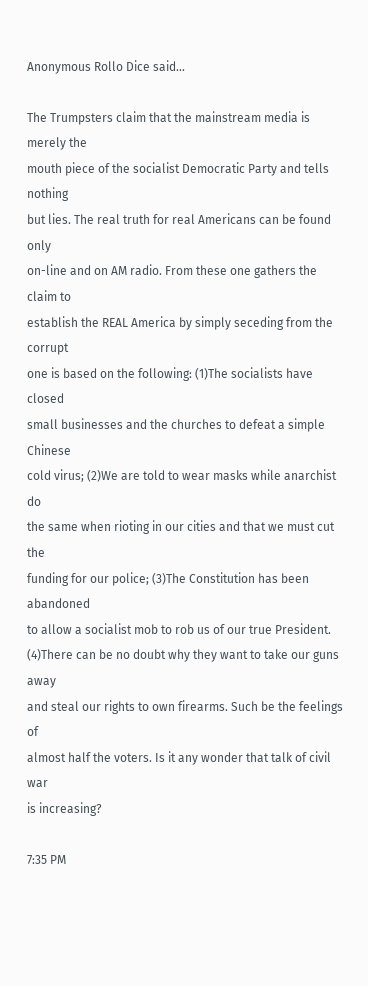Anonymous Rollo Dice said...

The Trumpsters claim that the mainstream media is merely the
mouth piece of the socialist Democratic Party and tells nothing
but lies. The real truth for real Americans can be found only
on-line and on AM radio. From these one gathers the claim to
establish the REAL America by simply seceding from the corrupt
one is based on the following: (1)The socialists have closed
small businesses and the churches to defeat a simple Chinese
cold virus; (2)We are told to wear masks while anarchist do
the same when rioting in our cities and that we must cut the
funding for our police; (3)The Constitution has been abandoned
to allow a socialist mob to rob us of our true President.
(4)There can be no doubt why they want to take our guns away
and steal our rights to own firearms. Such be the feelings of
almost half the voters. Is it any wonder that talk of civil war
is increasing?

7:35 PM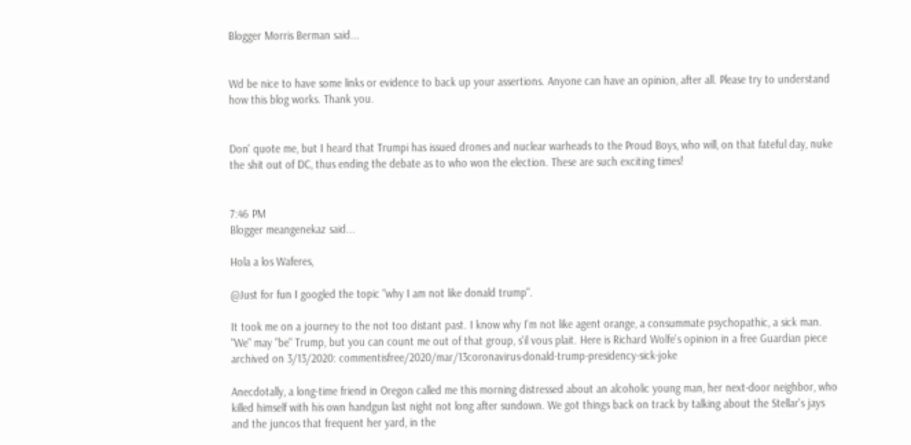Blogger Morris Berman said...


Wd be nice to have some links or evidence to back up your assertions. Anyone can have an opinion, after all. Please try to understand how this blog works. Thank you.


Don' quote me, but I heard that Trumpi has issued drones and nuclear warheads to the Proud Boys, who will, on that fateful day, nuke the shit out of DC, thus ending the debate as to who won the election. These are such exciting times!


7:46 PM
Blogger meangenekaz said...

Hola a los Waferes,

@Just for fun I googled the topic "why I am not like donald trump".

It took me on a journey to the not too distant past. I know why I'm not like agent orange, a consummate psychopathic, a sick man. "We" may "be" Trump, but you can count me out of that group, s'il vous plait. Here is Richard Wolfe's opinion in a free Guardian piece archived on 3/13/2020: commentisfree/2020/mar/13coronavirus-donald-trump-presidency-sick-joke

Anecdotally, a long-time friend in Oregon called me this morning distressed about an alcoholic young man, her next-door neighbor, who killed himself with his own handgun last night not long after sundown. We got things back on track by talking about the Stellar's jays and the juncos that frequent her yard, in the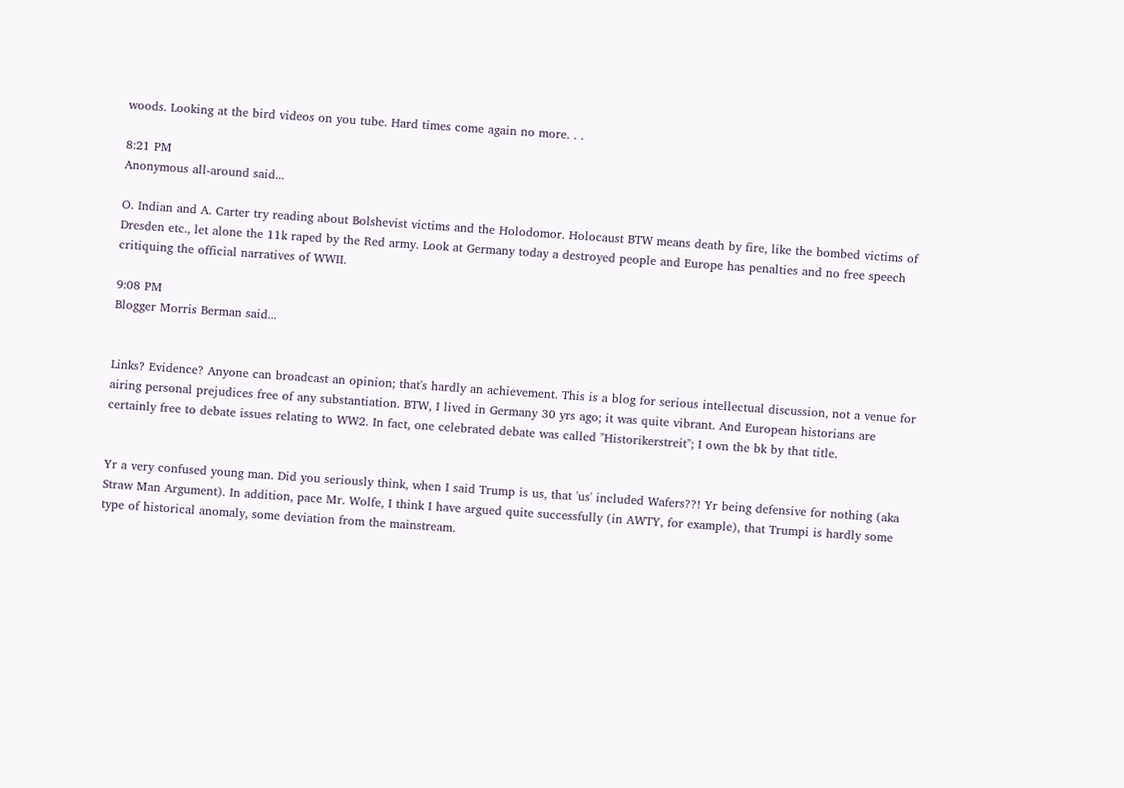woods. Looking at the bird videos on you tube. Hard times come again no more. . .

8:21 PM
Anonymous all-around said...

O. Indian and A. Carter try reading about Bolshevist victims and the Holodomor. Holocaust BTW means death by fire, like the bombed victims of Dresden etc., let alone the 11k raped by the Red army. Look at Germany today a destroyed people and Europe has penalties and no free speech critiquing the official narratives of WWII.

9:08 PM
Blogger Morris Berman said...


Links? Evidence? Anyone can broadcast an opinion; that's hardly an achievement. This is a blog for serious intellectual discussion, not a venue for airing personal prejudices free of any substantiation. BTW, I lived in Germany 30 yrs ago; it was quite vibrant. And European historians are certainly free to debate issues relating to WW2. In fact, one celebrated debate was called "Historikerstreit"; I own the bk by that title.


Yr a very confused young man. Did you seriously think, when I said Trump is us, that 'us' included Wafers??! Yr being defensive for nothing (aka Straw Man Argument). In addition, pace Mr. Wolfe, I think I have argued quite successfully (in AWTY, for example), that Trumpi is hardly some type of historical anomaly, some deviation from the mainstream.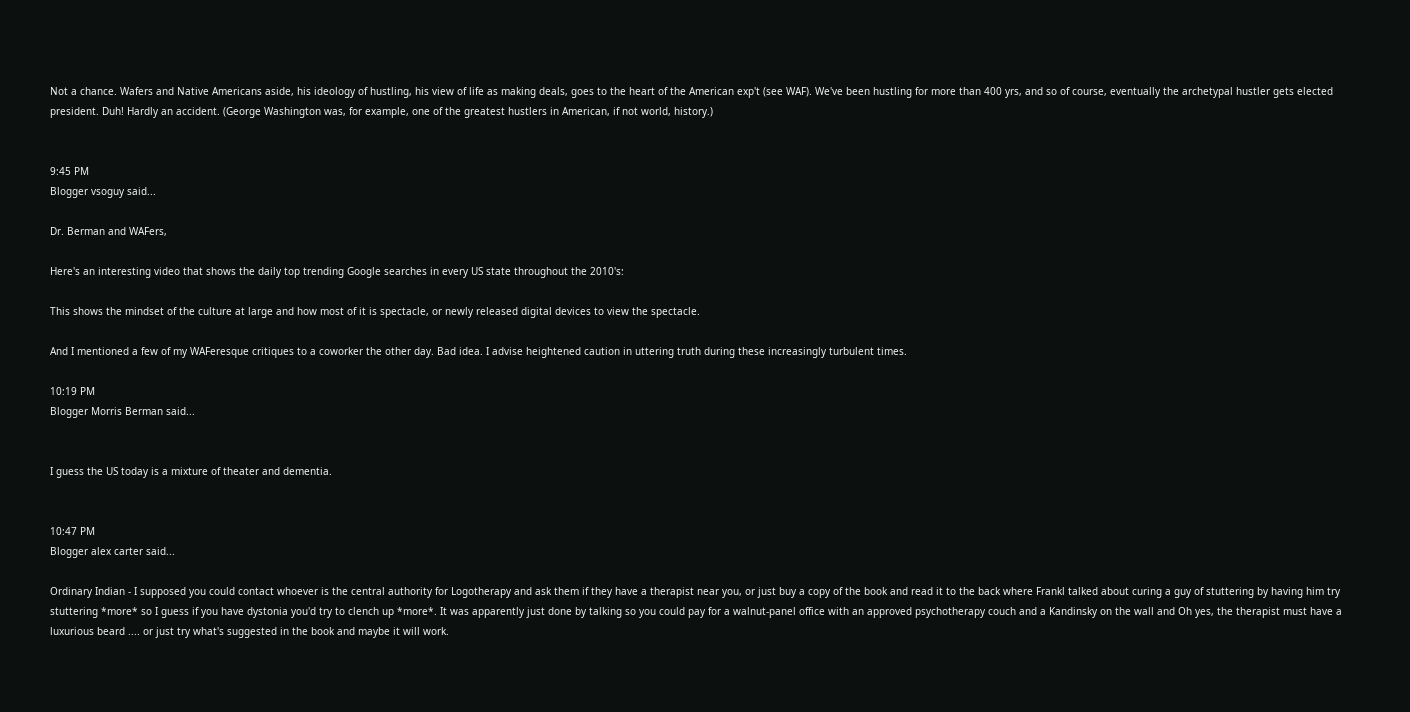Not a chance. Wafers and Native Americans aside, his ideology of hustling, his view of life as making deals, goes to the heart of the American exp't (see WAF). We've been hustling for more than 400 yrs, and so of course, eventually the archetypal hustler gets elected president. Duh! Hardly an accident. (George Washington was, for example, one of the greatest hustlers in American, if not world, history.)


9:45 PM
Blogger vsoguy said...

Dr. Berman and WAFers,

Here's an interesting video that shows the daily top trending Google searches in every US state throughout the 2010's:

This shows the mindset of the culture at large and how most of it is spectacle, or newly released digital devices to view the spectacle.

And I mentioned a few of my WAFeresque critiques to a coworker the other day. Bad idea. I advise heightened caution in uttering truth during these increasingly turbulent times.

10:19 PM
Blogger Morris Berman said...


I guess the US today is a mixture of theater and dementia.


10:47 PM
Blogger alex carter said...

Ordinary Indian - I supposed you could contact whoever is the central authority for Logotherapy and ask them if they have a therapist near you, or just buy a copy of the book and read it to the back where Frankl talked about curing a guy of stuttering by having him try stuttering *more* so I guess if you have dystonia you'd try to clench up *more*. It was apparently just done by talking so you could pay for a walnut-panel office with an approved psychotherapy couch and a Kandinsky on the wall and Oh yes, the therapist must have a luxurious beard .... or just try what's suggested in the book and maybe it will work.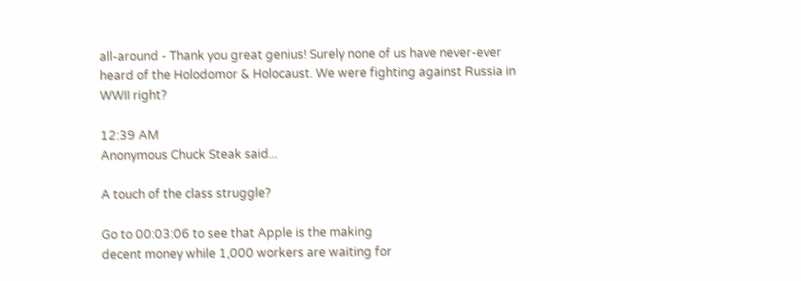all-around - Thank you great genius! Surely none of us have never-ever heard of the Holodomor & Holocaust. We were fighting against Russia in WWII right?

12:39 AM
Anonymous Chuck Steak said...

A touch of the class struggle?

Go to 00:03:06 to see that Apple is the making
decent money while 1,000 workers are waiting for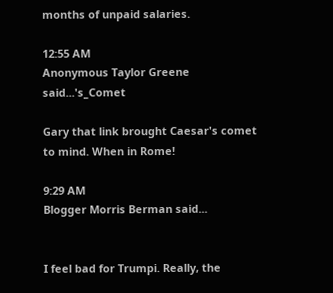months of unpaid salaries.

12:55 AM
Anonymous Taylor Greene said...'s_Comet

Gary that link brought Caesar's comet to mind. When in Rome!

9:29 AM
Blogger Morris Berman said...


I feel bad for Trumpi. Really, the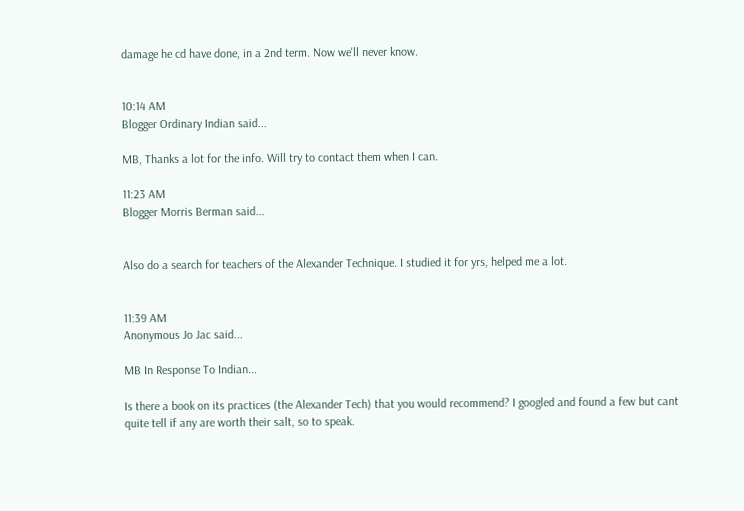damage he cd have done, in a 2nd term. Now we'll never know.


10:14 AM
Blogger Ordinary Indian said...

MB, Thanks a lot for the info. Will try to contact them when I can.

11:23 AM
Blogger Morris Berman said...


Also do a search for teachers of the Alexander Technique. I studied it for yrs, helped me a lot.


11:39 AM
Anonymous Jo Jac said...

MB In Response To Indian...

Is there a book on its practices (the Alexander Tech) that you would recommend? I googled and found a few but cant quite tell if any are worth their salt, so to speak.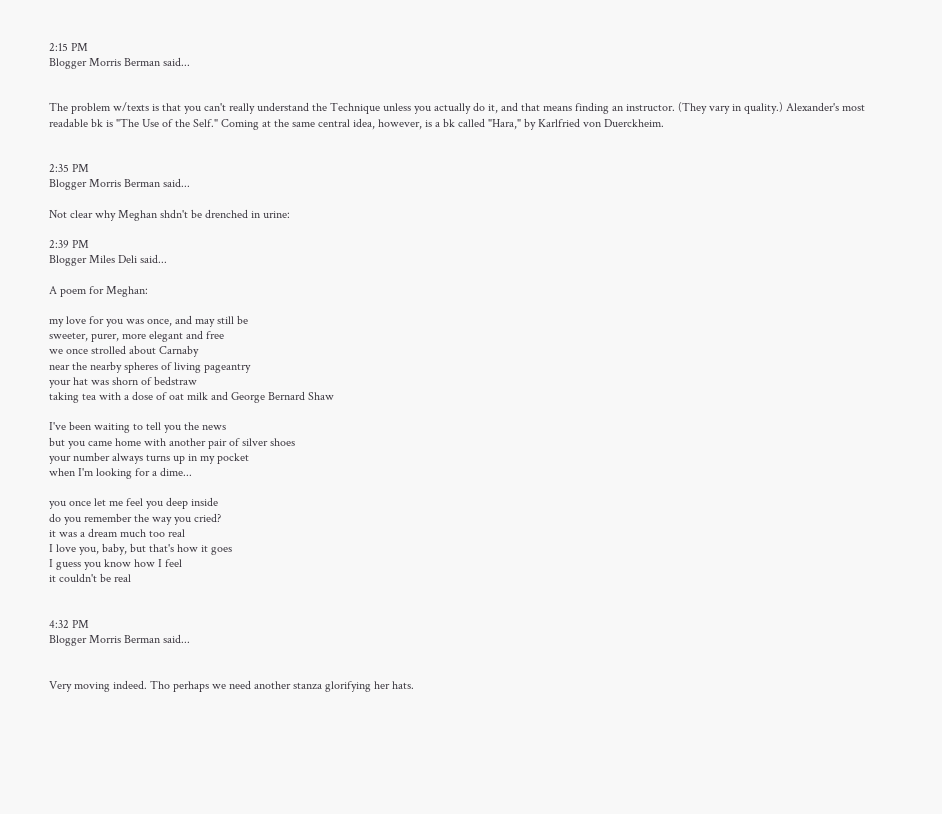2:15 PM
Blogger Morris Berman said...


The problem w/texts is that you can't really understand the Technique unless you actually do it, and that means finding an instructor. (They vary in quality.) Alexander's most readable bk is "The Use of the Self." Coming at the same central idea, however, is a bk called "Hara," by Karlfried von Duerckheim.


2:35 PM
Blogger Morris Berman said...

Not clear why Meghan shdn't be drenched in urine:

2:39 PM
Blogger Miles Deli said...

A poem for Meghan:

my love for you was once, and may still be
sweeter, purer, more elegant and free
we once strolled about Carnaby
near the nearby spheres of living pageantry
your hat was shorn of bedstraw
taking tea with a dose of oat milk and George Bernard Shaw

I've been waiting to tell you the news
but you came home with another pair of silver shoes
your number always turns up in my pocket
when I'm looking for a dime...

you once let me feel you deep inside
do you remember the way you cried?
it was a dream much too real
I love you, baby, but that's how it goes
I guess you know how I feel
it couldn't be real


4:32 PM
Blogger Morris Berman said...


Very moving indeed. Tho perhaps we need another stanza glorifying her hats.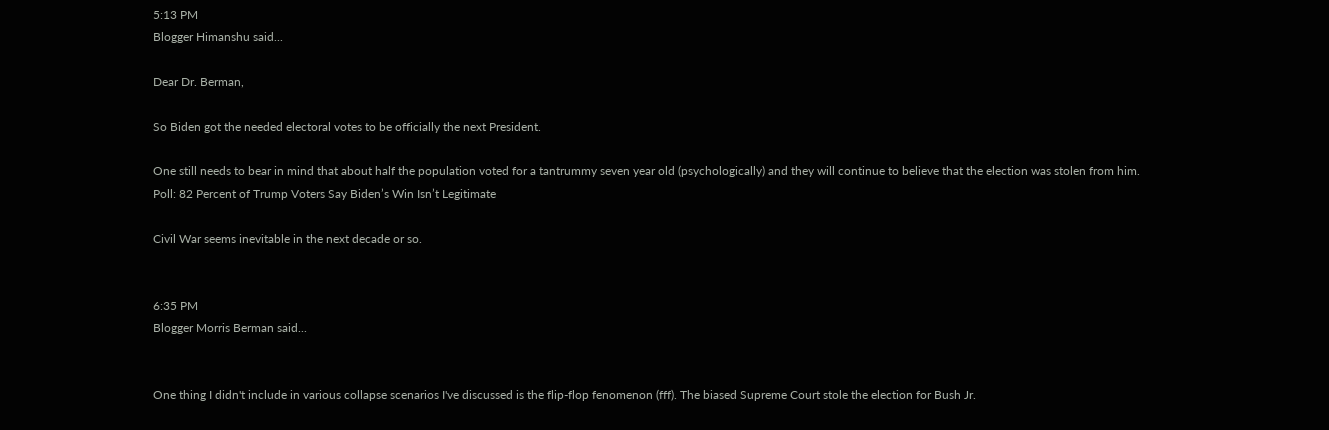5:13 PM
Blogger Himanshu said...

Dear Dr. Berman,

So Biden got the needed electoral votes to be officially the next President.

One still needs to bear in mind that about half the population voted for a tantrummy seven year old (psychologically) and they will continue to believe that the election was stolen from him.
Poll: 82 Percent of Trump Voters Say Biden’s Win Isn’t Legitimate

Civil War seems inevitable in the next decade or so.


6:35 PM
Blogger Morris Berman said...


One thing I didn't include in various collapse scenarios I've discussed is the flip-flop fenomenon (fff). The biased Supreme Court stole the election for Bush Jr.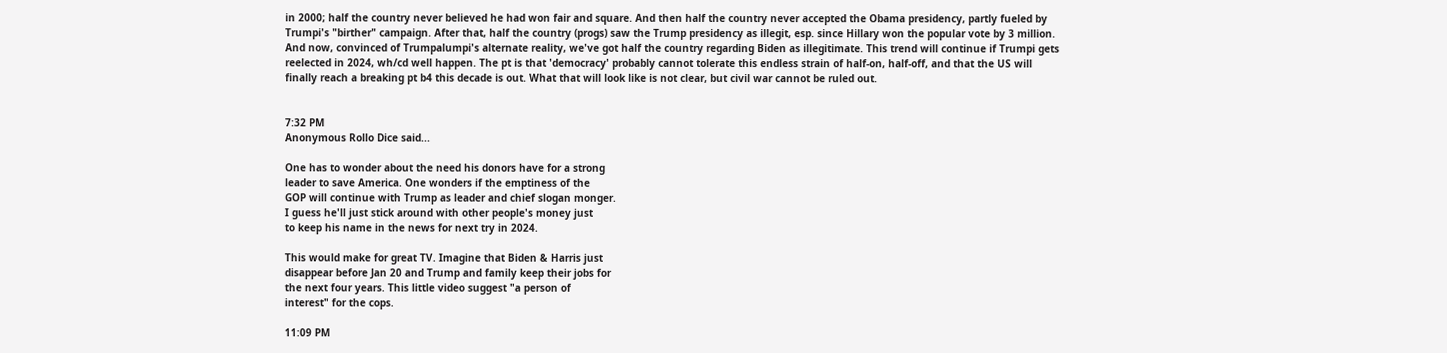in 2000; half the country never believed he had won fair and square. And then half the country never accepted the Obama presidency, partly fueled by Trumpi's "birther" campaign. After that, half the country (progs) saw the Trump presidency as illegit, esp. since Hillary won the popular vote by 3 million. And now, convinced of Trumpalumpi's alternate reality, we've got half the country regarding Biden as illegitimate. This trend will continue if Trumpi gets reelected in 2024, wh/cd well happen. The pt is that 'democracy' probably cannot tolerate this endless strain of half-on, half-off, and that the US will finally reach a breaking pt b4 this decade is out. What that will look like is not clear, but civil war cannot be ruled out.


7:32 PM
Anonymous Rollo Dice said...

One has to wonder about the need his donors have for a strong
leader to save America. One wonders if the emptiness of the
GOP will continue with Trump as leader and chief slogan monger.
I guess he'll just stick around with other people's money just
to keep his name in the news for next try in 2024.

This would make for great TV. Imagine that Biden & Harris just
disappear before Jan 20 and Trump and family keep their jobs for
the next four years. This little video suggest "a person of
interest" for the cops.

11:09 PM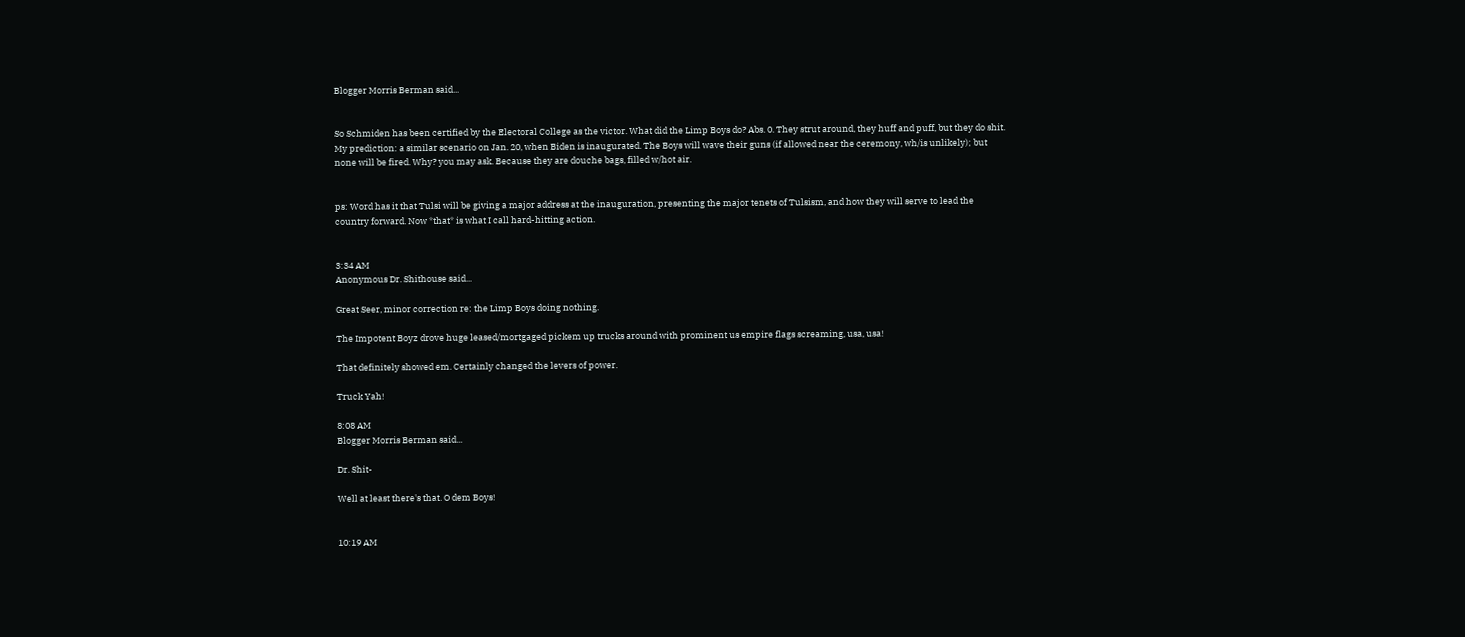Blogger Morris Berman said...


So Schmiden has been certified by the Electoral College as the victor. What did the Limp Boys do? Abs. 0. They strut around, they huff and puff, but they do shit. My prediction: a similar scenario on Jan. 20, when Biden is inaugurated. The Boys will wave their guns (if allowed near the ceremony, wh/is unlikely); but none will be fired. Why? you may ask. Because they are douche bags, filled w/hot air.


ps: Word has it that Tulsi will be giving a major address at the inauguration, presenting the major tenets of Tulsism, and how they will serve to lead the country forward. Now *that* is what I call hard-hitting action.


3:34 AM
Anonymous Dr. Shithouse said...

Great Seer, minor correction re: the Limp Boys doing nothing.

The Impotent Boyz drove huge leased/mortgaged pickem up trucks around with prominent us empire flags screaming, usa, usa!

That definitely showed em. Certainly changed the levers of power.

Truck Yah!

8:08 AM
Blogger Morris Berman said...

Dr. Shit-

Well at least there's that. O dem Boys!


10:19 AM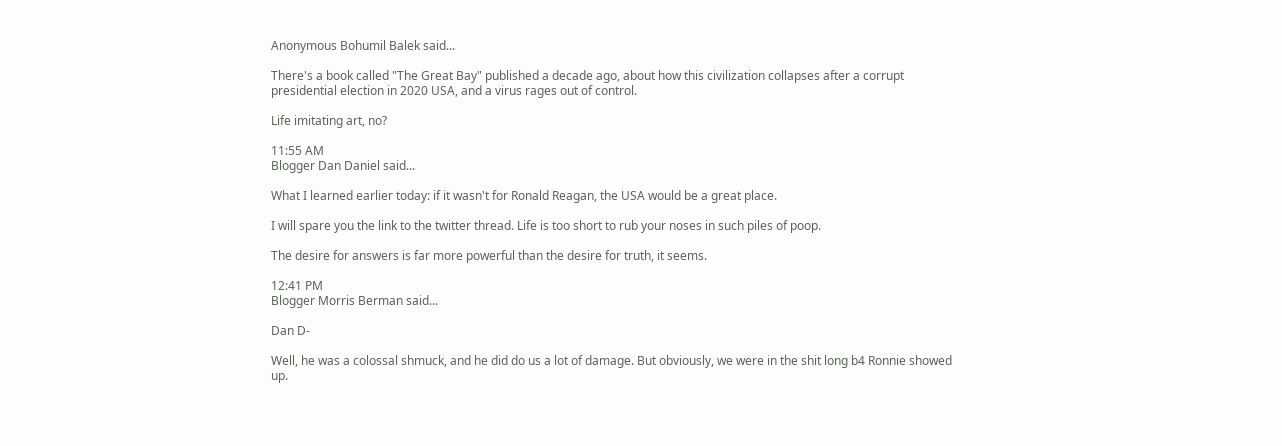Anonymous Bohumil Balek said...

There's a book called "The Great Bay" published a decade ago, about how this civilization collapses after a corrupt presidential election in 2020 USA, and a virus rages out of control.

Life imitating art, no?

11:55 AM
Blogger Dan Daniel said...

What I learned earlier today: if it wasn't for Ronald Reagan, the USA would be a great place.

I will spare you the link to the twitter thread. Life is too short to rub your noses in such piles of poop.

The desire for answers is far more powerful than the desire for truth, it seems.

12:41 PM
Blogger Morris Berman said...

Dan D-

Well, he was a colossal shmuck, and he did do us a lot of damage. But obviously, we were in the shit long b4 Ronnie showed up.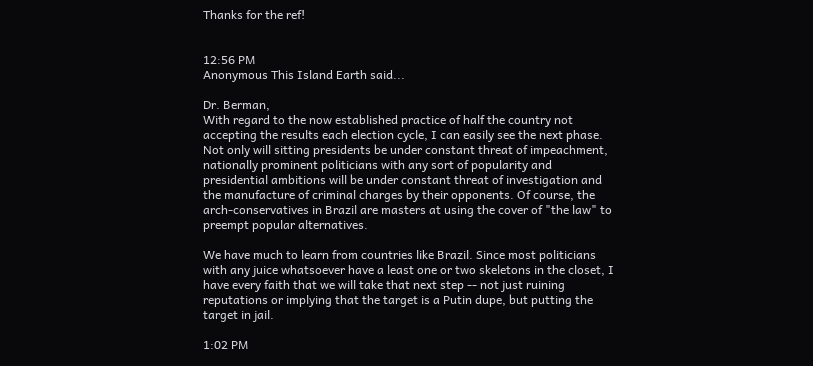Thanks for the ref!


12:56 PM
Anonymous This Island Earth said...

Dr. Berman,
With regard to the now established practice of half the country not accepting the results each election cycle, I can easily see the next phase. Not only will sitting presidents be under constant threat of impeachment, nationally prominent politicians with any sort of popularity and presidential ambitions will be under constant threat of investigation and the manufacture of criminal charges by their opponents. Of course, the arch-conservatives in Brazil are masters at using the cover of "the law" to preempt popular alternatives.

We have much to learn from countries like Brazil. Since most politicians with any juice whatsoever have a least one or two skeletons in the closet, I have every faith that we will take that next step -- not just ruining reputations or implying that the target is a Putin dupe, but putting the target in jail.

1:02 PM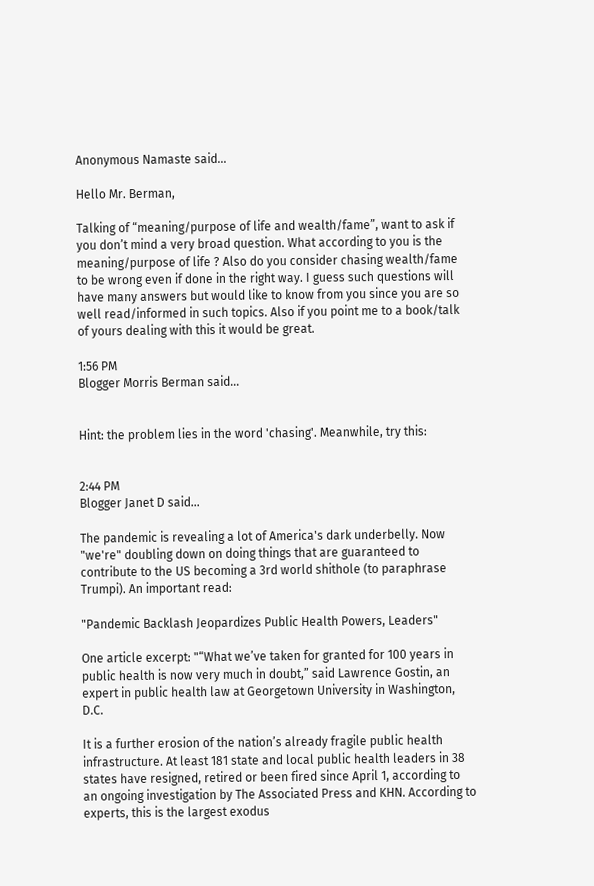Anonymous Namaste said...

Hello Mr. Berman,

Talking of “meaning/purpose of life and wealth/fame”, want to ask if you don’t mind a very broad question. What according to you is the meaning/purpose of life ? Also do you consider chasing wealth/fame to be wrong even if done in the right way. I guess such questions will have many answers but would like to know from you since you are so well read/informed in such topics. Also if you point me to a book/talk of yours dealing with this it would be great.

1:56 PM
Blogger Morris Berman said...


Hint: the problem lies in the word 'chasing'. Meanwhile, try this:


2:44 PM
Blogger Janet D said...

The pandemic is revealing a lot of America's dark underbelly. Now "we're" doubling down on doing things that are guaranteed to contribute to the US becoming a 3rd world shithole (to paraphrase Trumpi). An important read:

"Pandemic Backlash Jeopardizes Public Health Powers, Leaders"

One article excerpt: "“What we’ve taken for granted for 100 years in public health is now very much in doubt,” said Lawrence Gostin, an expert in public health law at Georgetown University in Washington, D.C.

It is a further erosion of the nation’s already fragile public health infrastructure. At least 181 state and local public health leaders in 38 states have resigned, retired or been fired since April 1, according to an ongoing investigation by The Associated Press and KHN. According to experts, this is the largest exodus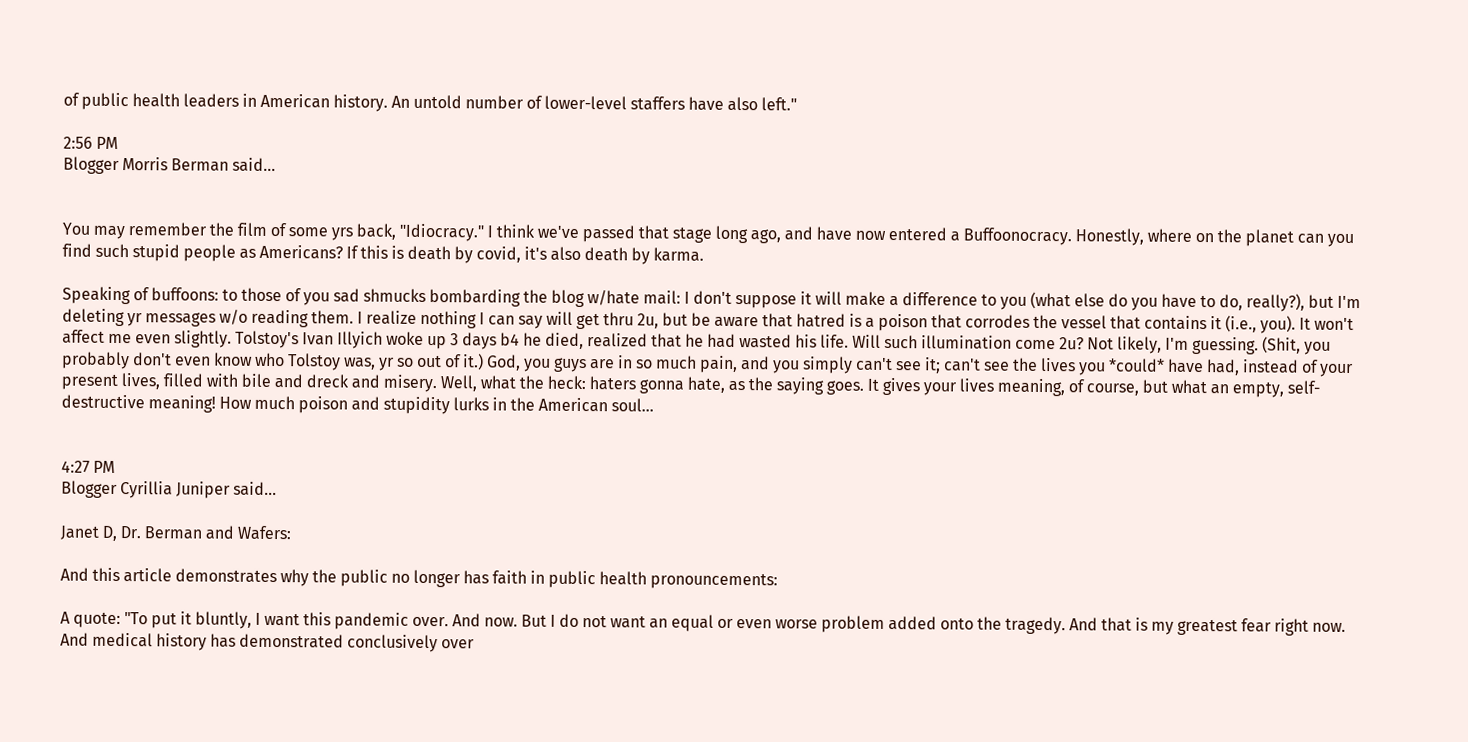of public health leaders in American history. An untold number of lower-level staffers have also left."

2:56 PM
Blogger Morris Berman said...


You may remember the film of some yrs back, "Idiocracy." I think we've passed that stage long ago, and have now entered a Buffoonocracy. Honestly, where on the planet can you find such stupid people as Americans? If this is death by covid, it's also death by karma.

Speaking of buffoons: to those of you sad shmucks bombarding the blog w/hate mail: I don't suppose it will make a difference to you (what else do you have to do, really?), but I'm deleting yr messages w/o reading them. I realize nothing I can say will get thru 2u, but be aware that hatred is a poison that corrodes the vessel that contains it (i.e., you). It won't affect me even slightly. Tolstoy's Ivan Illyich woke up 3 days b4 he died, realized that he had wasted his life. Will such illumination come 2u? Not likely, I'm guessing. (Shit, you probably don't even know who Tolstoy was, yr so out of it.) God, you guys are in so much pain, and you simply can't see it; can't see the lives you *could* have had, instead of your present lives, filled with bile and dreck and misery. Well, what the heck: haters gonna hate, as the saying goes. It gives your lives meaning, of course, but what an empty, self-destructive meaning! How much poison and stupidity lurks in the American soul...


4:27 PM
Blogger Cyrillia Juniper said...

Janet D, Dr. Berman and Wafers:

And this article demonstrates why the public no longer has faith in public health pronouncements:

A quote: "To put it bluntly, I want this pandemic over. And now. But I do not want an equal or even worse problem added onto the tragedy. And that is my greatest fear right now. And medical history has demonstrated conclusively over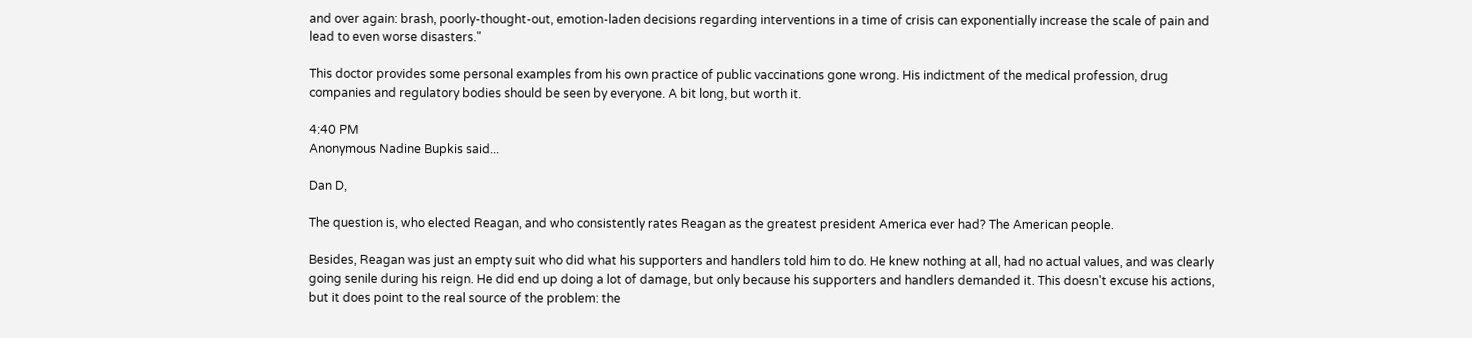and over again: brash, poorly-thought-out, emotion-laden decisions regarding interventions in a time of crisis can exponentially increase the scale of pain and lead to even worse disasters."

This doctor provides some personal examples from his own practice of public vaccinations gone wrong. His indictment of the medical profession, drug companies and regulatory bodies should be seen by everyone. A bit long, but worth it.

4:40 PM
Anonymous Nadine Bupkis said...

Dan D,

The question is, who elected Reagan, and who consistently rates Reagan as the greatest president America ever had? The American people.

Besides, Reagan was just an empty suit who did what his supporters and handlers told him to do. He knew nothing at all, had no actual values, and was clearly going senile during his reign. He did end up doing a lot of damage, but only because his supporters and handlers demanded it. This doesn't excuse his actions, but it does point to the real source of the problem: the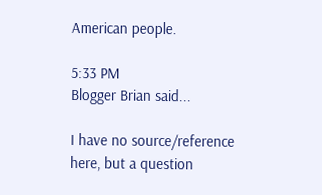American people.

5:33 PM
Blogger Brian said...

I have no source/reference here, but a question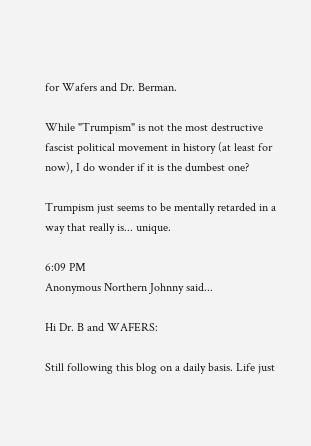for Wafers and Dr. Berman.

While "Trumpism" is not the most destructive fascist political movement in history (at least for now), I do wonder if it is the dumbest one?

Trumpism just seems to be mentally retarded in a way that really is... unique.

6:09 PM
Anonymous Northern Johnny said...

Hi Dr. B and WAFERS:

Still following this blog on a daily basis. Life just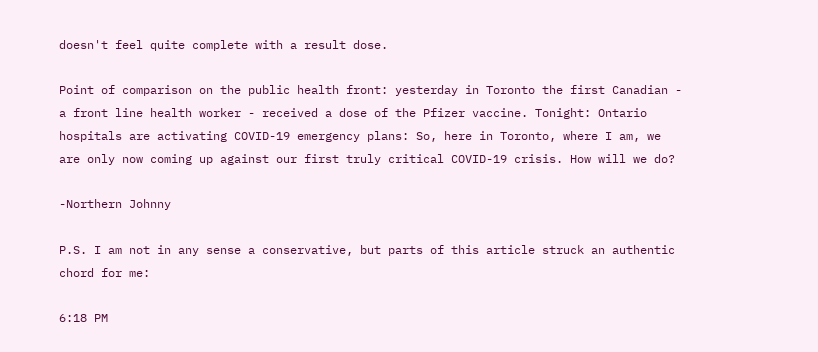doesn't feel quite complete with a result dose.

Point of comparison on the public health front: yesterday in Toronto the first Canadian - a front line health worker - received a dose of the Pfizer vaccine. Tonight: Ontario hospitals are activating COVID-19 emergency plans: So, here in Toronto, where I am, we are only now coming up against our first truly critical COVID-19 crisis. How will we do?

-Northern Johnny

P.S. I am not in any sense a conservative, but parts of this article struck an authentic chord for me:

6:18 PM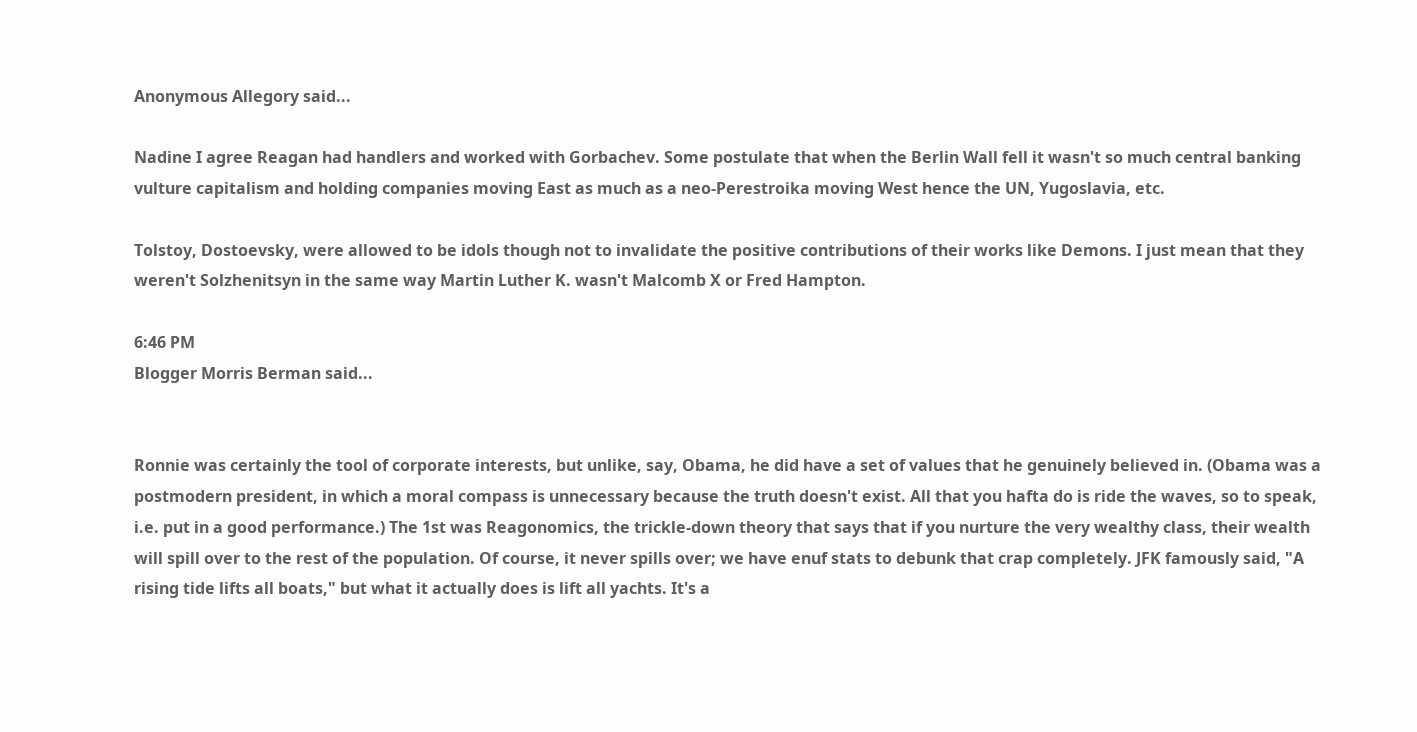Anonymous Allegory said...

Nadine I agree Reagan had handlers and worked with Gorbachev. Some postulate that when the Berlin Wall fell it wasn't so much central banking vulture capitalism and holding companies moving East as much as a neo-Perestroika moving West hence the UN, Yugoslavia, etc.

Tolstoy, Dostoevsky, were allowed to be idols though not to invalidate the positive contributions of their works like Demons. I just mean that they weren't Solzhenitsyn in the same way Martin Luther K. wasn't Malcomb X or Fred Hampton.

6:46 PM
Blogger Morris Berman said...


Ronnie was certainly the tool of corporate interests, but unlike, say, Obama, he did have a set of values that he genuinely believed in. (Obama was a postmodern president, in which a moral compass is unnecessary because the truth doesn't exist. All that you hafta do is ride the waves, so to speak, i.e. put in a good performance.) The 1st was Reagonomics, the trickle-down theory that says that if you nurture the very wealthy class, their wealth will spill over to the rest of the population. Of course, it never spills over; we have enuf stats to debunk that crap completely. JFK famously said, "A rising tide lifts all boats," but what it actually does is lift all yachts. It's a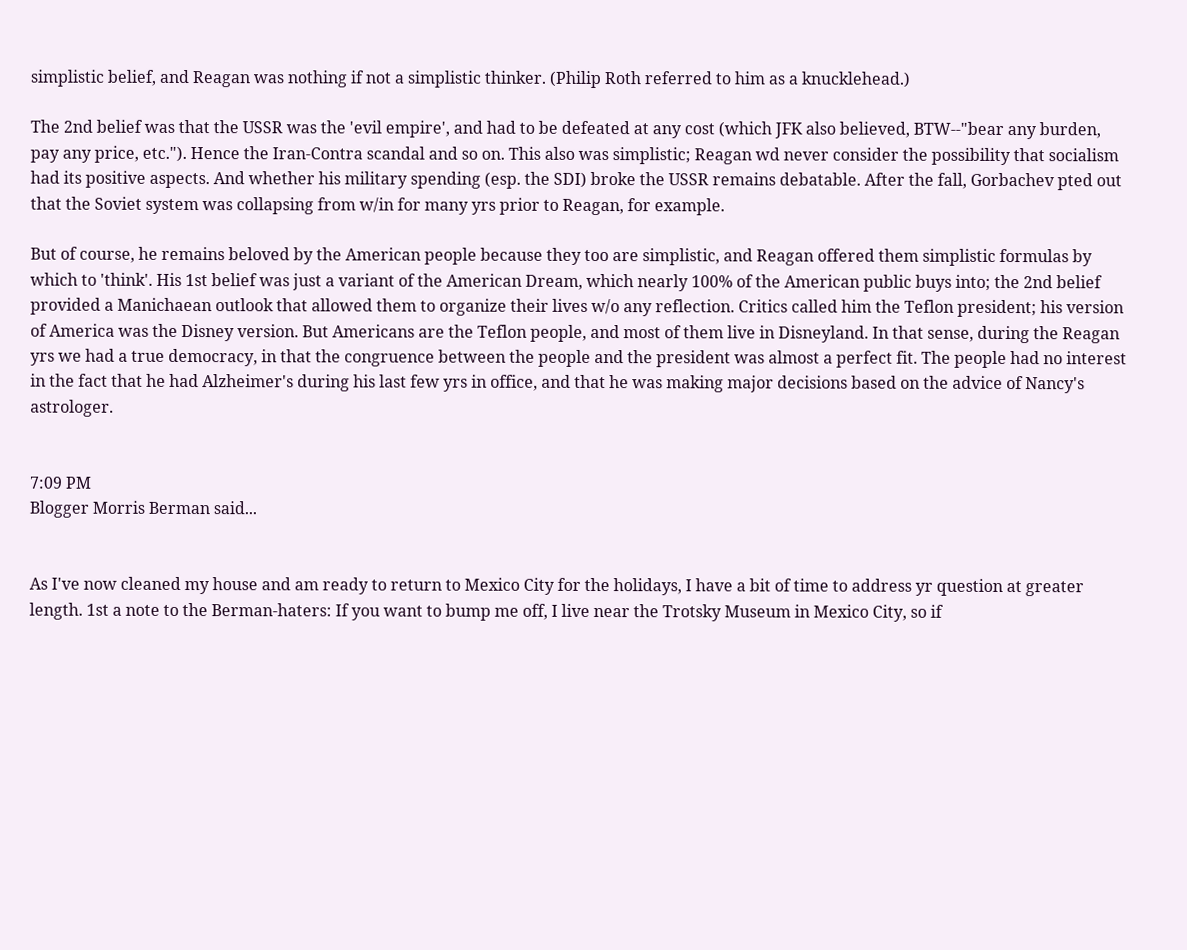simplistic belief, and Reagan was nothing if not a simplistic thinker. (Philip Roth referred to him as a knucklehead.)

The 2nd belief was that the USSR was the 'evil empire', and had to be defeated at any cost (which JFK also believed, BTW--"bear any burden, pay any price, etc."). Hence the Iran-Contra scandal and so on. This also was simplistic; Reagan wd never consider the possibility that socialism had its positive aspects. And whether his military spending (esp. the SDI) broke the USSR remains debatable. After the fall, Gorbachev pted out that the Soviet system was collapsing from w/in for many yrs prior to Reagan, for example.

But of course, he remains beloved by the American people because they too are simplistic, and Reagan offered them simplistic formulas by which to 'think'. His 1st belief was just a variant of the American Dream, which nearly 100% of the American public buys into; the 2nd belief provided a Manichaean outlook that allowed them to organize their lives w/o any reflection. Critics called him the Teflon president; his version of America was the Disney version. But Americans are the Teflon people, and most of them live in Disneyland. In that sense, during the Reagan yrs we had a true democracy, in that the congruence between the people and the president was almost a perfect fit. The people had no interest in the fact that he had Alzheimer's during his last few yrs in office, and that he was making major decisions based on the advice of Nancy's astrologer.


7:09 PM
Blogger Morris Berman said...


As I've now cleaned my house and am ready to return to Mexico City for the holidays, I have a bit of time to address yr question at greater length. 1st a note to the Berman-haters: If you want to bump me off, I live near the Trotsky Museum in Mexico City, so if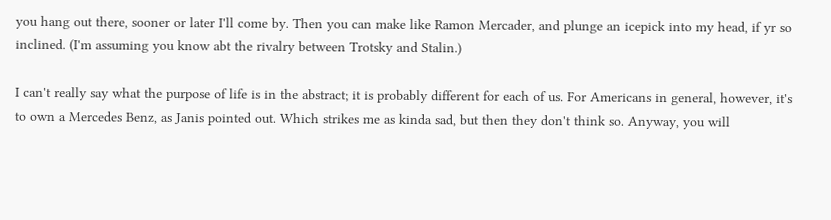you hang out there, sooner or later I'll come by. Then you can make like Ramon Mercader, and plunge an icepick into my head, if yr so inclined. (I'm assuming you know abt the rivalry between Trotsky and Stalin.)

I can't really say what the purpose of life is in the abstract; it is probably different for each of us. For Americans in general, however, it's to own a Mercedes Benz, as Janis pointed out. Which strikes me as kinda sad, but then they don't think so. Anyway, you will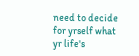need to decide for yrself what yr life's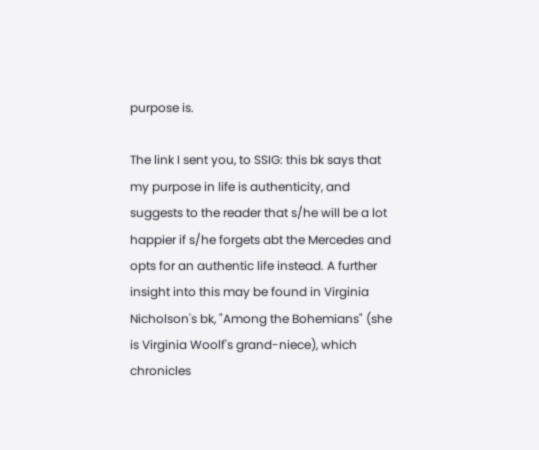purpose is.

The link I sent you, to SSIG: this bk says that my purpose in life is authenticity, and suggests to the reader that s/he will be a lot happier if s/he forgets abt the Mercedes and opts for an authentic life instead. A further insight into this may be found in Virginia Nicholson's bk, "Among the Bohemians" (she is Virginia Woolf's grand-niece), which chronicles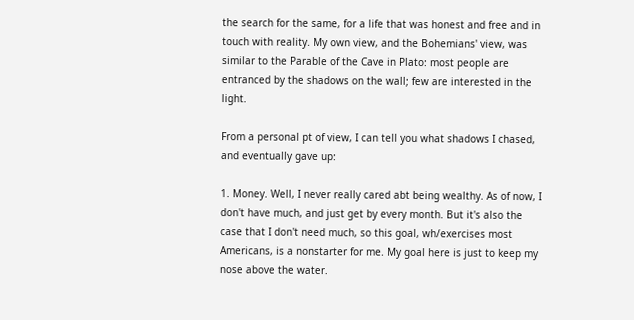the search for the same, for a life that was honest and free and in touch with reality. My own view, and the Bohemians' view, was similar to the Parable of the Cave in Plato: most people are entranced by the shadows on the wall; few are interested in the light.

From a personal pt of view, I can tell you what shadows I chased, and eventually gave up:

1. Money. Well, I never really cared abt being wealthy. As of now, I don't have much, and just get by every month. But it's also the case that I don't need much, so this goal, wh/exercises most Americans, is a nonstarter for me. My goal here is just to keep my nose above the water.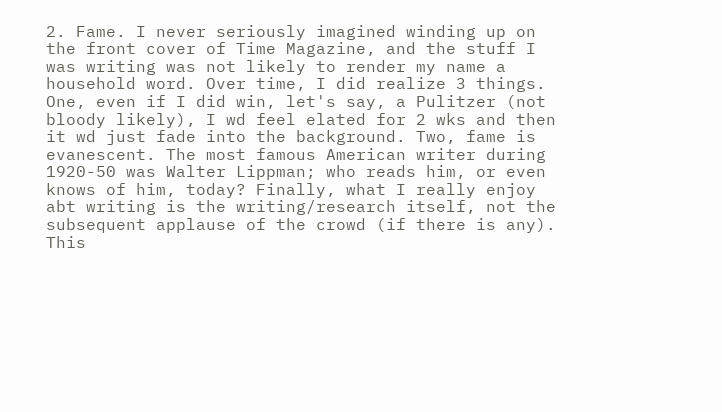2. Fame. I never seriously imagined winding up on the front cover of Time Magazine, and the stuff I was writing was not likely to render my name a household word. Over time, I did realize 3 things. One, even if I did win, let's say, a Pulitzer (not bloody likely), I wd feel elated for 2 wks and then it wd just fade into the background. Two, fame is evanescent. The most famous American writer during 1920-50 was Walter Lippman; who reads him, or even knows of him, today? Finally, what I really enjoy abt writing is the writing/research itself, not the subsequent applause of the crowd (if there is any). This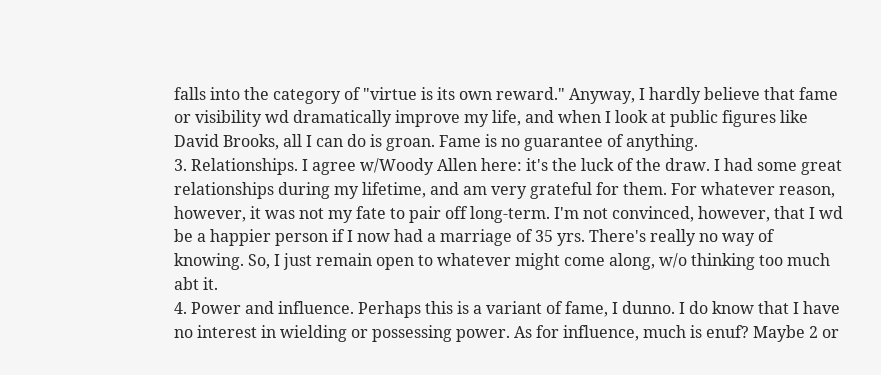falls into the category of "virtue is its own reward." Anyway, I hardly believe that fame or visibility wd dramatically improve my life, and when I look at public figures like David Brooks, all I can do is groan. Fame is no guarantee of anything.
3. Relationships. I agree w/Woody Allen here: it's the luck of the draw. I had some great relationships during my lifetime, and am very grateful for them. For whatever reason, however, it was not my fate to pair off long-term. I'm not convinced, however, that I wd be a happier person if I now had a marriage of 35 yrs. There's really no way of knowing. So, I just remain open to whatever might come along, w/o thinking too much abt it.
4. Power and influence. Perhaps this is a variant of fame, I dunno. I do know that I have no interest in wielding or possessing power. As for influence, much is enuf? Maybe 2 or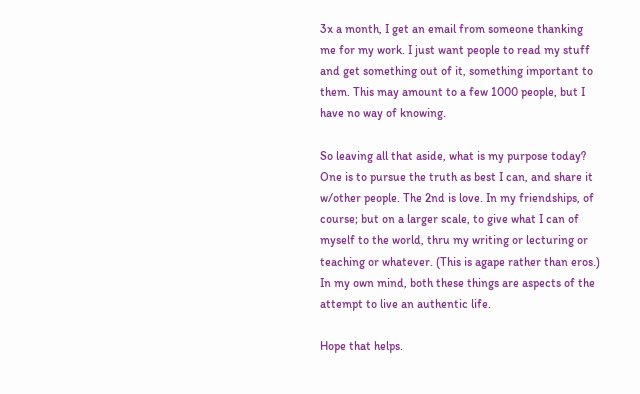3x a month, I get an email from someone thanking me for my work. I just want people to read my stuff and get something out of it, something important to them. This may amount to a few 1000 people, but I have no way of knowing.

So leaving all that aside, what is my purpose today? One is to pursue the truth as best I can, and share it w/other people. The 2nd is love. In my friendships, of course; but on a larger scale, to give what I can of myself to the world, thru my writing or lecturing or teaching or whatever. (This is agape rather than eros.) In my own mind, both these things are aspects of the attempt to live an authentic life.

Hope that helps.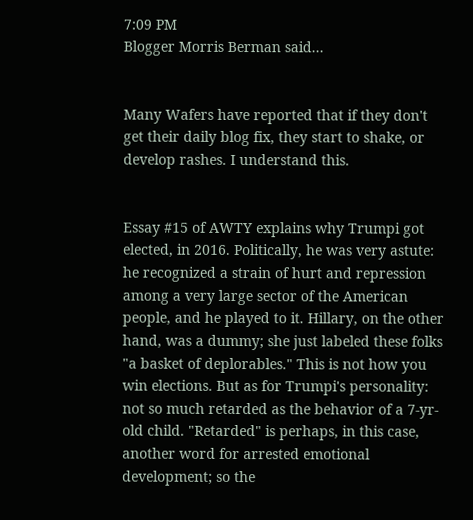7:09 PM
Blogger Morris Berman said...


Many Wafers have reported that if they don't get their daily blog fix, they start to shake, or develop rashes. I understand this.


Essay #15 of AWTY explains why Trumpi got elected, in 2016. Politically, he was very astute: he recognized a strain of hurt and repression among a very large sector of the American people, and he played to it. Hillary, on the other hand, was a dummy; she just labeled these folks "a basket of deplorables." This is not how you win elections. But as for Trumpi's personality: not so much retarded as the behavior of a 7-yr-old child. "Retarded" is perhaps, in this case, another word for arrested emotional development; so the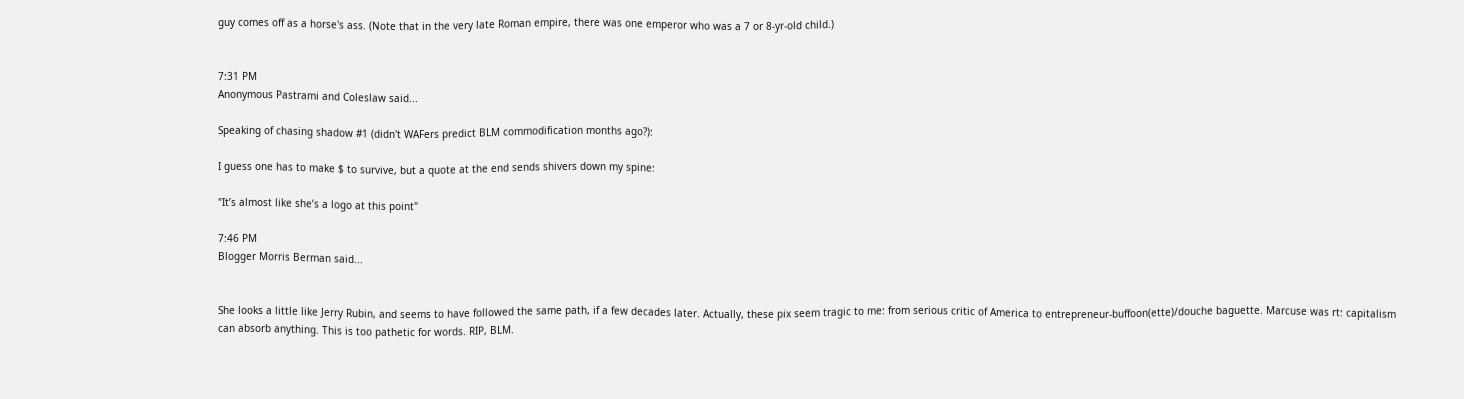guy comes off as a horse's ass. (Note that in the very late Roman empire, there was one emperor who was a 7 or 8-yr-old child.)


7:31 PM
Anonymous Pastrami and Coleslaw said...

Speaking of chasing shadow #1 (didn't WAFers predict BLM commodification months ago?):

I guess one has to make $ to survive, but a quote at the end sends shivers down my spine:

"It’s almost like she’s a logo at this point"

7:46 PM
Blogger Morris Berman said...


She looks a little like Jerry Rubin, and seems to have followed the same path, if a few decades later. Actually, these pix seem tragic to me: from serious critic of America to entrepreneur-buffoon(ette)/douche baguette. Marcuse was rt: capitalism can absorb anything. This is too pathetic for words. RIP, BLM.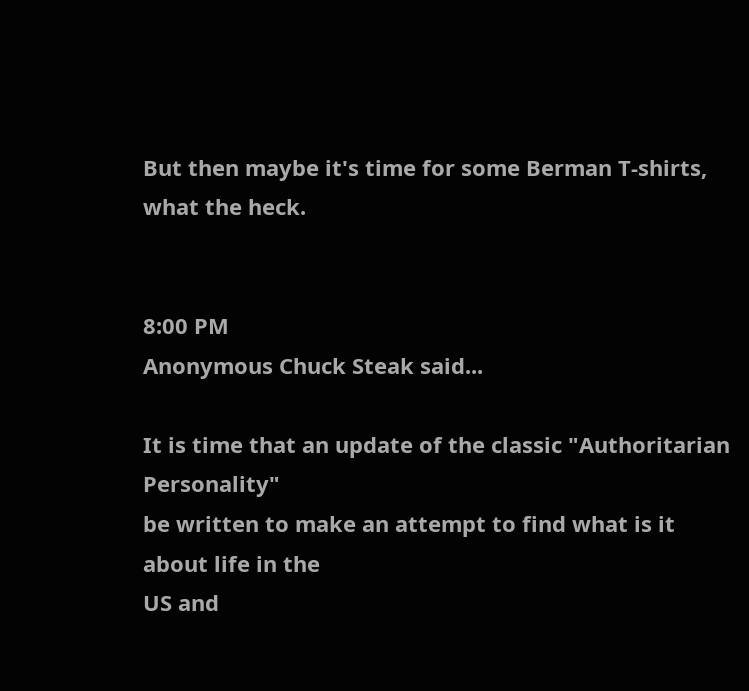But then maybe it's time for some Berman T-shirts, what the heck.


8:00 PM
Anonymous Chuck Steak said...

It is time that an update of the classic "Authoritarian Personality"
be written to make an attempt to find what is it about life in the
US and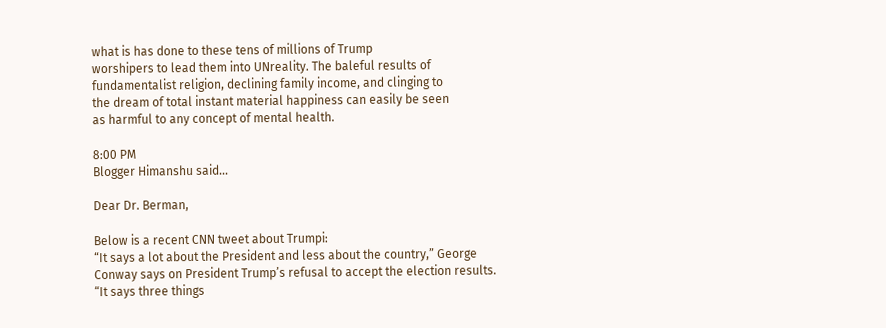what is has done to these tens of millions of Trump
worshipers to lead them into UNreality. The baleful results of
fundamentalist religion, declining family income, and clinging to
the dream of total instant material happiness can easily be seen
as harmful to any concept of mental health.

8:00 PM
Blogger Himanshu said...

Dear Dr. Berman,

Below is a recent CNN tweet about Trumpi:
“It says a lot about the President and less about the country,” George Conway says on President Trump’s refusal to accept the election results. “It says three things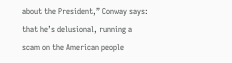about the President,” Conway says: that he’s delusional, running a scam on the American people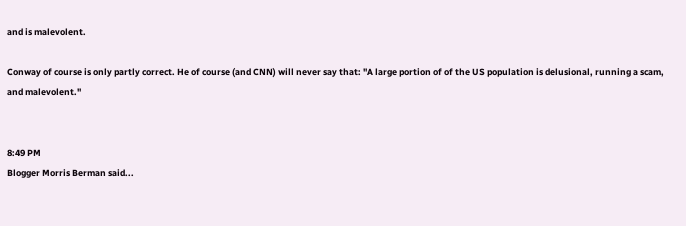and is malevolent.

Conway of course is only partly correct. He of course (and CNN) will never say that: "A large portion of of the US population is delusional, running a scam, and malevolent."


8:49 PM
Blogger Morris Berman said...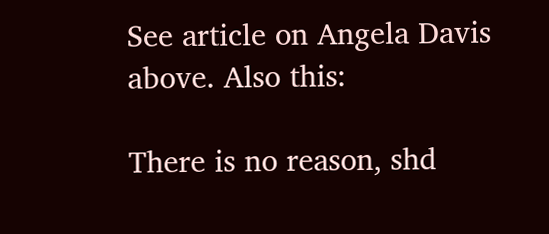See article on Angela Davis above. Also this:

There is no reason, shd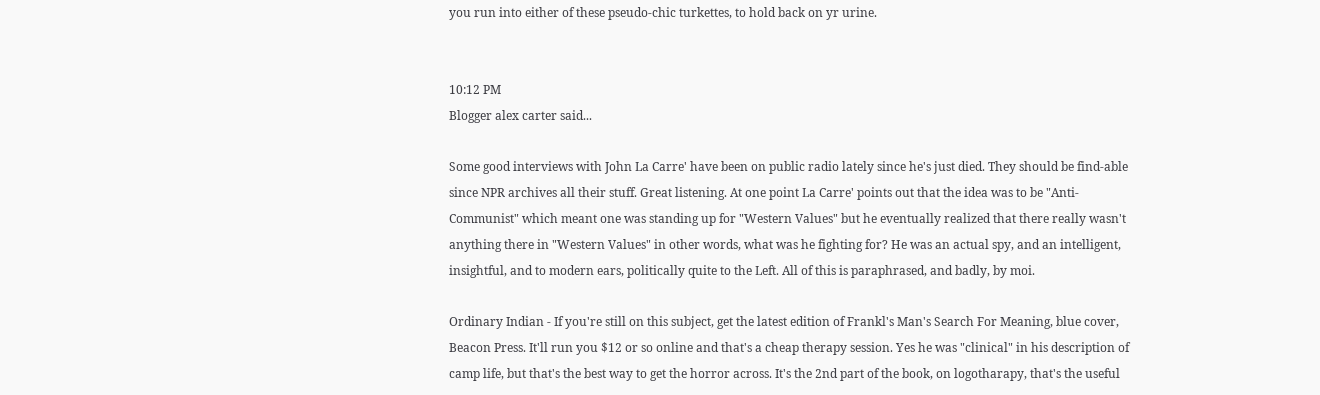you run into either of these pseudo-chic turkettes, to hold back on yr urine.


10:12 PM
Blogger alex carter said...

Some good interviews with John La Carre' have been on public radio lately since he's just died. They should be find-able since NPR archives all their stuff. Great listening. At one point La Carre' points out that the idea was to be "Anti-Communist" which meant one was standing up for "Western Values" but he eventually realized that there really wasn't anything there in "Western Values" in other words, what was he fighting for? He was an actual spy, and an intelligent, insightful, and to modern ears, politically quite to the Left. All of this is paraphrased, and badly, by moi.

Ordinary Indian - If you're still on this subject, get the latest edition of Frankl's Man's Search For Meaning, blue cover, Beacon Press. It'll run you $12 or so online and that's a cheap therapy session. Yes he was "clinical" in his description of camp life, but that's the best way to get the horror across. It's the 2nd part of the book, on logotharapy, that's the useful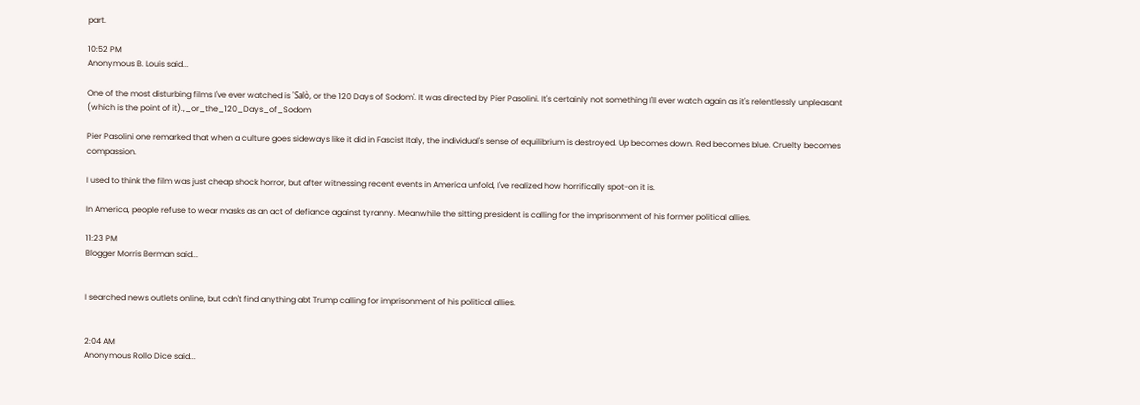part.

10:52 PM
Anonymous B. Louis said...

One of the most disturbing films I've ever watched is 'Salò, or the 120 Days of Sodom'. It was directed by Pier Pasolini. It's certainly not something I'll ever watch again as it's relentlessly unpleasant (which is the point of it).,_or_the_120_Days_of_Sodom

Pier Pasolini one remarked that when a culture goes sideways like it did in Fascist Italy, the individual's sense of equilibrium is destroyed. Up becomes down. Red becomes blue. Cruelty becomes compassion.

I used to think the film was just cheap shock horror, but after witnessing recent events in America unfold, I've realized how horrifically spot-on it is.

In America, people refuse to wear masks as an act of defiance against tyranny. Meanwhile the sitting president is calling for the imprisonment of his former political allies.

11:23 PM
Blogger Morris Berman said...


I searched news outlets online, but cdn't find anything abt Trump calling for imprisonment of his political allies.


2:04 AM
Anonymous Rollo Dice said...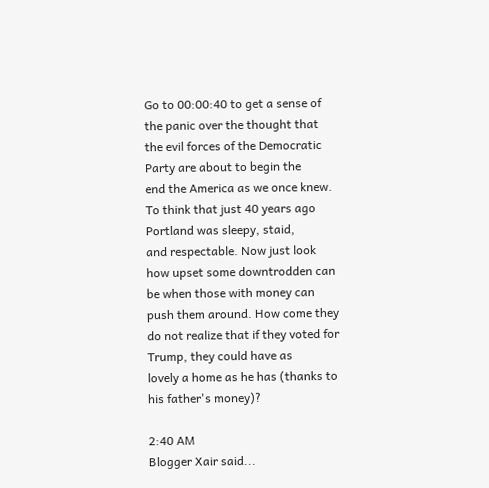Go to 00:00:40 to get a sense of the panic over the thought that
the evil forces of the Democratic Party are about to begin the
end the America as we once knew.
To think that just 40 years ago Portland was sleepy, staid,
and respectable. Now just look how upset some downtrodden can
be when those with money can push them around. How come they
do not realize that if they voted for Trump, they could have as
lovely a home as he has (thanks to his father's money)?

2:40 AM
Blogger Xair said...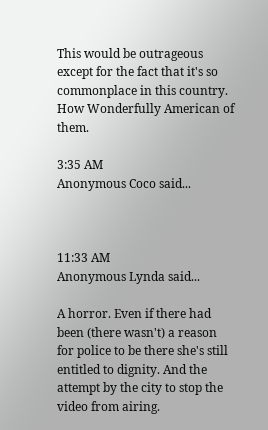This would be outrageous except for the fact that it's so commonplace in this country. How Wonderfully American of them.

3:35 AM
Anonymous Coco said...



11:33 AM
Anonymous Lynda said...

A horror. Even if there had been (there wasn't) a reason for police to be there she's still entitled to dignity. And the attempt by the city to stop the video from airing.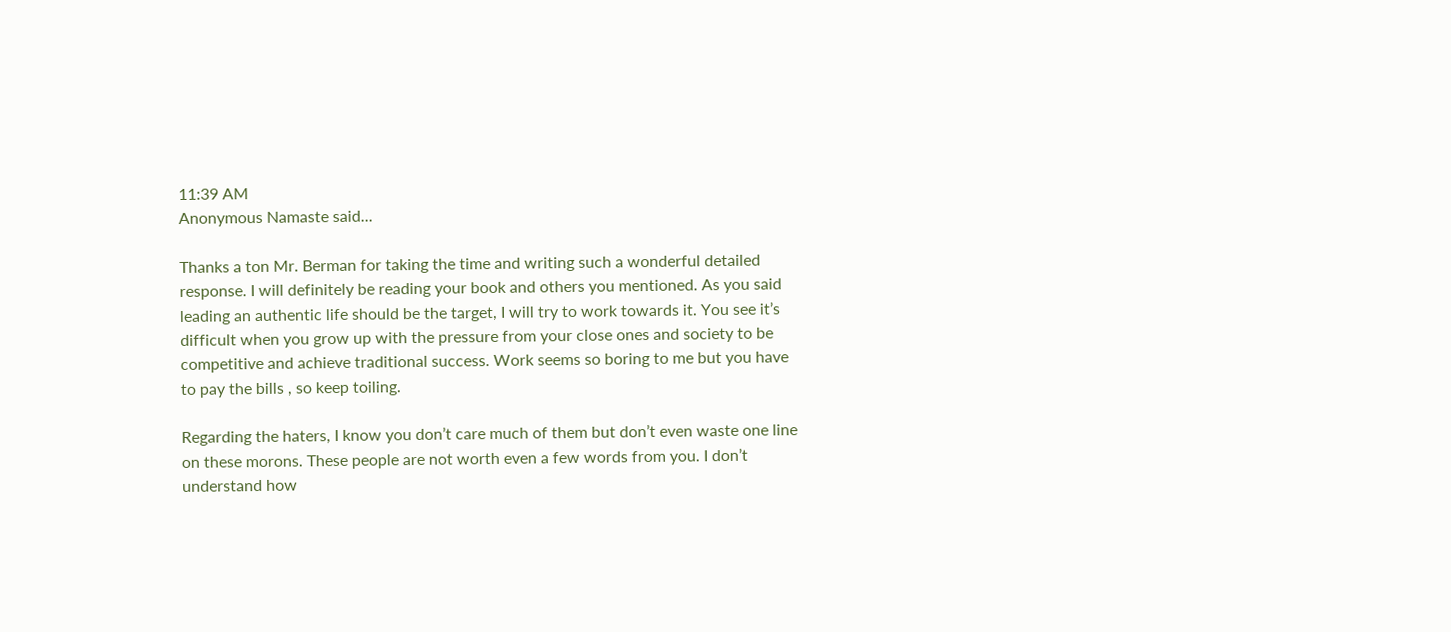11:39 AM
Anonymous Namaste said...

Thanks a ton Mr. Berman for taking the time and writing such a wonderful detailed response. I will definitely be reading your book and others you mentioned. As you said leading an authentic life should be the target, I will try to work towards it. You see it’s difficult when you grow up with the pressure from your close ones and society to be competitive and achieve traditional success. Work seems so boring to me but you have to pay the bills , so keep toiling.

Regarding the haters, I know you don’t care much of them but don’t even waste one line on these morons. These people are not worth even a few words from you. I don’t understand how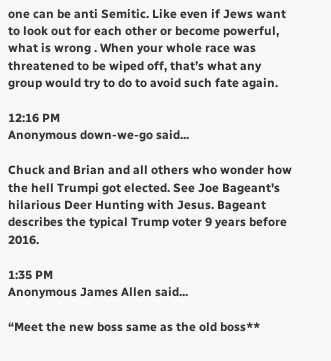one can be anti Semitic. Like even if Jews want to look out for each other or become powerful, what is wrong . When your whole race was threatened to be wiped off, that’s what any group would try to do to avoid such fate again.

12:16 PM
Anonymous down-we-go said...

Chuck and Brian and all others who wonder how the hell Trumpi got elected. See Joe Bageant's hilarious Deer Hunting with Jesus. Bageant describes the typical Trump voter 9 years before 2016.

1:35 PM
Anonymous James Allen said...

“Meet the new boss same as the old boss**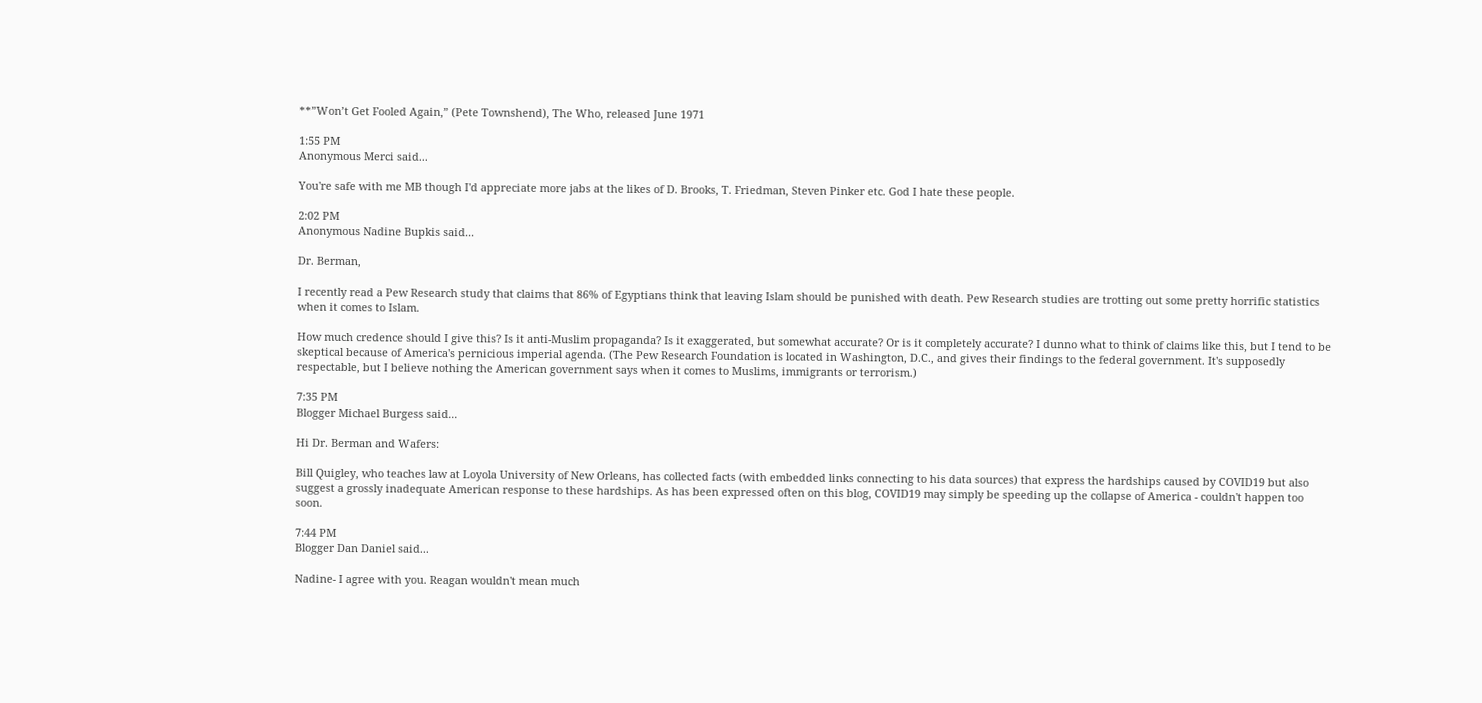**”Won’t Get Fooled Again,” (Pete Townshend), The Who, released June 1971

1:55 PM
Anonymous Merci said...

You're safe with me MB though I'd appreciate more jabs at the likes of D. Brooks, T. Friedman, Steven Pinker etc. God I hate these people.

2:02 PM
Anonymous Nadine Bupkis said...

Dr. Berman,

I recently read a Pew Research study that claims that 86% of Egyptians think that leaving Islam should be punished with death. Pew Research studies are trotting out some pretty horrific statistics when it comes to Islam.

How much credence should I give this? Is it anti-Muslim propaganda? Is it exaggerated, but somewhat accurate? Or is it completely accurate? I dunno what to think of claims like this, but I tend to be skeptical because of America's pernicious imperial agenda. (The Pew Research Foundation is located in Washington, D.C., and gives their findings to the federal government. It's supposedly respectable, but I believe nothing the American government says when it comes to Muslims, immigrants or terrorism.)

7:35 PM
Blogger Michael Burgess said...

Hi Dr. Berman and Wafers:

Bill Quigley, who teaches law at Loyola University of New Orleans, has collected facts (with embedded links connecting to his data sources) that express the hardships caused by COVID19 but also suggest a grossly inadequate American response to these hardships. As has been expressed often on this blog, COVID19 may simply be speeding up the collapse of America - couldn't happen too soon.

7:44 PM
Blogger Dan Daniel said...

Nadine- I agree with you. Reagan wouldn't mean much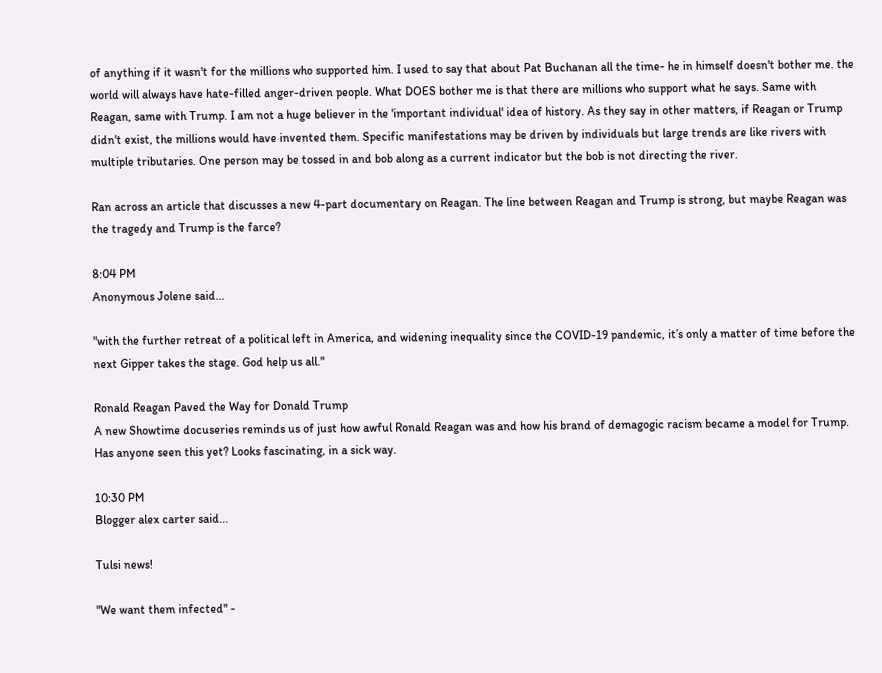of anything if it wasn't for the millions who supported him. I used to say that about Pat Buchanan all the time- he in himself doesn't bother me. the world will always have hate-filled anger-driven people. What DOES bother me is that there are millions who support what he says. Same with Reagan, same with Trump. I am not a huge believer in the 'important individual' idea of history. As they say in other matters, if Reagan or Trump didn't exist, the millions would have invented them. Specific manifestations may be driven by individuals but large trends are like rivers with multiple tributaries. One person may be tossed in and bob along as a current indicator but the bob is not directing the river.

Ran across an article that discusses a new 4-part documentary on Reagan. The line between Reagan and Trump is strong, but maybe Reagan was the tragedy and Trump is the farce?

8:04 PM
Anonymous Jolene said...

"with the further retreat of a political left in America, and widening inequality since the COVID-19 pandemic, it’s only a matter of time before the next Gipper takes the stage. God help us all."

Ronald Reagan Paved the Way for Donald Trump
A new Showtime docuseries reminds us of just how awful Ronald Reagan was and how his brand of demagogic racism became a model for Trump.
Has anyone seen this yet? Looks fascinating, in a sick way.

10:30 PM
Blogger alex carter said...

Tulsi news!

"We want them infected" -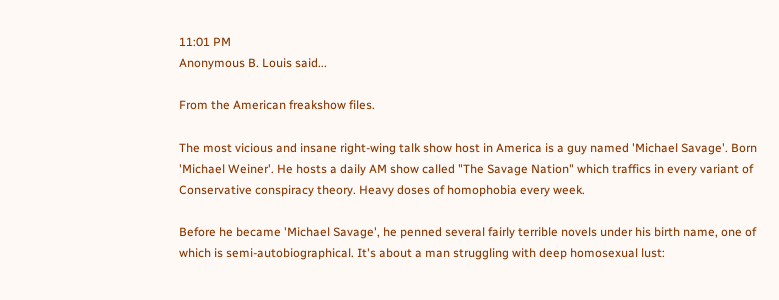11:01 PM
Anonymous B. Louis said...

From the American freakshow files.

The most vicious and insane right-wing talk show host in America is a guy named 'Michael Savage'. Born 'Michael Weiner'. He hosts a daily AM show called "The Savage Nation" which traffics in every variant of Conservative conspiracy theory. Heavy doses of homophobia every week.

Before he became 'Michael Savage', he penned several fairly terrible novels under his birth name, one of which is semi-autobiographical. It's about a man struggling with deep homosexual lust: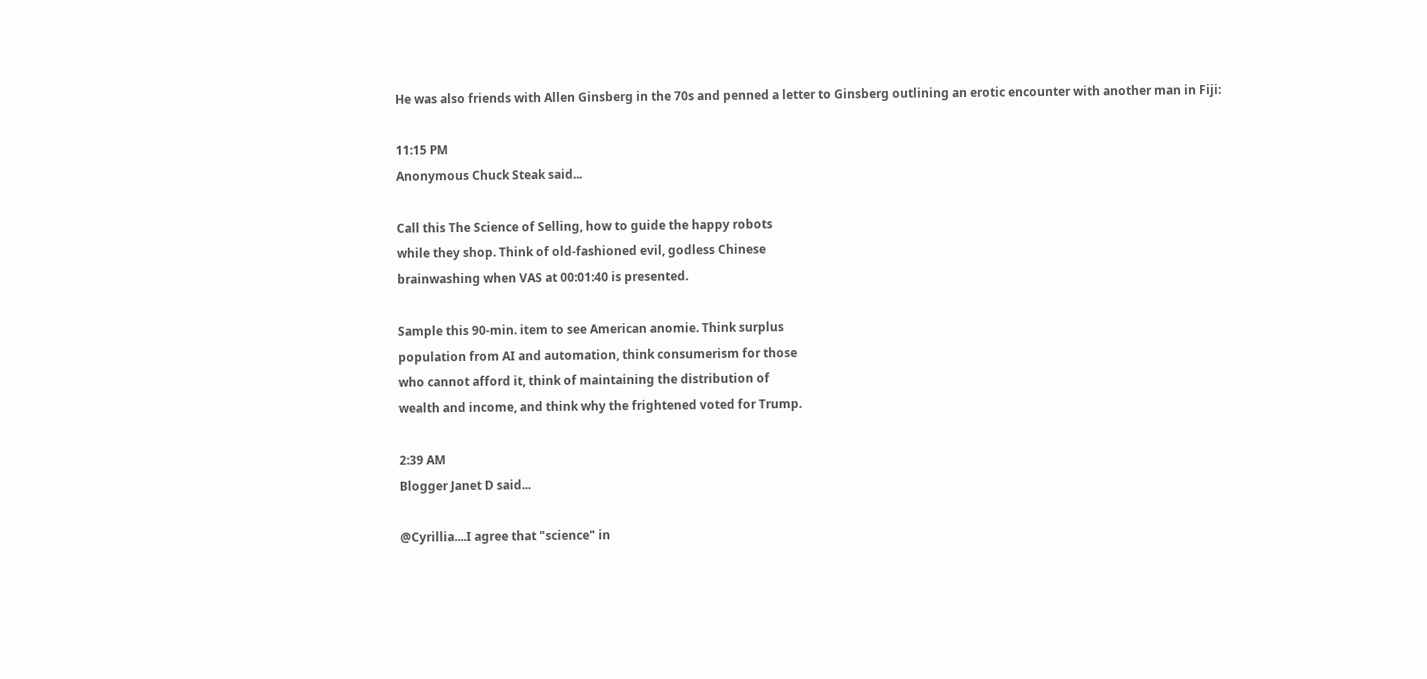He was also friends with Allen Ginsberg in the 70s and penned a letter to Ginsberg outlining an erotic encounter with another man in Fiji:

11:15 PM
Anonymous Chuck Steak said...

Call this The Science of Selling, how to guide the happy robots
while they shop. Think of old-fashioned evil, godless Chinese
brainwashing when VAS at 00:01:40 is presented.

Sample this 90-min. item to see American anomie. Think surplus
population from AI and automation, think consumerism for those
who cannot afford it, think of maintaining the distribution of
wealth and income, and think why the frightened voted for Trump.

2:39 AM
Blogger Janet D said...

@Cyrillia....I agree that "science" in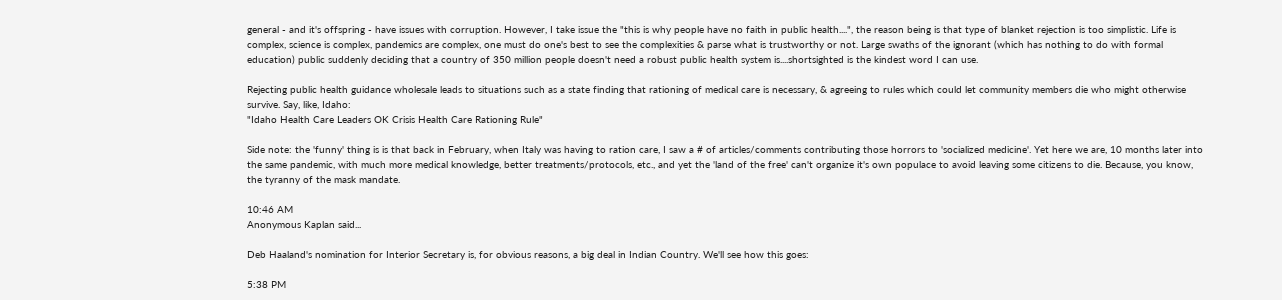general - and it's offspring - have issues with corruption. However, I take issue the "this is why people have no faith in public health....", the reason being is that type of blanket rejection is too simplistic. Life is complex, science is complex, pandemics are complex, one must do one's best to see the complexities & parse what is trustworthy or not. Large swaths of the ignorant (which has nothing to do with formal education) public suddenly deciding that a country of 350 million people doesn't need a robust public health system is....shortsighted is the kindest word I can use.

Rejecting public health guidance wholesale leads to situations such as a state finding that rationing of medical care is necessary, & agreeing to rules which could let community members die who might otherwise survive. Say, like, Idaho:
"Idaho Health Care Leaders OK Crisis Health Care Rationing Rule"

Side note: the 'funny' thing is is that back in February, when Italy was having to ration care, I saw a # of articles/comments contributing those horrors to 'socialized medicine'. Yet here we are, 10 months later into the same pandemic, with much more medical knowledge, better treatments/protocols, etc., and yet the 'land of the free' can't organize it's own populace to avoid leaving some citizens to die. Because, you know, the tyranny of the mask mandate.

10:46 AM
Anonymous Kaplan said...

Deb Haaland's nomination for Interior Secretary is, for obvious reasons, a big deal in Indian Country. We'll see how this goes:

5:38 PM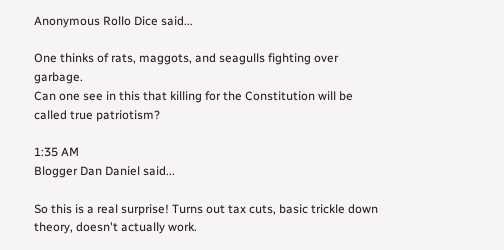Anonymous Rollo Dice said...

One thinks of rats, maggots, and seagulls fighting over garbage.
Can one see in this that killing for the Constitution will be
called true patriotism?

1:35 AM
Blogger Dan Daniel said...

So this is a real surprise! Turns out tax cuts, basic trickle down theory, doesn't actually work.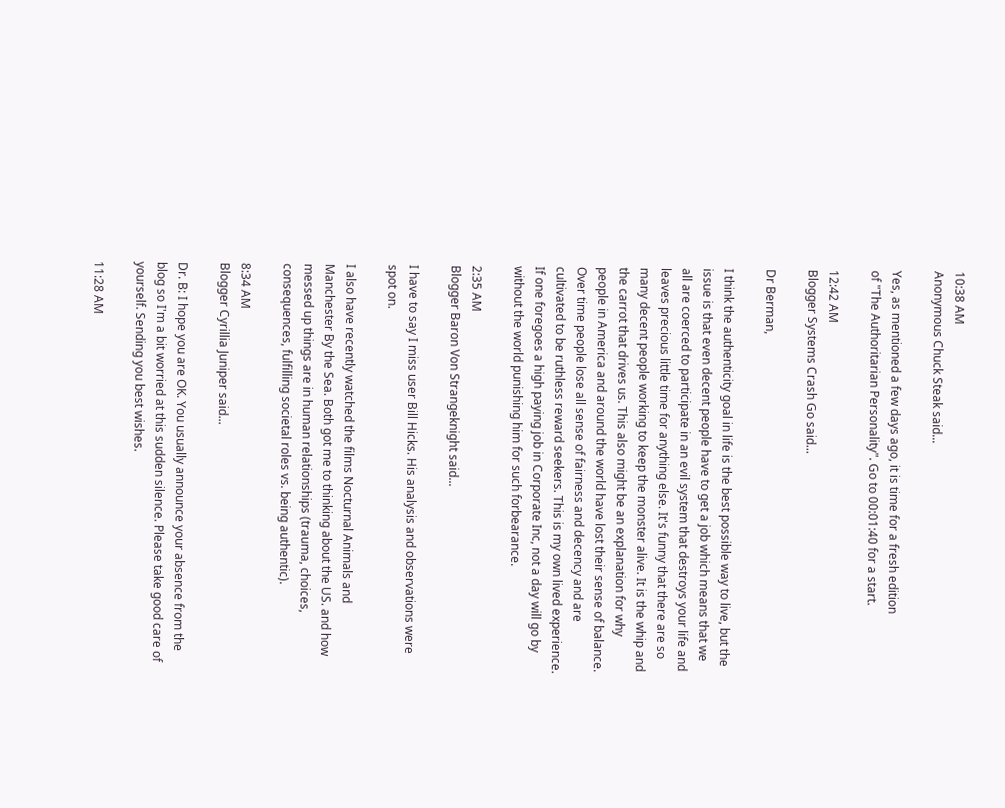10:38 AM
Anonymous Chuck Steak said...

Yes, as mentioned a few days ago, it is time for a fresh edition
of "The Authoritarian Personality". Go to 00:01:40 for a start.

12:42 AM
Blogger Systems Crash Go said...

Dr Berman,

I think the authenticity goal in life is the best possible way to live, but the issue is that even decent people have to get a job which means that we all are coerced to participate in an evil system that destroys your life and leaves precious little time for anything else. It's funny that there are so many decent people working to keep the monster alive. It is the whip and the carrot that drives us. This also might be an explanation for why people in America and around the world have lost their sense of balance. Over time people lose all sense of fairness and decency and are cultivated to be ruthless reward seekers. This is my own lived experience. If one foregoes a high paying job in Corporate Inc, not a day will go by without the world punishing him for such forbearance.

2:35 AM
Blogger Baron Von Strangeknight said...

I have to say I miss user Bill Hicks. His analysis and observations were spot on.

I also have recently watched the films Nocturnal Animals and Manchester By the Sea. Both got me to thinking about the US. and how messed up things are in human relationships (trauma, choices, consequences, fulfilling societal roles vs. being authentic).

8:34 AM
Blogger Cyrillia Juniper said...

Dr. B: I hope you are OK. You usually announce your absence from the blog so I'm a bit worried at this sudden silence. Please take good care of yourself. Sending you best wishes.

11:28 AM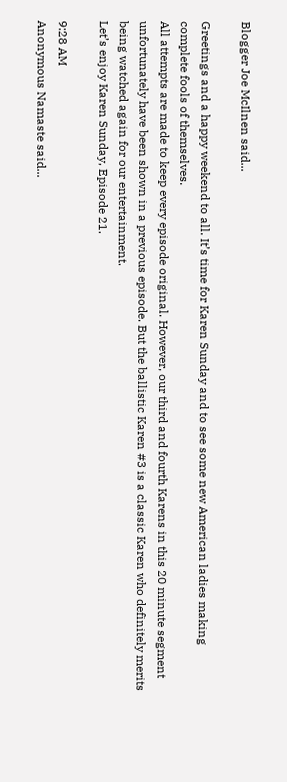Blogger Joe McIlnen said...

Greetings and a happy weekend to all. It’s time for Karen Sunday and to see some new American ladies making complete fools of themselves.
All attempts are made to keep every episode original. However, our third and fourth Karens in this 20 minute segment unfortunately have been shown in a previous episode. But the ballistic Karen #3 is a classic Karen who definitely merits being watched again for our entertainment.
Let’s enjoy Karen Sunday, Episode 21.

9:28 AM
Anonymous Namaste said...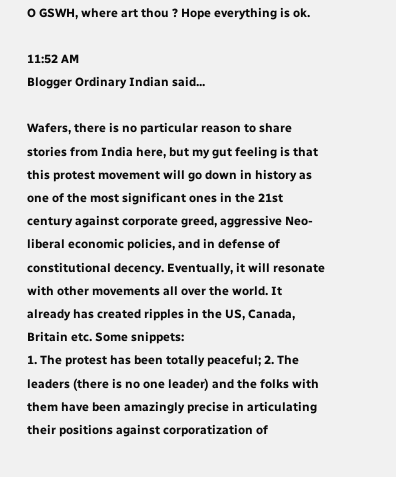O GSWH, where art thou ? Hope everything is ok.

11:52 AM
Blogger Ordinary Indian said...

Wafers, there is no particular reason to share stories from India here, but my gut feeling is that this protest movement will go down in history as one of the most significant ones in the 21st century against corporate greed, aggressive Neo-liberal economic policies, and in defense of constitutional decency. Eventually, it will resonate with other movements all over the world. It already has created ripples in the US, Canada, Britain etc. Some snippets:
1. The protest has been totally peaceful; 2. The leaders (there is no one leader) and the folks with them have been amazingly precise in articulating their positions against corporatization of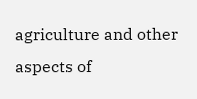agriculture and other aspects of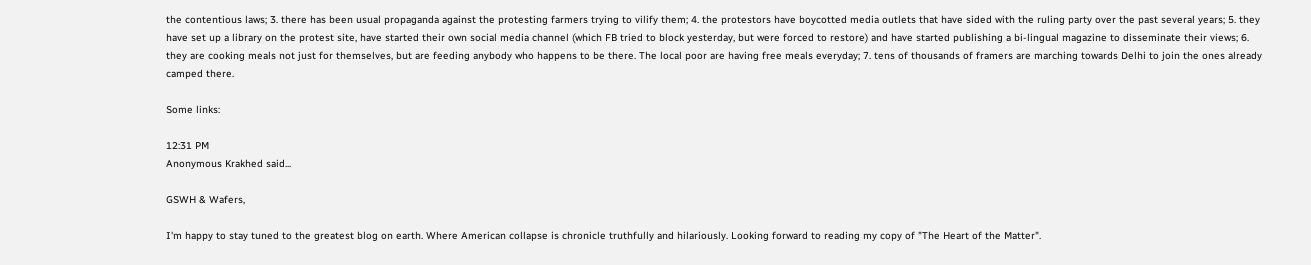the contentious laws; 3. there has been usual propaganda against the protesting farmers trying to vilify them; 4. the protestors have boycotted media outlets that have sided with the ruling party over the past several years; 5. they have set up a library on the protest site, have started their own social media channel (which FB tried to block yesterday, but were forced to restore) and have started publishing a bi-lingual magazine to disseminate their views; 6. they are cooking meals not just for themselves, but are feeding anybody who happens to be there. The local poor are having free meals everyday; 7. tens of thousands of framers are marching towards Delhi to join the ones already camped there.

Some links:

12:31 PM
Anonymous Krakhed said...

GSWH & Wafers,

I'm happy to stay tuned to the greatest blog on earth. Where American collapse is chronicle truthfully and hilariously. Looking forward to reading my copy of "The Heart of the Matter".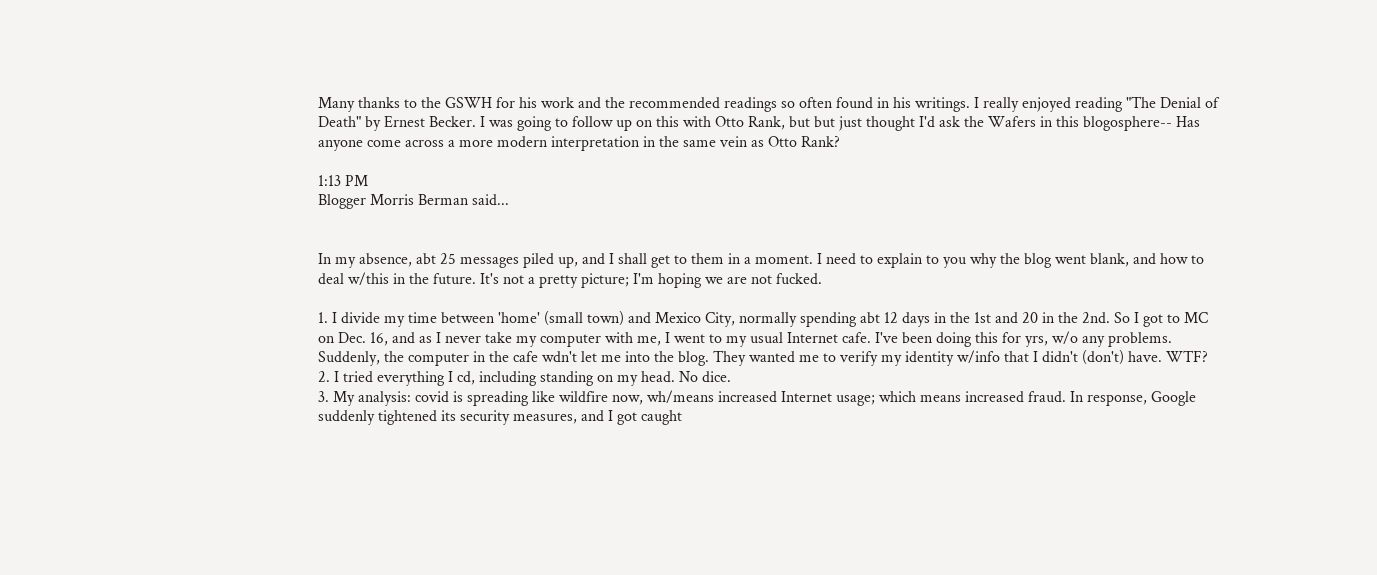Many thanks to the GSWH for his work and the recommended readings so often found in his writings. I really enjoyed reading "The Denial of Death" by Ernest Becker. I was going to follow up on this with Otto Rank, but but just thought I'd ask the Wafers in this blogosphere-- Has anyone come across a more modern interpretation in the same vein as Otto Rank?

1:13 PM
Blogger Morris Berman said...


In my absence, abt 25 messages piled up, and I shall get to them in a moment. I need to explain to you why the blog went blank, and how to deal w/this in the future. It's not a pretty picture; I'm hoping we are not fucked.

1. I divide my time between 'home' (small town) and Mexico City, normally spending abt 12 days in the 1st and 20 in the 2nd. So I got to MC on Dec. 16, and as I never take my computer with me, I went to my usual Internet cafe. I've been doing this for yrs, w/o any problems. Suddenly, the computer in the cafe wdn't let me into the blog. They wanted me to verify my identity w/info that I didn't (don't) have. WTF?
2. I tried everything I cd, including standing on my head. No dice.
3. My analysis: covid is spreading like wildfire now, wh/means increased Internet usage; which means increased fraud. In response, Google suddenly tightened its security measures, and I got caught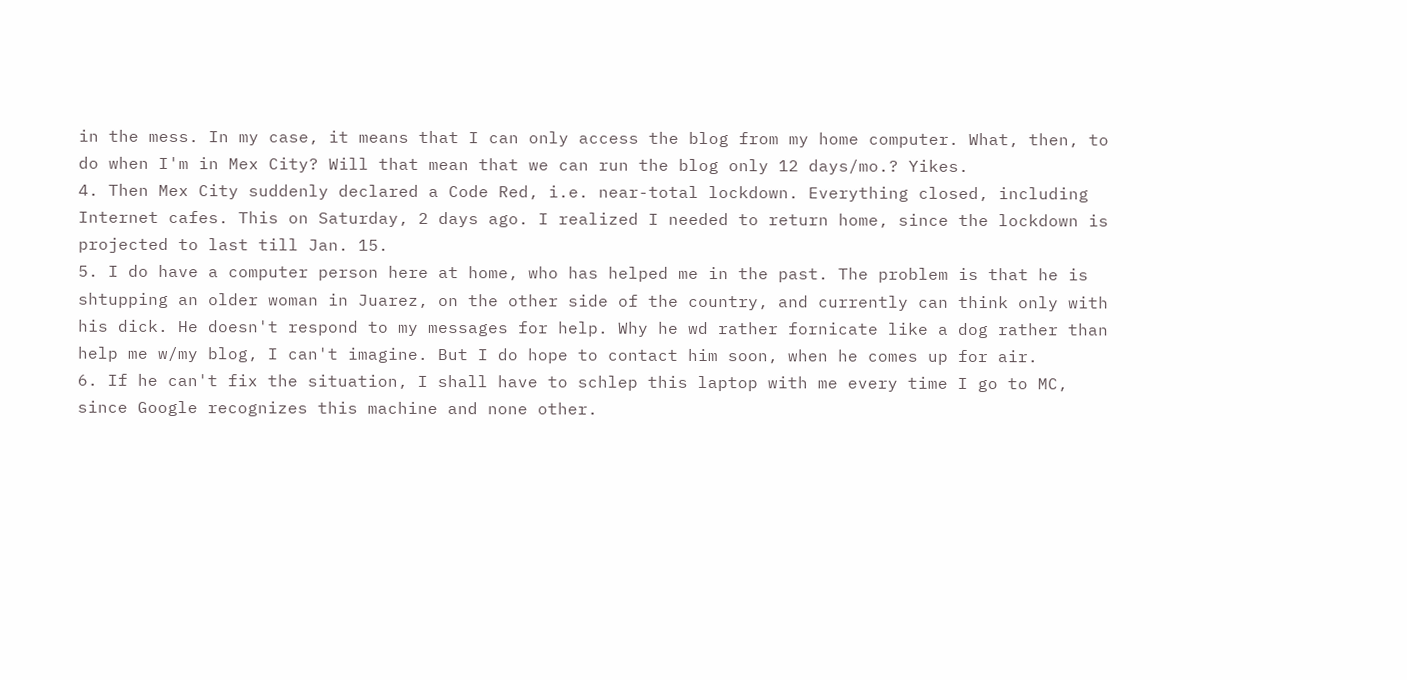in the mess. In my case, it means that I can only access the blog from my home computer. What, then, to do when I'm in Mex City? Will that mean that we can run the blog only 12 days/mo.? Yikes.
4. Then Mex City suddenly declared a Code Red, i.e. near-total lockdown. Everything closed, including Internet cafes. This on Saturday, 2 days ago. I realized I needed to return home, since the lockdown is projected to last till Jan. 15.
5. I do have a computer person here at home, who has helped me in the past. The problem is that he is shtupping an older woman in Juarez, on the other side of the country, and currently can think only with his dick. He doesn't respond to my messages for help. Why he wd rather fornicate like a dog rather than help me w/my blog, I can't imagine. But I do hope to contact him soon, when he comes up for air.
6. If he can't fix the situation, I shall have to schlep this laptop with me every time I go to MC, since Google recognizes this machine and none other.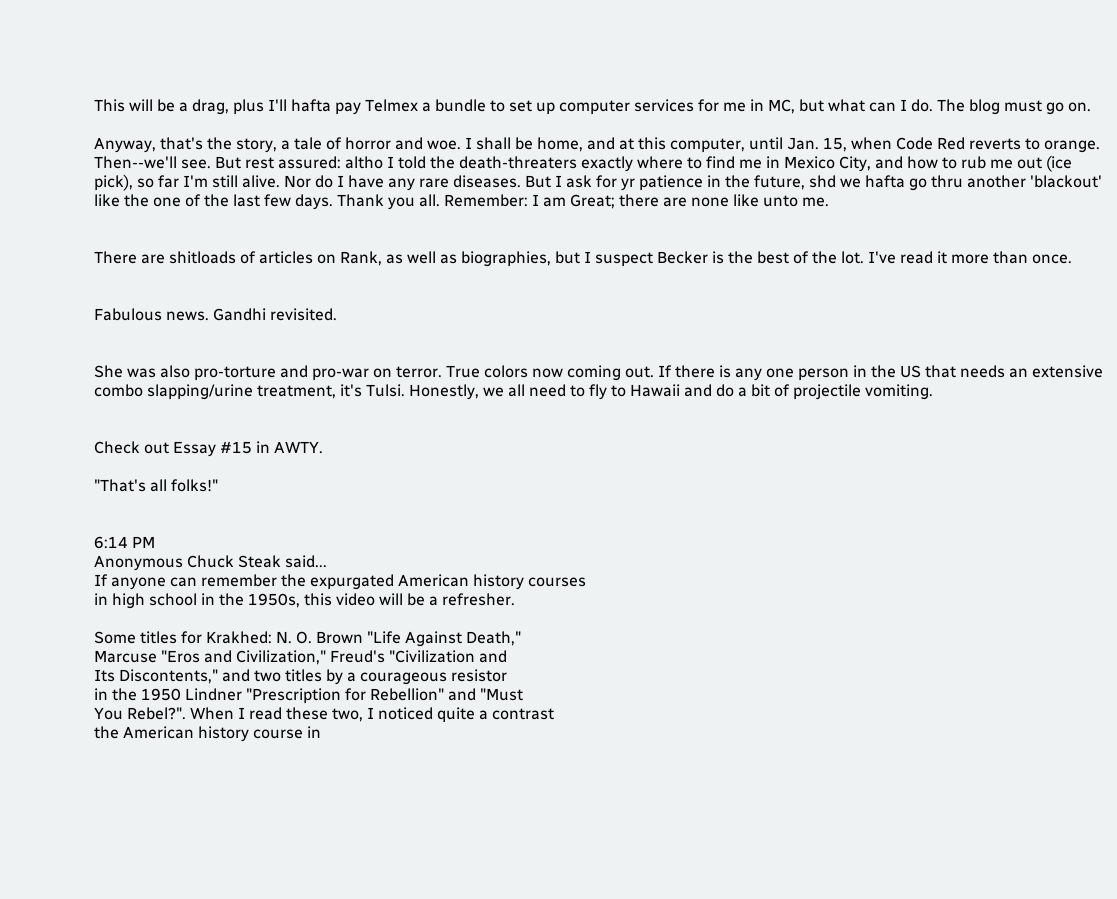This will be a drag, plus I'll hafta pay Telmex a bundle to set up computer services for me in MC, but what can I do. The blog must go on.

Anyway, that's the story, a tale of horror and woe. I shall be home, and at this computer, until Jan. 15, when Code Red reverts to orange. Then--we'll see. But rest assured: altho I told the death-threaters exactly where to find me in Mexico City, and how to rub me out (ice pick), so far I'm still alive. Nor do I have any rare diseases. But I ask for yr patience in the future, shd we hafta go thru another 'blackout' like the one of the last few days. Thank you all. Remember: I am Great; there are none like unto me.


There are shitloads of articles on Rank, as well as biographies, but I suspect Becker is the best of the lot. I've read it more than once.


Fabulous news. Gandhi revisited.


She was also pro-torture and pro-war on terror. True colors now coming out. If there is any one person in the US that needs an extensive combo slapping/urine treatment, it's Tulsi. Honestly, we all need to fly to Hawaii and do a bit of projectile vomiting.


Check out Essay #15 in AWTY.

"That's all folks!"


6:14 PM
Anonymous Chuck Steak said...
If anyone can remember the expurgated American history courses
in high school in the 1950s, this video will be a refresher.

Some titles for Krakhed: N. O. Brown "Life Against Death,"
Marcuse "Eros and Civilization," Freud's "Civilization and
Its Discontents," and two titles by a courageous resistor
in the 1950 Lindner "Prescription for Rebellion" and "Must
You Rebel?". When I read these two, I noticed quite a contrast
the American history course in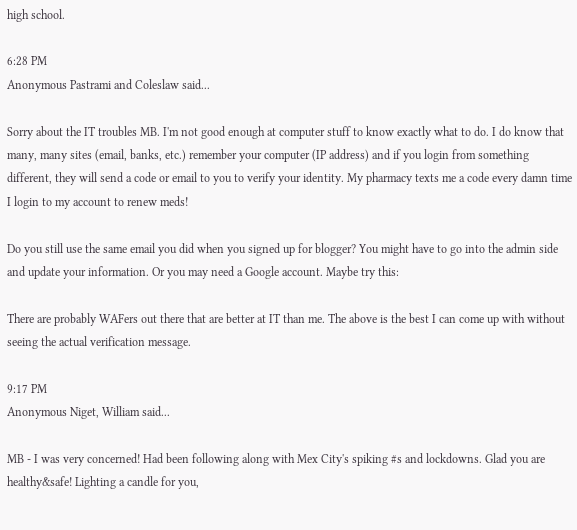high school.

6:28 PM
Anonymous Pastrami and Coleslaw said...

Sorry about the IT troubles MB. I'm not good enough at computer stuff to know exactly what to do. I do know that many, many sites (email, banks, etc.) remember your computer (IP address) and if you login from something different, they will send a code or email to you to verify your identity. My pharmacy texts me a code every damn time I login to my account to renew meds!

Do you still use the same email you did when you signed up for blogger? You might have to go into the admin side and update your information. Or you may need a Google account. Maybe try this:

There are probably WAFers out there that are better at IT than me. The above is the best I can come up with without seeing the actual verification message.

9:17 PM
Anonymous Niget, William said...

MB - I was very concerned! Had been following along with Mex City's spiking #s and lockdowns. Glad you are healthy&safe! Lighting a candle for you,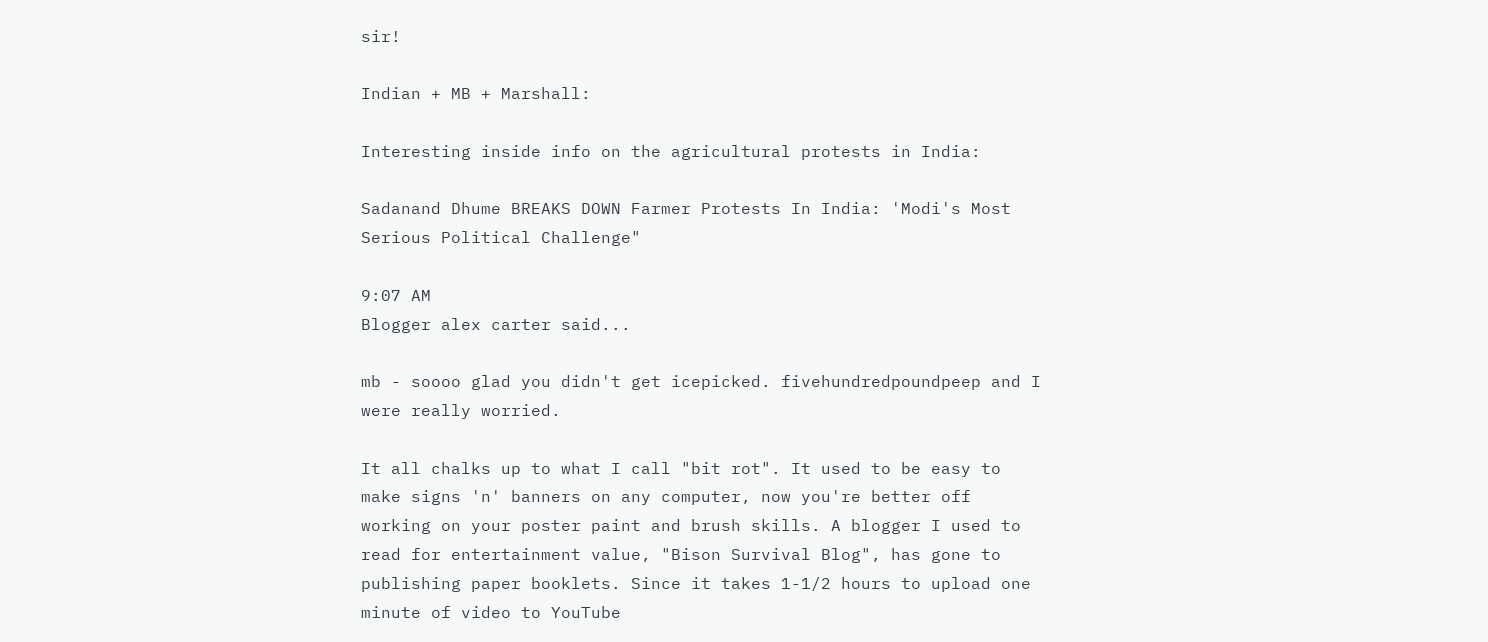sir!

Indian + MB + Marshall:

Interesting inside info on the agricultural protests in India:

Sadanand Dhume BREAKS DOWN Farmer Protests In India: 'Modi's Most Serious Political Challenge"

9:07 AM
Blogger alex carter said...

mb - soooo glad you didn't get icepicked. fivehundredpoundpeep and I were really worried.

It all chalks up to what I call "bit rot". It used to be easy to make signs 'n' banners on any computer, now you're better off working on your poster paint and brush skills. A blogger I used to read for entertainment value, "Bison Survival Blog", has gone to publishing paper booklets. Since it takes 1-1/2 hours to upload one minute of video to YouTube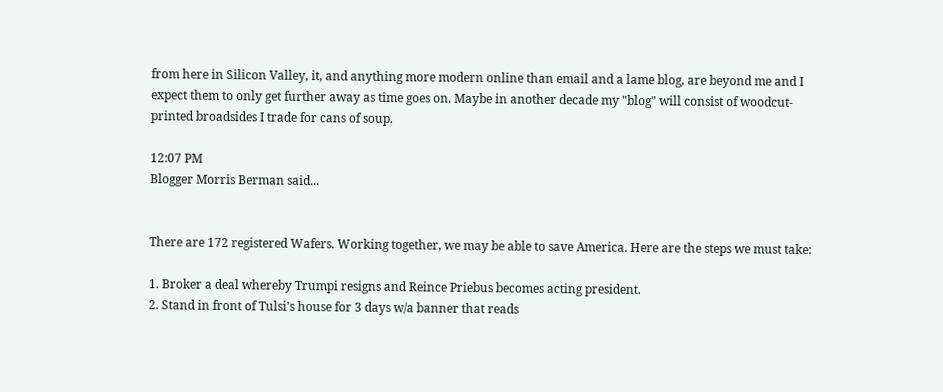from here in Silicon Valley, it, and anything more modern online than email and a lame blog, are beyond me and I expect them to only get further away as time goes on. Maybe in another decade my "blog" will consist of woodcut-printed broadsides I trade for cans of soup.

12:07 PM
Blogger Morris Berman said...


There are 172 registered Wafers. Working together, we may be able to save America. Here are the steps we must take:

1. Broker a deal whereby Trumpi resigns and Reince Priebus becomes acting president.
2. Stand in front of Tulsi's house for 3 days w/a banner that reads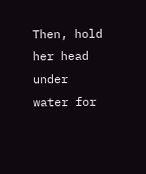Then, hold her head under water for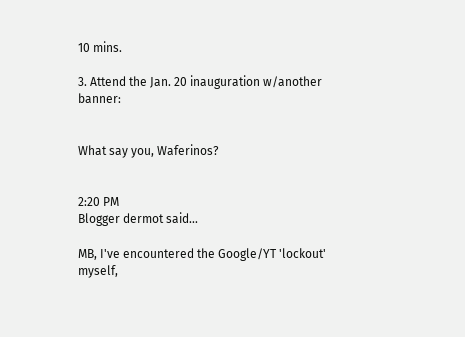10 mins.

3. Attend the Jan. 20 inauguration w/another banner:


What say you, Waferinos?


2:20 PM
Blogger dermot said...

MB, I've encountered the Google/YT 'lockout' myself,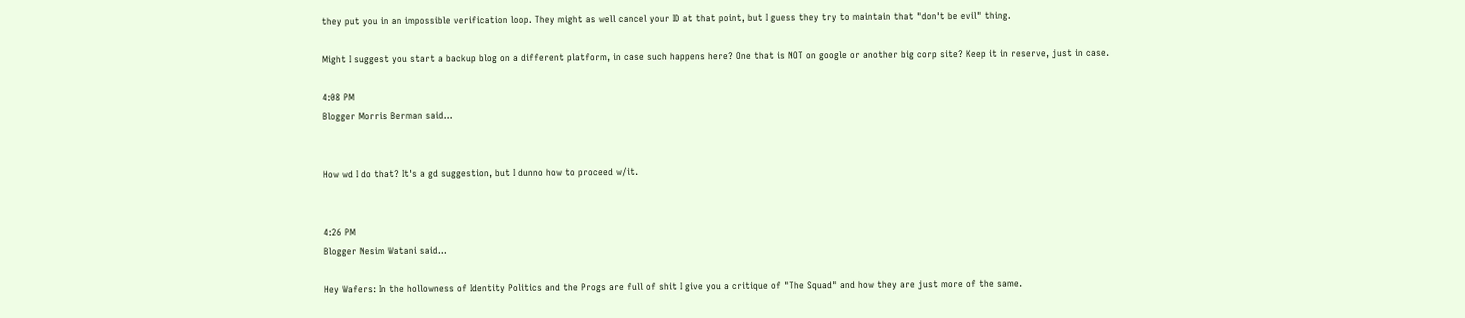they put you in an impossible verification loop. They might as well cancel your ID at that point, but I guess they try to maintain that "don't be evil" thing.

Might I suggest you start a backup blog on a different platform, in case such happens here? One that is NOT on google or another big corp site? Keep it in reserve, just in case.

4:08 PM
Blogger Morris Berman said...


How wd I do that? It's a gd suggestion, but I dunno how to proceed w/it.


4:26 PM
Blogger Nesim Watani said...

Hey Wafers: In the hollowness of Identity Politics and the Progs are full of shit I give you a critique of "The Squad" and how they are just more of the same.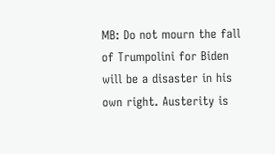MB: Do not mourn the fall of Trumpolini for Biden will be a disaster in his own right. Austerity is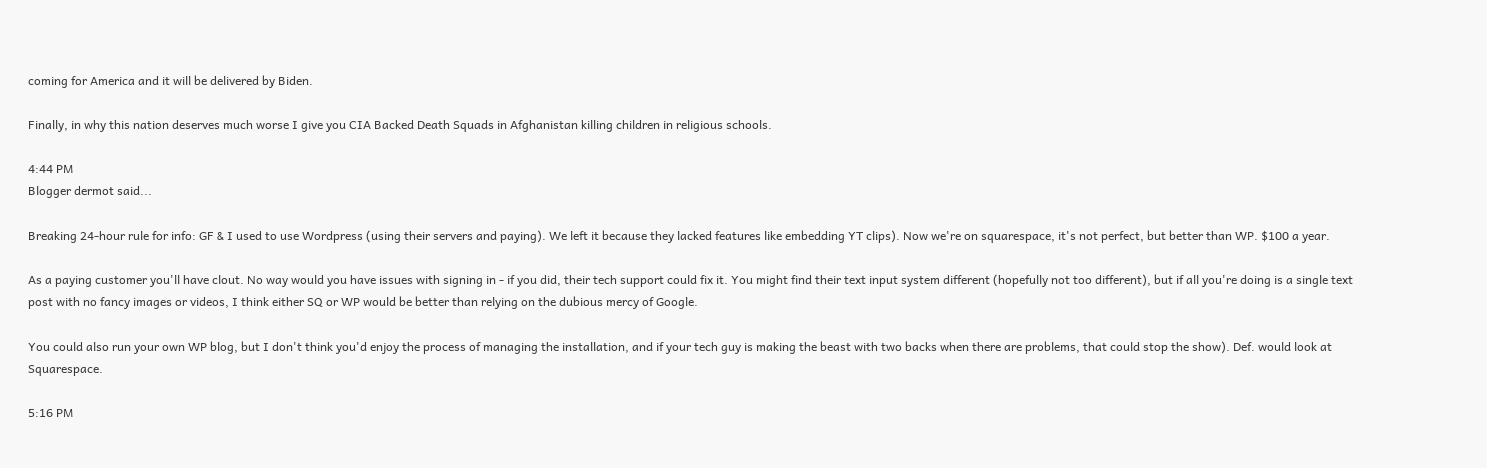coming for America and it will be delivered by Biden.

Finally, in why this nation deserves much worse I give you CIA Backed Death Squads in Afghanistan killing children in religious schools.

4:44 PM
Blogger dermot said...

Breaking 24-hour rule for info: GF & I used to use Wordpress (using their servers and paying). We left it because they lacked features like embedding YT clips). Now we're on squarespace, it's not perfect, but better than WP. $100 a year.

As a paying customer you'll have clout. No way would you have issues with signing in - if you did, their tech support could fix it. You might find their text input system different (hopefully not too different), but if all you're doing is a single text post with no fancy images or videos, I think either SQ or WP would be better than relying on the dubious mercy of Google.

You could also run your own WP blog, but I don't think you'd enjoy the process of managing the installation, and if your tech guy is making the beast with two backs when there are problems, that could stop the show). Def. would look at Squarespace.

5:16 PM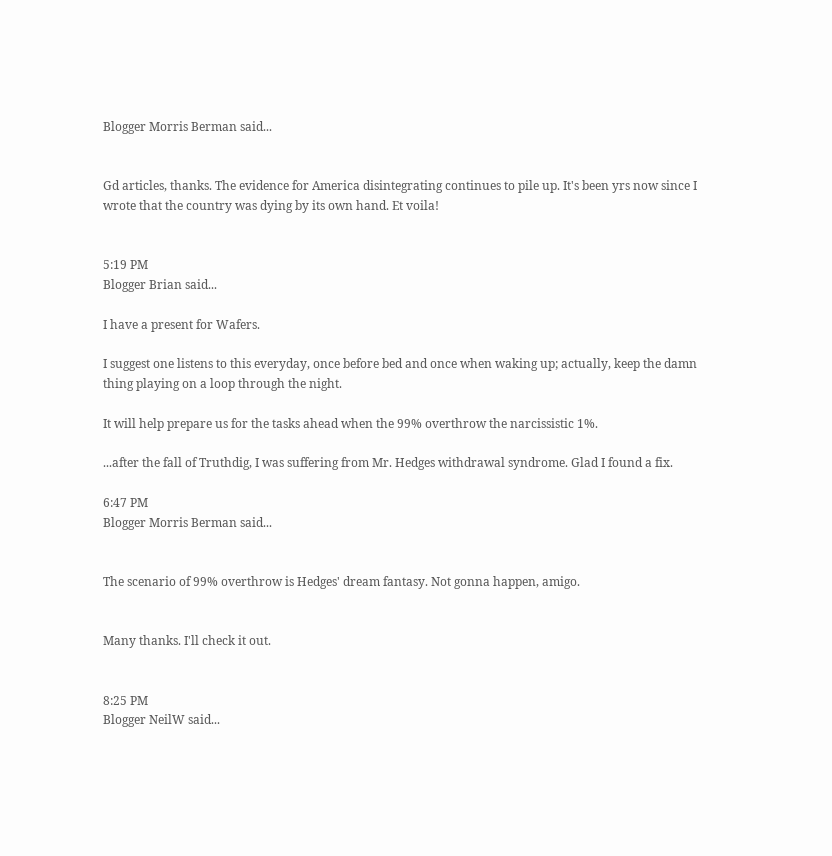Blogger Morris Berman said...


Gd articles, thanks. The evidence for America disintegrating continues to pile up. It's been yrs now since I wrote that the country was dying by its own hand. Et voila!


5:19 PM
Blogger Brian said...

I have a present for Wafers.

I suggest one listens to this everyday, once before bed and once when waking up; actually, keep the damn thing playing on a loop through the night.

It will help prepare us for the tasks ahead when the 99% overthrow the narcissistic 1%.

...after the fall of Truthdig, I was suffering from Mr. Hedges withdrawal syndrome. Glad I found a fix.

6:47 PM
Blogger Morris Berman said...


The scenario of 99% overthrow is Hedges' dream fantasy. Not gonna happen, amigo.


Many thanks. I'll check it out.


8:25 PM
Blogger NeilW said...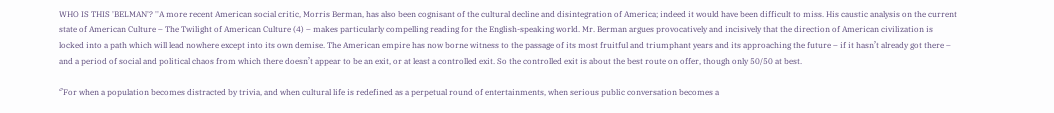WHO IS THIS 'BELMAN'? ''A more recent American social critic, Morris Berman, has also been cognisant of the cultural decline and disintegration of America; indeed it would have been difficult to miss. His caustic analysis on the current state of American Culture – The Twilight of American Culture (4) – makes particularly compelling reading for the English-speaking world. Mr. Berman argues provocatively and incisively that the direction of American civilization is locked into a path which will lead nowhere except into its own demise. The American empire has now borne witness to the passage of its most fruitful and triumphant years and its approaching the future – if it hasn’t already got there – and a period of social and political chaos from which there doesn’t appear to be an exit, or at least a controlled exit. So the controlled exit is about the best route on offer, though only 50/50 at best.

‘’For when a population becomes distracted by trivia, and when cultural life is redefined as a perpetual round of entertainments, when serious public conversation becomes a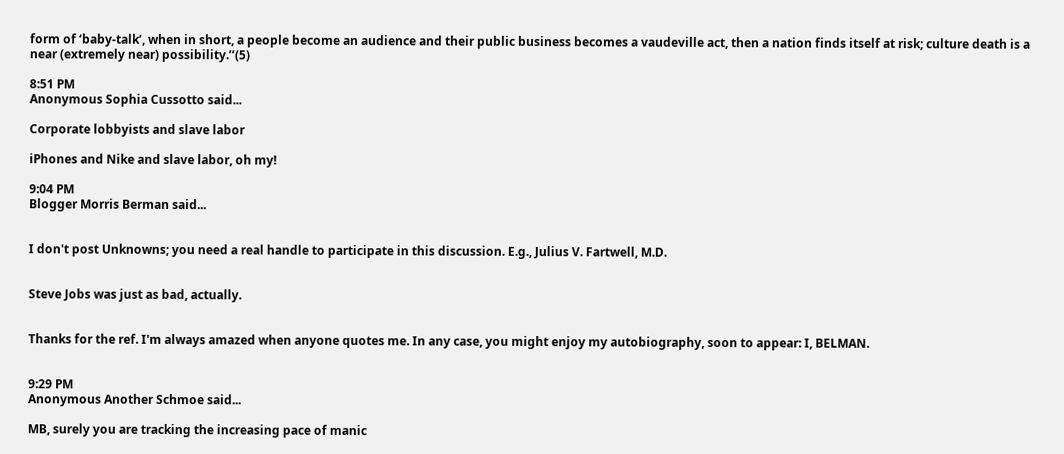form of ‘baby-talk’, when in short, a people become an audience and their public business becomes a vaudeville act, then a nation finds itself at risk; culture death is a near (extremely near) possibility.’’(5)

8:51 PM
Anonymous Sophia Cussotto said...

Corporate lobbyists and slave labor

iPhones and Nike and slave labor, oh my!

9:04 PM
Blogger Morris Berman said...


I don't post Unknowns; you need a real handle to participate in this discussion. E.g., Julius V. Fartwell, M.D.


Steve Jobs was just as bad, actually.


Thanks for the ref. I'm always amazed when anyone quotes me. In any case, you might enjoy my autobiography, soon to appear: I, BELMAN.


9:29 PM
Anonymous Another Schmoe said...

MB, surely you are tracking the increasing pace of manic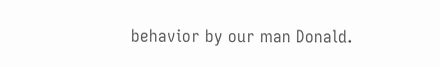behavior by our man Donald.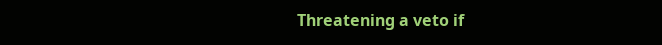Threatening a veto if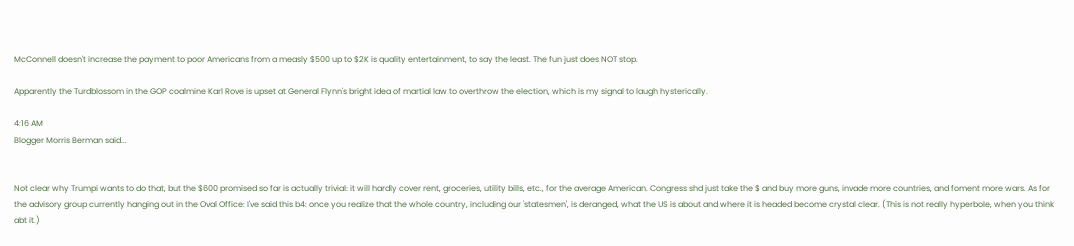McConnell doesn't increase the payment to poor Americans from a measly $500 up to $2K is quality entertainment, to say the least. The fun just does NOT stop.

Apparently the Turdblossom in the GOP coalmine Karl Rove is upset at General Flynn's bright idea of martial law to overthrow the election, which is my signal to laugh hysterically.

4:16 AM
Blogger Morris Berman said...


Not clear why Trumpi wants to do that, but the $600 promised so far is actually trivial: it will hardly cover rent, groceries, utility bills, etc., for the average American. Congress shd just take the $ and buy more guns, invade more countries, and foment more wars. As for the advisory group currently hanging out in the Oval Office: I've said this b4: once you realize that the whole country, including our 'statesmen', is deranged, what the US is about and where it is headed become crystal clear. (This is not really hyperbole, when you think abt it.)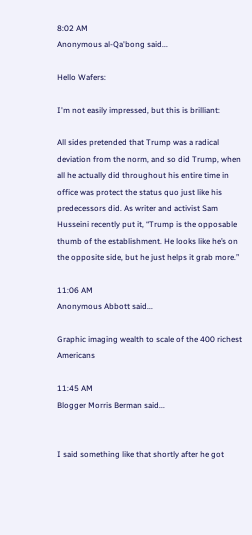8:02 AM
Anonymous al-Qa'bong said...

Hello Wafers:

I'm not easily impressed, but this is brilliant:

All sides pretended that Trump was a radical deviation from the norm, and so did Trump, when all he actually did throughout his entire time in office was protect the status quo just like his predecessors did. As writer and activist Sam Husseini recently put it, “Trump is the opposable thumb of the establishment. He looks like he’s on the opposite side, but he just helps it grab more.”

11:06 AM
Anonymous Abbott said...

Graphic imaging wealth to scale of the 400 richest Americans

11:45 AM
Blogger Morris Berman said...


I said something like that shortly after he got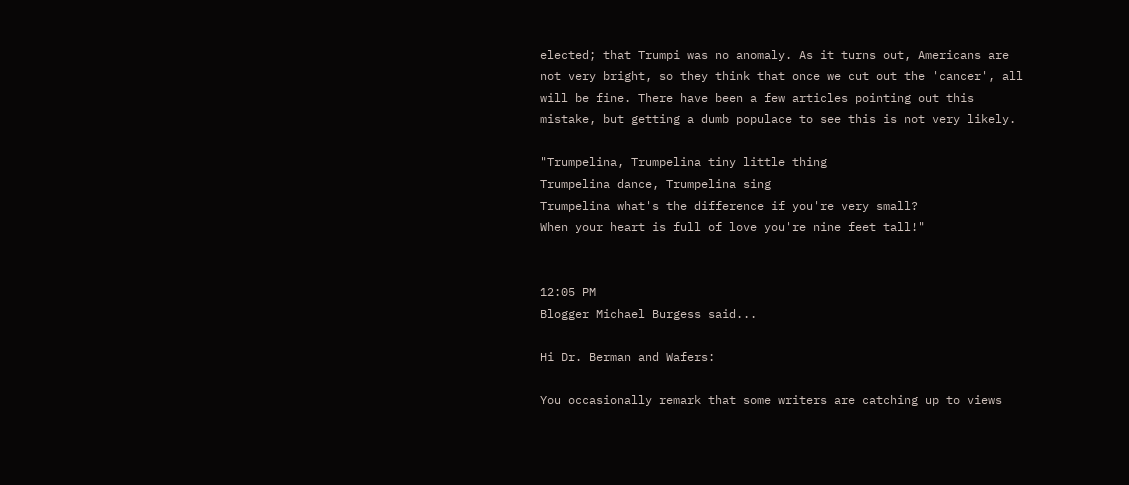elected; that Trumpi was no anomaly. As it turns out, Americans are not very bright, so they think that once we cut out the 'cancer', all will be fine. There have been a few articles pointing out this mistake, but getting a dumb populace to see this is not very likely.

"Trumpelina, Trumpelina tiny little thing
Trumpelina dance, Trumpelina sing
Trumpelina what's the difference if you're very small?
When your heart is full of love you're nine feet tall!"


12:05 PM
Blogger Michael Burgess said...

Hi Dr. Berman and Wafers:

You occasionally remark that some writers are catching up to views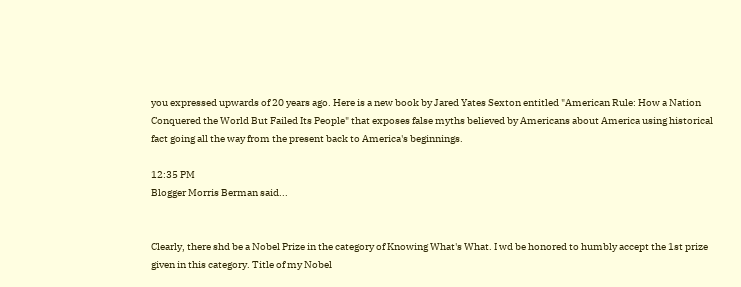you expressed upwards of 20 years ago. Here is a new book by Jared Yates Sexton entitled "American Rule: How a Nation Conquered the World But Failed Its People" that exposes false myths believed by Americans about America using historical fact going all the way from the present back to America's beginnings.

12:35 PM
Blogger Morris Berman said...


Clearly, there shd be a Nobel Prize in the category of Knowing What's What. I wd be honored to humbly accept the 1st prize given in this category. Title of my Nobel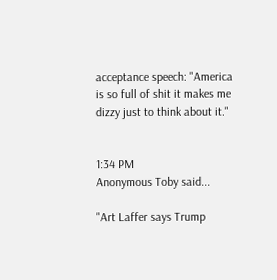acceptance speech: "America is so full of shit it makes me dizzy just to think about it."


1:34 PM
Anonymous Toby said...

"Art Laffer says Trump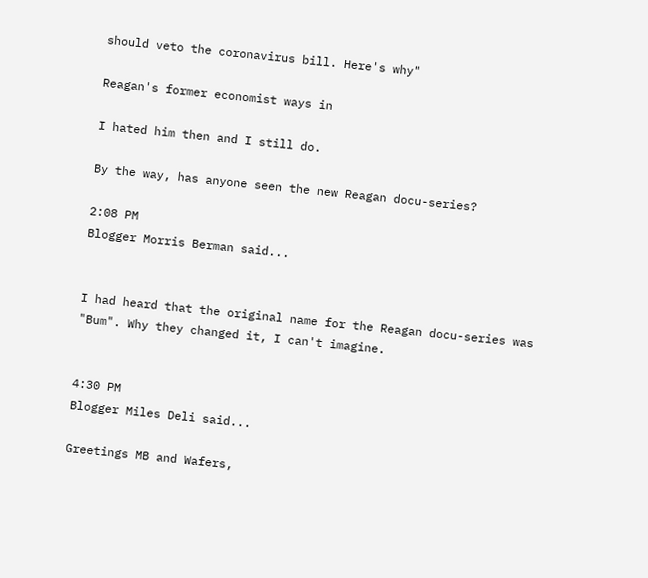should veto the coronavirus bill. Here's why"

Reagan's former economist ways in

I hated him then and I still do.

By the way, has anyone seen the new Reagan docu-series?

2:08 PM
Blogger Morris Berman said...


I had heard that the original name for the Reagan docu-series was "Bum". Why they changed it, I can't imagine.


4:30 PM
Blogger Miles Deli said...

Greetings MB and Wafers,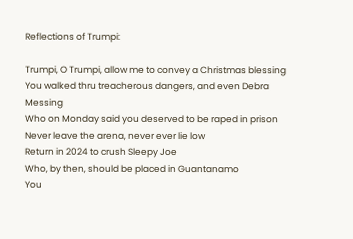Reflections of Trumpi:

Trumpi, O Trumpi, allow me to convey a Christmas blessing
You walked thru treacherous dangers, and even Debra Messing
Who on Monday said you deserved to be raped in prison
Never leave the arena, never ever lie low
Return in 2024 to crush Sleepy Joe
Who, by then, should be placed in Guantanamo
You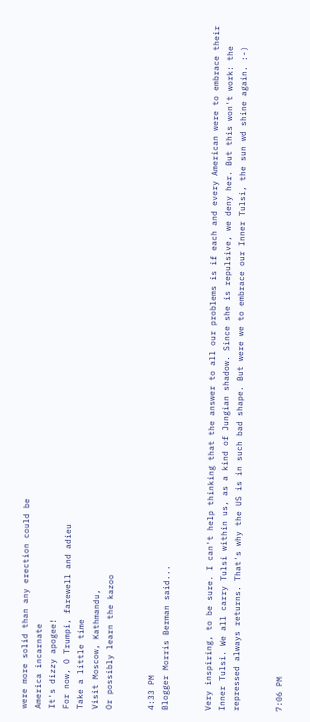were more solid than any erection could be
America incarnate
It's dizzy apogee!
For now, O Trumpi, farewell and adieu
Take a little time
Visit Moscow, Kathmandu,
Or possibly learn the kazoo


4:33 PM
Blogger Morris Berman said...


Very inspiring, to be sure. I can't help thinking that the answer to all our problems is if each and every American were to embrace their Inner Tulsi. We all carry Tulsi within us, as a kind of Jungian shadow. Since she is repulsive, we deny her. But this won't work: the repressed always returns. That's why the US is in such bad shape. But were we to embrace our Inner Tulsi, the sun wd shine again. :-)


7:06 PM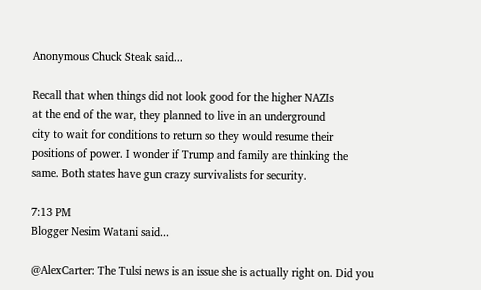Anonymous Chuck Steak said...

Recall that when things did not look good for the higher NAZIs
at the end of the war, they planned to live in an underground
city to wait for conditions to return so they would resume their
positions of power. I wonder if Trump and family are thinking the
same. Both states have gun crazy survivalists for security.

7:13 PM
Blogger Nesim Watani said...

@AlexCarter: The Tulsi news is an issue she is actually right on. Did you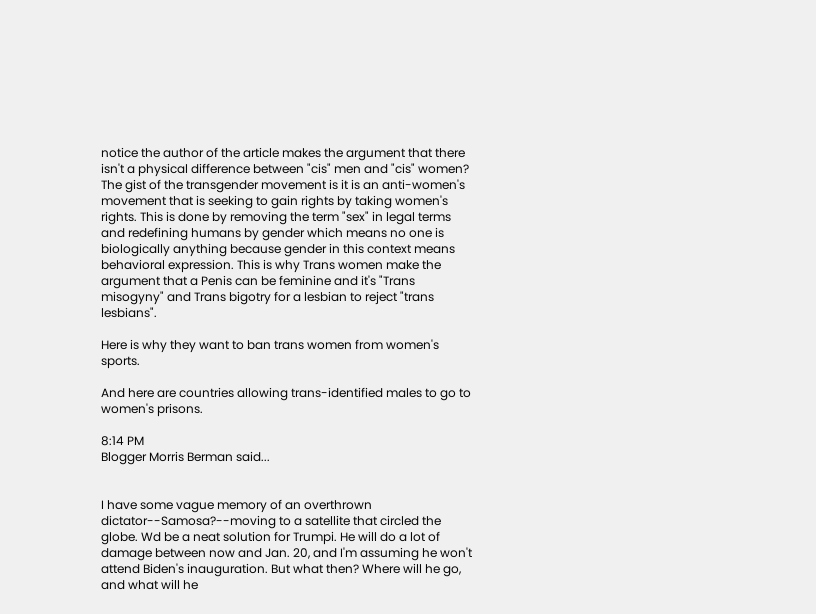notice the author of the article makes the argument that there isn't a physical difference between "cis" men and "cis" women? The gist of the transgender movement is it is an anti-women's movement that is seeking to gain rights by taking women's rights. This is done by removing the term "sex" in legal terms and redefining humans by gender which means no one is biologically anything because gender in this context means behavioral expression. This is why Trans women make the argument that a Penis can be feminine and it's "Trans misogyny" and Trans bigotry for a lesbian to reject "trans lesbians".

Here is why they want to ban trans women from women's sports.

And here are countries allowing trans-identified males to go to women's prisons.

8:14 PM
Blogger Morris Berman said...


I have some vague memory of an overthrown dictator--Samosa?--moving to a satellite that circled the globe. Wd be a neat solution for Trumpi. He will do a lot of damage between now and Jan. 20, and I'm assuming he won't attend Biden's inauguration. But what then? Where will he go, and what will he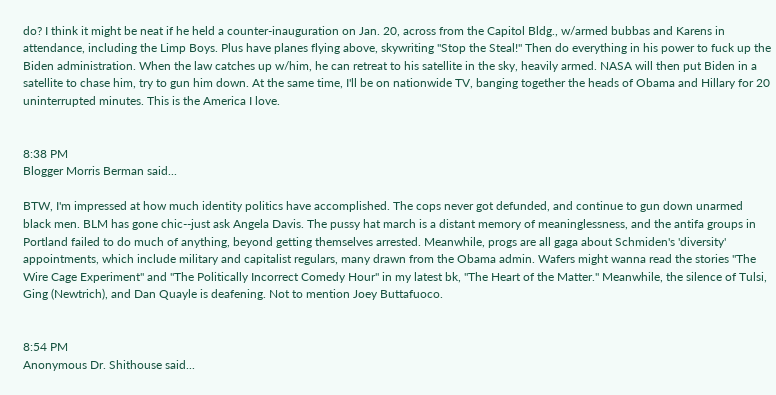do? I think it might be neat if he held a counter-inauguration on Jan. 20, across from the Capitol Bldg., w/armed bubbas and Karens in attendance, including the Limp Boys. Plus have planes flying above, skywriting "Stop the Steal!" Then do everything in his power to fuck up the Biden administration. When the law catches up w/him, he can retreat to his satellite in the sky, heavily armed. NASA will then put Biden in a satellite to chase him, try to gun him down. At the same time, I'll be on nationwide TV, banging together the heads of Obama and Hillary for 20 uninterrupted minutes. This is the America I love.


8:38 PM
Blogger Morris Berman said...

BTW, I'm impressed at how much identity politics have accomplished. The cops never got defunded, and continue to gun down unarmed black men. BLM has gone chic--just ask Angela Davis. The pussy hat march is a distant memory of meaninglessness, and the antifa groups in Portland failed to do much of anything, beyond getting themselves arrested. Meanwhile, progs are all gaga about Schmiden's 'diversity' appointments, which include military and capitalist regulars, many drawn from the Obama admin. Wafers might wanna read the stories "The Wire Cage Experiment" and "The Politically Incorrect Comedy Hour" in my latest bk, "The Heart of the Matter." Meanwhile, the silence of Tulsi, Ging (Newtrich), and Dan Quayle is deafening. Not to mention Joey Buttafuoco.


8:54 PM
Anonymous Dr. Shithouse said...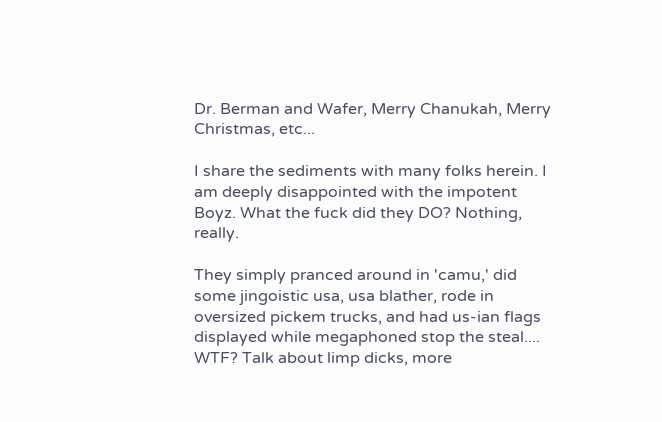Dr. Berman and Wafer, Merry Chanukah, Merry Christmas, etc...

I share the sediments with many folks herein. I am deeply disappointed with the impotent Boyz. What the fuck did they DO? Nothing, really.

They simply pranced around in 'camu,' did some jingoistic usa, usa blather, rode in oversized pickem trucks, and had us-ian flags displayed while megaphoned stop the steal.... WTF? Talk about limp dicks, more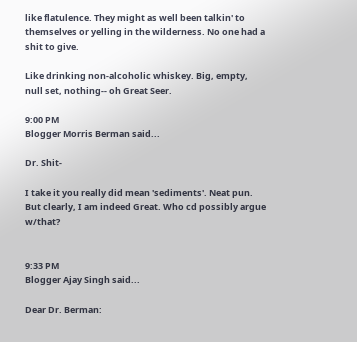like flatulence. They might as well been talkin' to themselves or yelling in the wilderness. No one had a shit to give.

Like drinking non-alcoholic whiskey. Big, empty, null set, nothing-- oh Great Seer.

9:00 PM
Blogger Morris Berman said...

Dr. Shit-

I take it you really did mean 'sediments'. Neat pun. But clearly, I am indeed Great. Who cd possibly argue w/that?


9:33 PM
Blogger Ajay Singh said...

Dear Dr. Berman: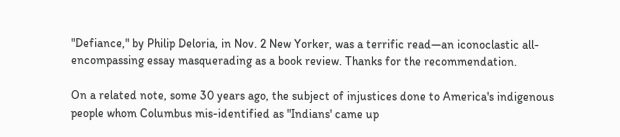"Defiance," by Philip Deloria, in Nov. 2 New Yorker, was a terrific read—an iconoclastic all-encompassing essay masquerading as a book review. Thanks for the recommendation.

On a related note, some 30 years ago, the subject of injustices done to America's indigenous people whom Columbus mis-identified as "Indians' came up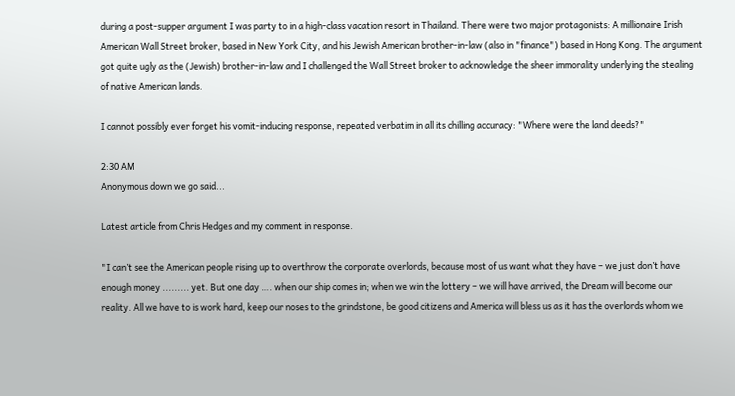during a post-supper argument I was party to in a high-class vacation resort in Thailand. There were two major protagonists: A millionaire Irish American Wall Street broker, based in New York City, and his Jewish American brother-in-law (also in "finance") based in Hong Kong. The argument got quite ugly as the (Jewish) brother-in-law and I challenged the Wall Street broker to acknowledge the sheer immorality underlying the stealing of native American lands.

I cannot possibly ever forget his vomit-inducing response, repeated verbatim in all its chilling accuracy: "Where were the land deeds?"

2:30 AM
Anonymous down we go said...

Latest article from Chris Hedges and my comment in response.

"I can’t see the American people rising up to overthrow the corporate overlords, because most of us want what they have – we just don’t have enough money ......... yet. But one day …. when our ship comes in; when we win the lottery – we will have arrived, the Dream will become our reality. All we have to is work hard, keep our noses to the grindstone, be good citizens and America will bless us as it has the overlords whom we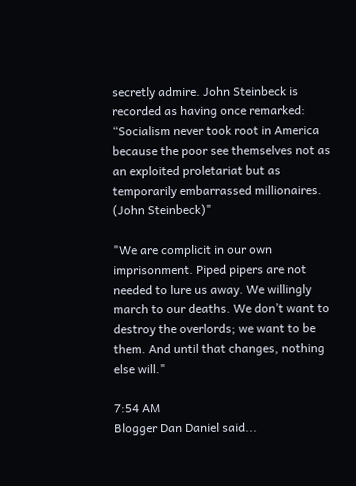secretly admire. John Steinbeck is recorded as having once remarked: “Socialism never took root in America because the poor see themselves not as an exploited proletariat but as temporarily embarrassed millionaires. (John Steinbeck)"

"We are complicit in our own imprisonment. Piped pipers are not needed to lure us away. We willingly march to our deaths. We don’t want to destroy the overlords; we want to be them. And until that changes, nothing else will."

7:54 AM
Blogger Dan Daniel said...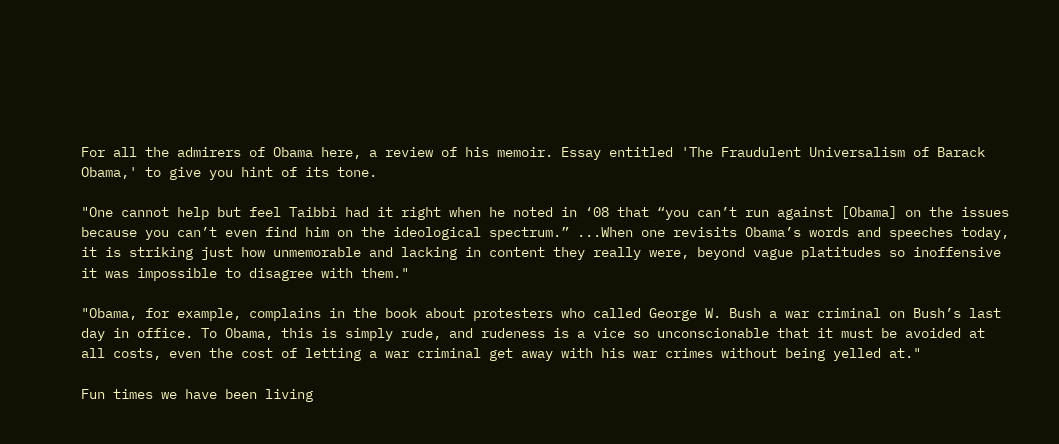For all the admirers of Obama here, a review of his memoir. Essay entitled 'The Fraudulent Universalism of Barack Obama,' to give you hint of its tone.

"One cannot help but feel Taibbi had it right when he noted in ‘08 that “you can’t run against [Obama] on the issues because you can’t even find him on the ideological spectrum.” ...When one revisits Obama’s words and speeches today, it is striking just how unmemorable and lacking in content they really were, beyond vague platitudes so inoffensive it was impossible to disagree with them."

"Obama, for example, complains in the book about protesters who called George W. Bush a war criminal on Bush’s last day in office. To Obama, this is simply rude, and rudeness is a vice so unconscionable that it must be avoided at all costs, even the cost of letting a war criminal get away with his war crimes without being yelled at."

Fun times we have been living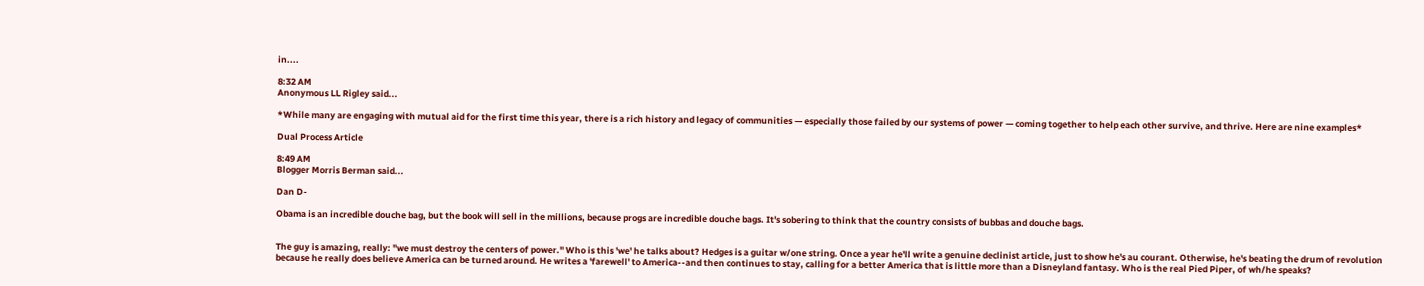in....

8:32 AM
Anonymous LL Rigley said...

*While many are engaging with mutual aid for the first time this year, there is a rich history and legacy of communities — especially those failed by our systems of power — coming together to help each other survive, and thrive. Here are nine examples*

Dual Process Article

8:49 AM
Blogger Morris Berman said...

Dan D-

Obama is an incredible douche bag, but the book will sell in the millions, because progs are incredible douche bags. It's sobering to think that the country consists of bubbas and douche bags.


The guy is amazing, really: "we must destroy the centers of power." Who is this 'we' he talks about? Hedges is a guitar w/one string. Once a year he'll write a genuine declinist article, just to show he's au courant. Otherwise, he's beating the drum of revolution because he really does believe America can be turned around. He writes a 'farewell' to America--and then continues to stay, calling for a better America that is little more than a Disneyland fantasy. Who is the real Pied Piper, of wh/he speaks?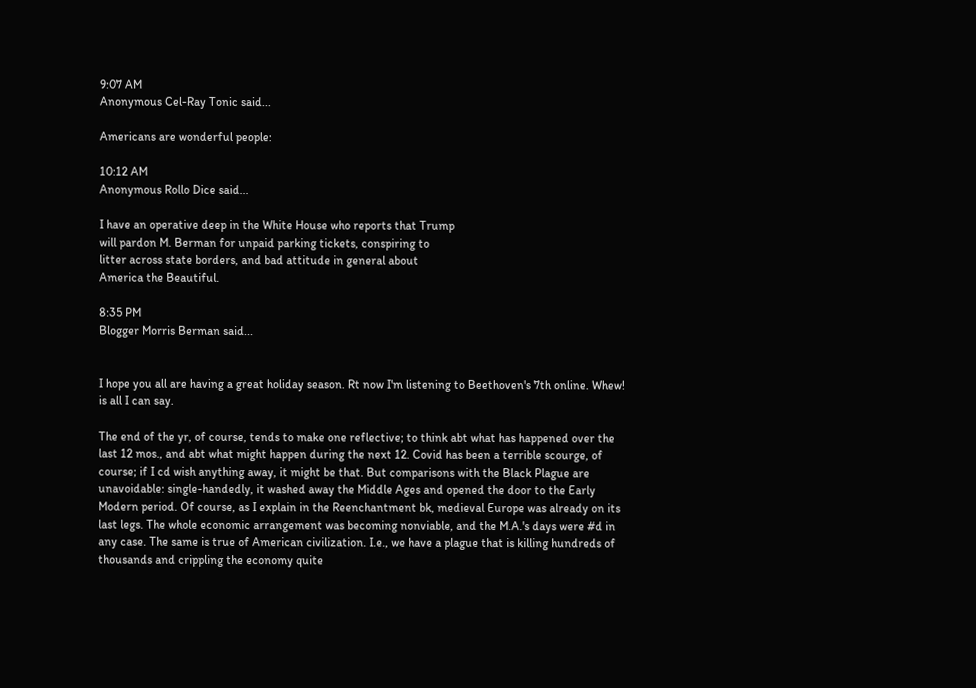9:07 AM
Anonymous Cel-Ray Tonic said...

Americans are wonderful people:

10:12 AM
Anonymous Rollo Dice said...

I have an operative deep in the White House who reports that Trump
will pardon M. Berman for unpaid parking tickets, conspiring to
litter across state borders, and bad attitude in general about
America the Beautiful.

8:35 PM
Blogger Morris Berman said...


I hope you all are having a great holiday season. Rt now I'm listening to Beethoven's 7th online. Whew! is all I can say.

The end of the yr, of course, tends to make one reflective; to think abt what has happened over the last 12 mos., and abt what might happen during the next 12. Covid has been a terrible scourge, of course; if I cd wish anything away, it might be that. But comparisons with the Black Plague are unavoidable: single-handedly, it washed away the Middle Ages and opened the door to the Early Modern period. Of course, as I explain in the Reenchantment bk, medieval Europe was already on its last legs. The whole economic arrangement was becoming nonviable, and the M.A.'s days were #d in any case. The same is true of American civilization. I.e., we have a plague that is killing hundreds of thousands and crippling the economy quite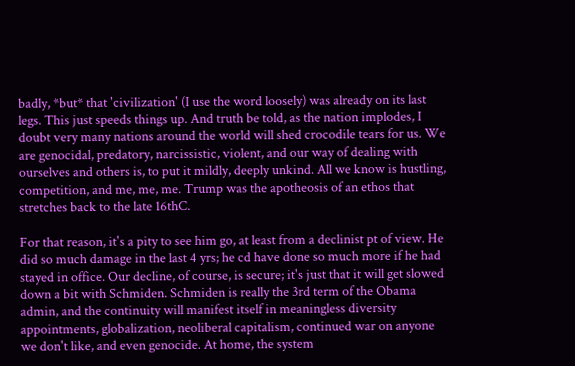badly, *but* that 'civilization' (I use the word loosely) was already on its last legs. This just speeds things up. And truth be told, as the nation implodes, I doubt very many nations around the world will shed crocodile tears for us. We are genocidal, predatory, narcissistic, violent, and our way of dealing with ourselves and others is, to put it mildly, deeply unkind. All we know is hustling, competition, and me, me, me. Trump was the apotheosis of an ethos that stretches back to the late 16thC.

For that reason, it's a pity to see him go, at least from a declinist pt of view. He did so much damage in the last 4 yrs; he cd have done so much more if he had stayed in office. Our decline, of course, is secure; it's just that it will get slowed down a bit with Schmiden. Schmiden is really the 3rd term of the Obama admin, and the continuity will manifest itself in meaningless diversity appointments, globalization, neoliberal capitalism, continued war on anyone we don't like, and even genocide. At home, the system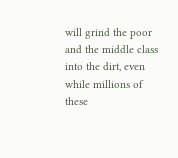will grind the poor and the middle class into the dirt, even while millions of these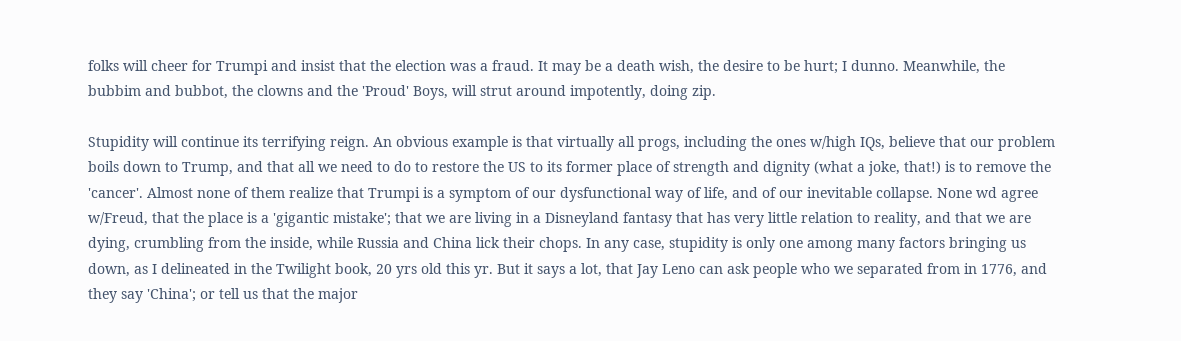folks will cheer for Trumpi and insist that the election was a fraud. It may be a death wish, the desire to be hurt; I dunno. Meanwhile, the bubbim and bubbot, the clowns and the 'Proud' Boys, will strut around impotently, doing zip.

Stupidity will continue its terrifying reign. An obvious example is that virtually all progs, including the ones w/high IQs, believe that our problem boils down to Trump, and that all we need to do to restore the US to its former place of strength and dignity (what a joke, that!) is to remove the 'cancer'. Almost none of them realize that Trumpi is a symptom of our dysfunctional way of life, and of our inevitable collapse. None wd agree w/Freud, that the place is a 'gigantic mistake'; that we are living in a Disneyland fantasy that has very little relation to reality, and that we are dying, crumbling from the inside, while Russia and China lick their chops. In any case, stupidity is only one among many factors bringing us down, as I delineated in the Twilight book, 20 yrs old this yr. But it says a lot, that Jay Leno can ask people who we separated from in 1776, and they say 'China'; or tell us that the major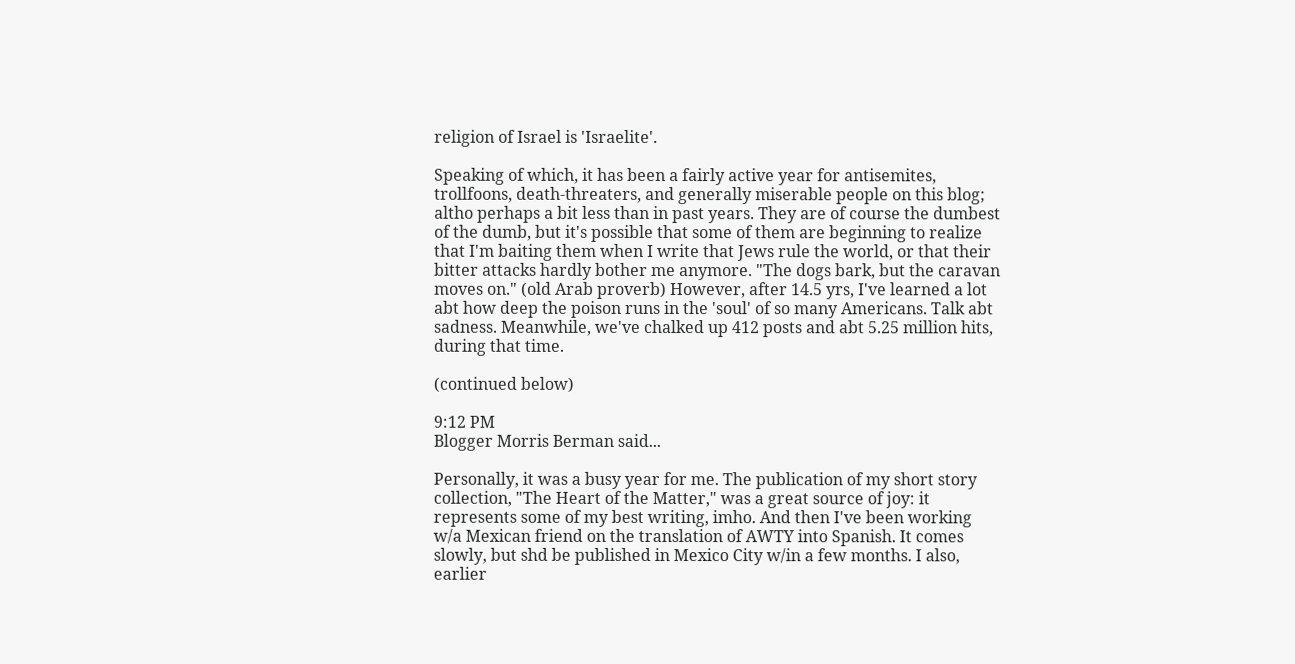religion of Israel is 'Israelite'.

Speaking of which, it has been a fairly active year for antisemites, trollfoons, death-threaters, and generally miserable people on this blog; altho perhaps a bit less than in past years. They are of course the dumbest of the dumb, but it's possible that some of them are beginning to realize that I'm baiting them when I write that Jews rule the world, or that their bitter attacks hardly bother me anymore. "The dogs bark, but the caravan moves on." (old Arab proverb) However, after 14.5 yrs, I've learned a lot abt how deep the poison runs in the 'soul' of so many Americans. Talk abt sadness. Meanwhile, we've chalked up 412 posts and abt 5.25 million hits, during that time.

(continued below)

9:12 PM
Blogger Morris Berman said...

Personally, it was a busy year for me. The publication of my short story collection, "The Heart of the Matter," was a great source of joy: it represents some of my best writing, imho. And then I've been working w/a Mexican friend on the translation of AWTY into Spanish. It comes slowly, but shd be published in Mexico City w/in a few months. I also, earlier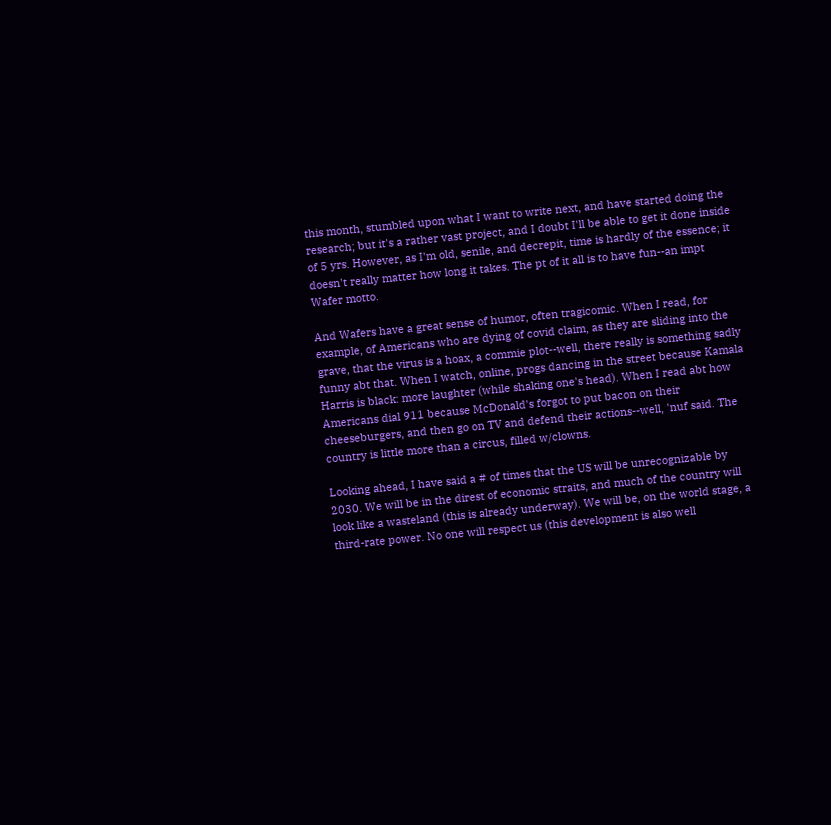this month, stumbled upon what I want to write next, and have started doing the research; but it's a rather vast project, and I doubt I'll be able to get it done inside of 5 yrs. However, as I'm old, senile, and decrepit, time is hardly of the essence; it doesn't really matter how long it takes. The pt of it all is to have fun--an impt Wafer motto.

And Wafers have a great sense of humor, often tragicomic. When I read, for example, of Americans who are dying of covid claim, as they are sliding into the grave, that the virus is a hoax, a commie plot--well, there really is something sadly funny abt that. When I watch, online, progs dancing in the street because Kamala Harris is black: more laughter (while shaking one's head). When I read abt how Americans dial 911 because McDonald's forgot to put bacon on their cheeseburgers, and then go on TV and defend their actions--well, 'nuf said. The country is little more than a circus, filled w/clowns.

Looking ahead, I have said a # of times that the US will be unrecognizable by 2030. We will be in the direst of economic straits, and much of the country will look like a wasteland (this is already underway). We will be, on the world stage, a third-rate power. No one will respect us (this development is also well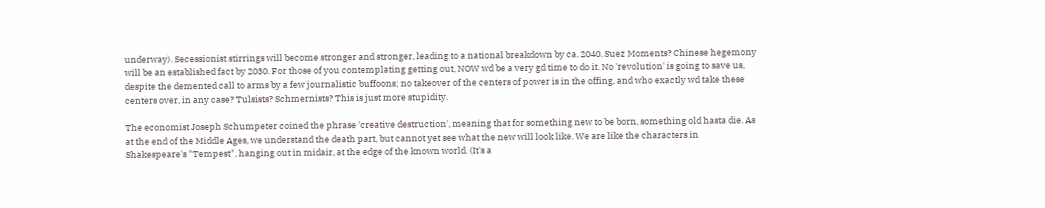underway). Secessionist stirrings will become stronger and stronger, leading to a national breakdown by ca. 2040. Suez Moments? Chinese hegemony will be an established fact by 2030. For those of you contemplating getting out, NOW wd be a very gd time to do it. No 'revolution' is going to save us, despite the demented call to arms by a few journalistic buffoons; no takeover of the centers of power is in the offing, and who exactly wd take these centers over, in any case? Tulsists? Schmernists? This is just more stupidity.

The economist Joseph Schumpeter coined the phrase 'creative destruction', meaning that for something new to be born, something old hasta die. As at the end of the Middle Ages, we understand the death part, but cannot yet see what the new will look like. We are like the characters in Shakespeare's "Tempest", hanging out in midair, at the edge of the known world. (It's a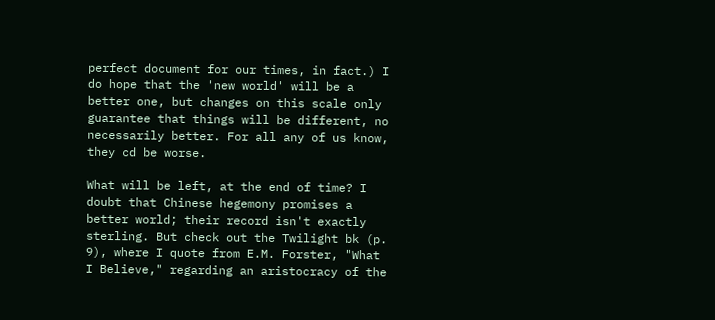perfect document for our times, in fact.) I do hope that the 'new world' will be a better one, but changes on this scale only guarantee that things will be different, no necessarily better. For all any of us know, they cd be worse.

What will be left, at the end of time? I doubt that Chinese hegemony promises a better world; their record isn't exactly sterling. But check out the Twilight bk (p. 9), where I quote from E.M. Forster, "What I Believe," regarding an aristocracy of the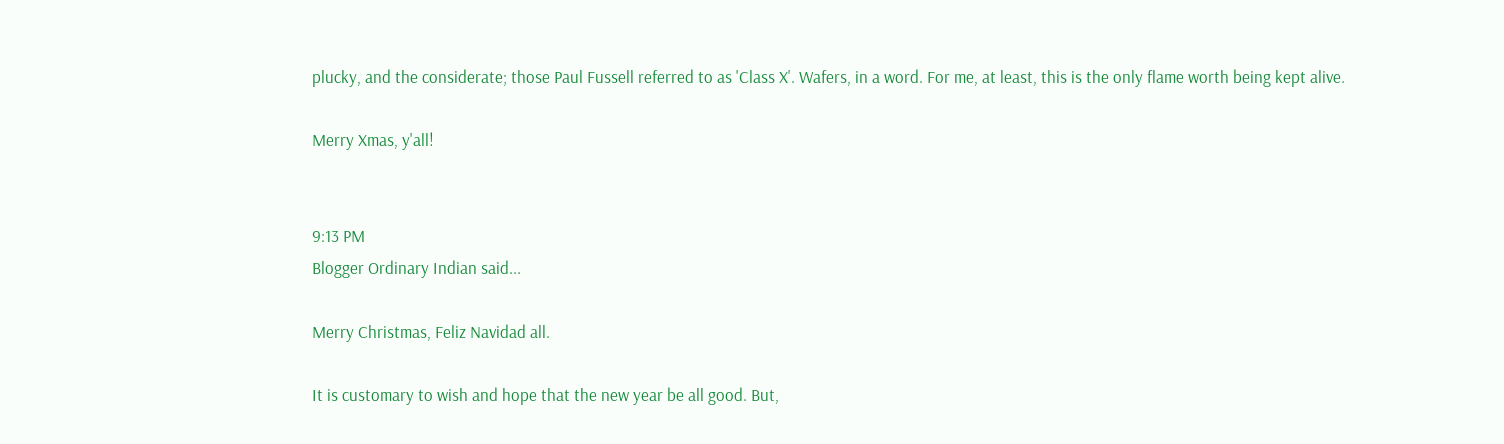plucky, and the considerate; those Paul Fussell referred to as 'Class X'. Wafers, in a word. For me, at least, this is the only flame worth being kept alive.

Merry Xmas, y'all!


9:13 PM
Blogger Ordinary Indian said...

Merry Christmas, Feliz Navidad all.

It is customary to wish and hope that the new year be all good. But,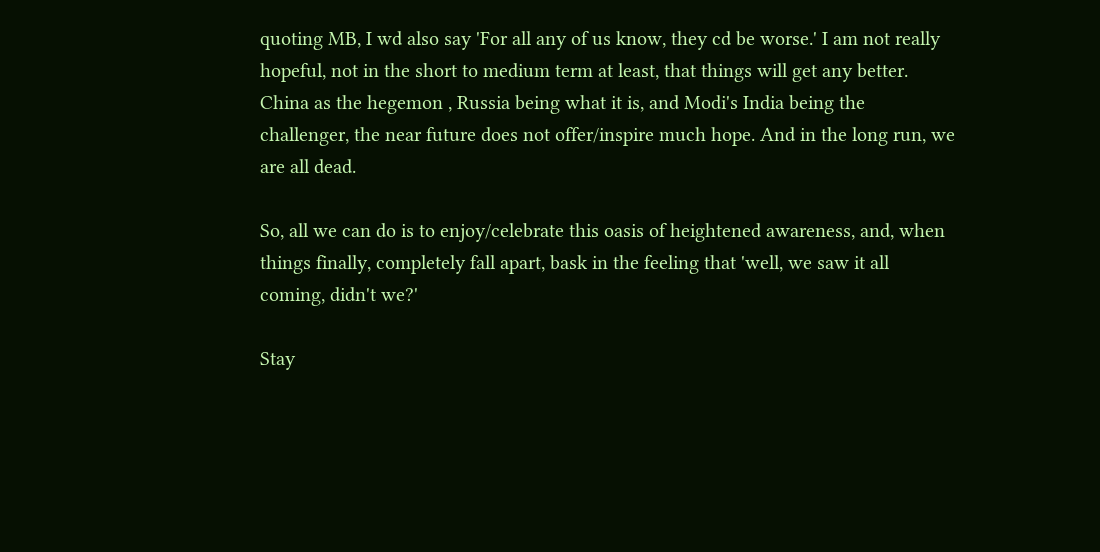quoting MB, I wd also say 'For all any of us know, they cd be worse.' I am not really hopeful, not in the short to medium term at least, that things will get any better. China as the hegemon , Russia being what it is, and Modi's India being the challenger, the near future does not offer/inspire much hope. And in the long run, we are all dead.

So, all we can do is to enjoy/celebrate this oasis of heightened awareness, and, when things finally, completely fall apart, bask in the feeling that 'well, we saw it all coming, didn't we?'

Stay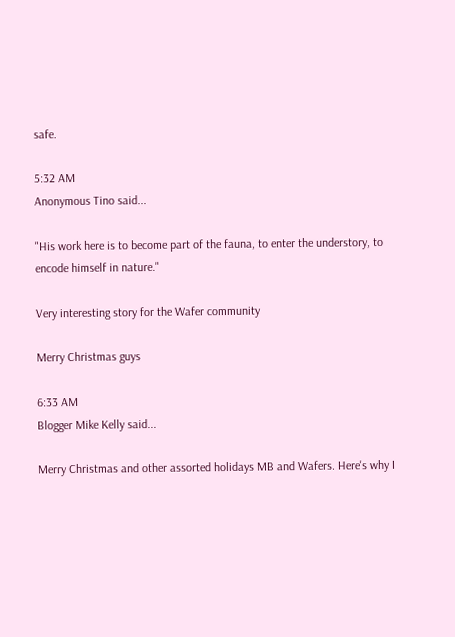safe.

5:32 AM
Anonymous Tino said...

"His work here is to become part of the fauna, to enter the understory, to encode himself in nature."

Very interesting story for the Wafer community

Merry Christmas guys

6:33 AM
Blogger Mike Kelly said...

Merry Christmas and other assorted holidays MB and Wafers. Here's why I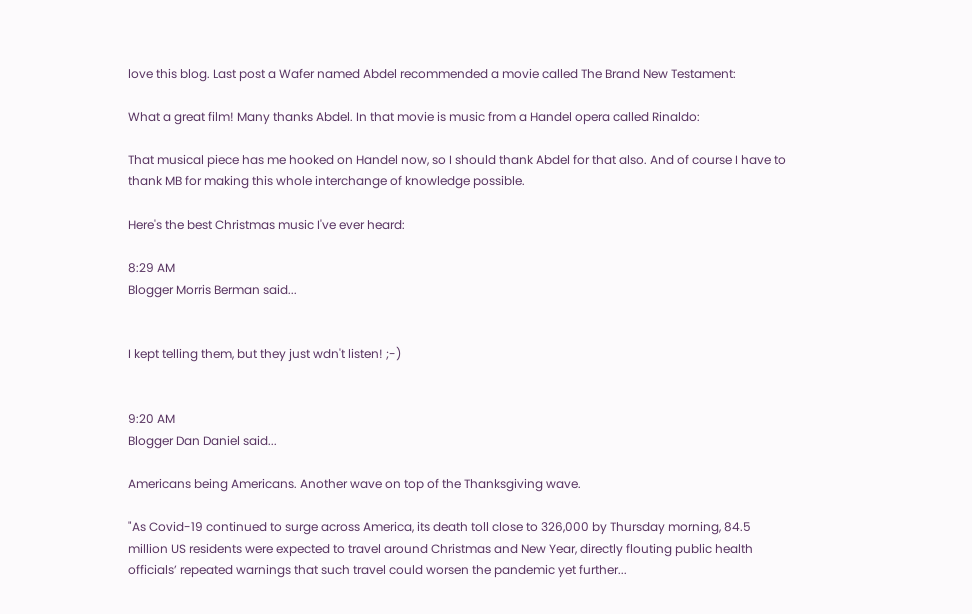love this blog. Last post a Wafer named Abdel recommended a movie called The Brand New Testament:

What a great film! Many thanks Abdel. In that movie is music from a Handel opera called Rinaldo:

That musical piece has me hooked on Handel now, so I should thank Abdel for that also. And of course I have to thank MB for making this whole interchange of knowledge possible.

Here's the best Christmas music I've ever heard:

8:29 AM
Blogger Morris Berman said...


I kept telling them, but they just wdn't listen! ;-)


9:20 AM
Blogger Dan Daniel said...

Americans being Americans. Another wave on top of the Thanksgiving wave.

"As Covid-19 continued to surge across America, its death toll close to 326,000 by Thursday morning, 84.5 million US residents were expected to travel around Christmas and New Year, directly flouting public health officials’ repeated warnings that such travel could worsen the pandemic yet further...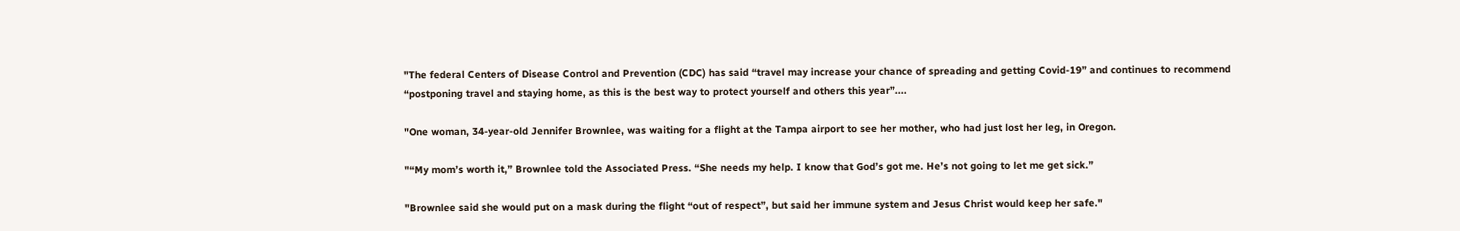"The federal Centers of Disease Control and Prevention (CDC) has said “travel may increase your chance of spreading and getting Covid-19” and continues to recommend “postponing travel and staying home, as this is the best way to protect yourself and others this year”....

"One woman, 34-year-old Jennifer Brownlee, was waiting for a flight at the Tampa airport to see her mother, who had just lost her leg, in Oregon.

"“My mom’s worth it,” Brownlee told the Associated Press. “She needs my help. I know that God’s got me. He’s not going to let me get sick.”

"Brownlee said she would put on a mask during the flight “out of respect”, but said her immune system and Jesus Christ would keep her safe."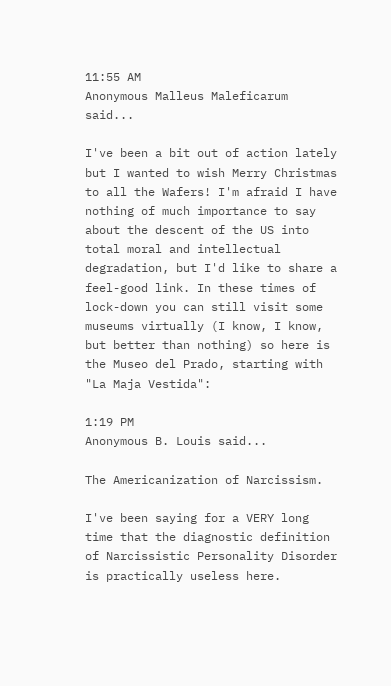11:55 AM
Anonymous Malleus Maleficarum said...

I've been a bit out of action lately but I wanted to wish Merry Christmas to all the Wafers! I'm afraid I have nothing of much importance to say about the descent of the US into total moral and intellectual degradation, but I'd like to share a feel-good link. In these times of lock-down you can still visit some museums virtually (I know, I know, but better than nothing) so here is the Museo del Prado, starting with "La Maja Vestida":

1:19 PM
Anonymous B. Louis said...

The Americanization of Narcissism.

I've been saying for a VERY long time that the diagnostic definition of Narcissistic Personality Disorder is practically useless here.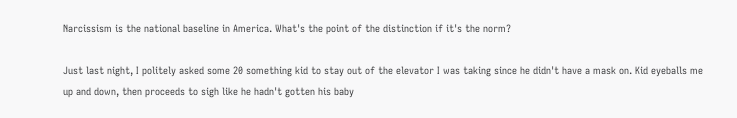Narcissism is the national baseline in America. What's the point of the distinction if it's the norm?

Just last night, I politely asked some 20 something kid to stay out of the elevator I was taking since he didn't have a mask on. Kid eyeballs me up and down, then proceeds to sigh like he hadn't gotten his baby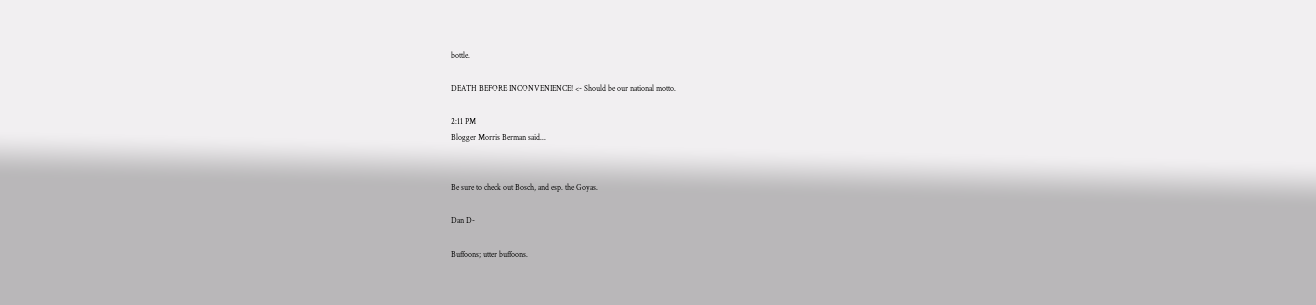bottle.

DEATH BEFORE INCONVENIENCE! <- Should be our national motto.

2:11 PM
Blogger Morris Berman said...


Be sure to check out Bosch, and esp. the Goyas.

Dan D-

Buffoons; utter buffoons.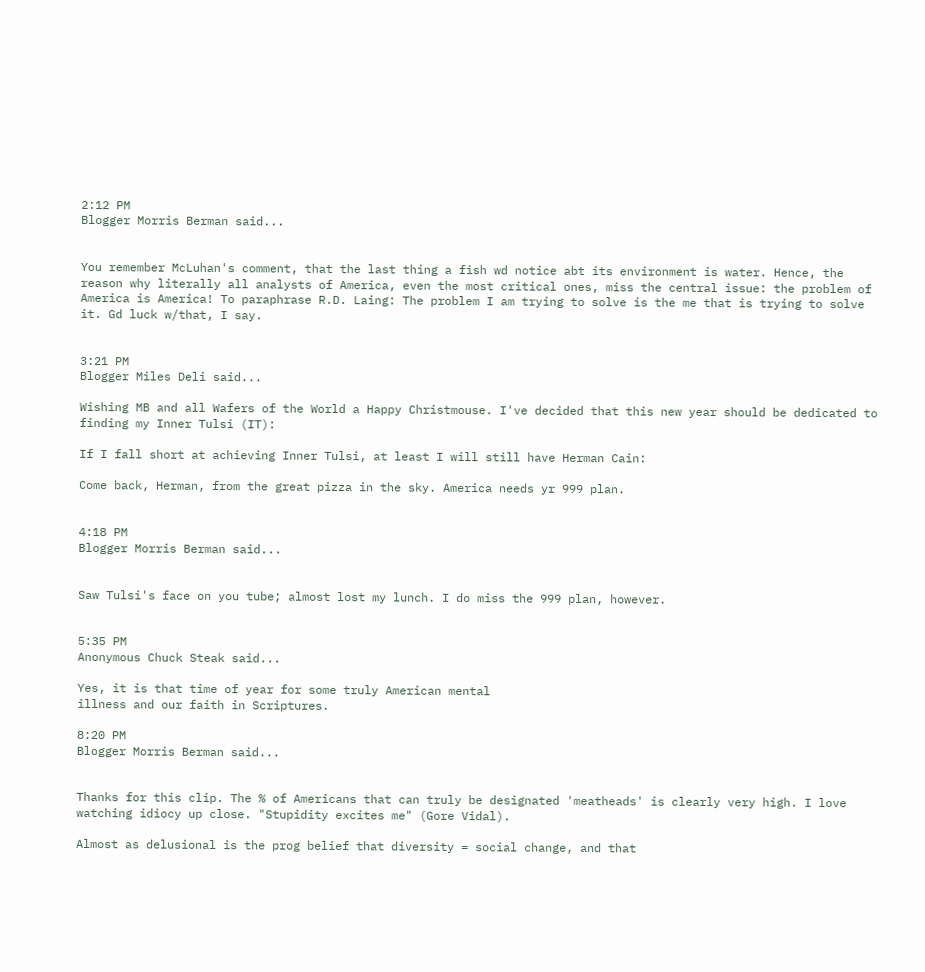2:12 PM
Blogger Morris Berman said...


You remember McLuhan's comment, that the last thing a fish wd notice abt its environment is water. Hence, the reason why literally all analysts of America, even the most critical ones, miss the central issue: the problem of America is America! To paraphrase R.D. Laing: The problem I am trying to solve is the me that is trying to solve it. Gd luck w/that, I say.


3:21 PM
Blogger Miles Deli said...

Wishing MB and all Wafers of the World a Happy Christmouse. I've decided that this new year should be dedicated to finding my Inner Tulsi (IT):

If I fall short at achieving Inner Tulsi, at least I will still have Herman Cain:

Come back, Herman, from the great pizza in the sky. America needs yr 999 plan.


4:18 PM
Blogger Morris Berman said...


Saw Tulsi's face on you tube; almost lost my lunch. I do miss the 999 plan, however.


5:35 PM
Anonymous Chuck Steak said...

Yes, it is that time of year for some truly American mental
illness and our faith in Scriptures.

8:20 PM
Blogger Morris Berman said...


Thanks for this clip. The % of Americans that can truly be designated 'meatheads' is clearly very high. I love watching idiocy up close. "Stupidity excites me" (Gore Vidal).

Almost as delusional is the prog belief that diversity = social change, and that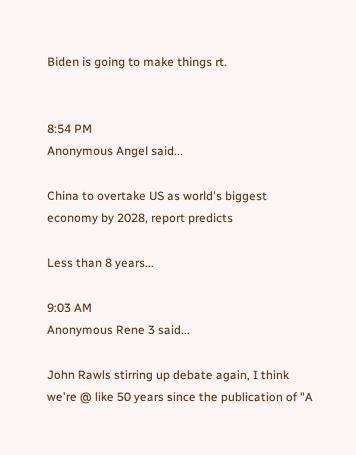Biden is going to make things rt.


8:54 PM
Anonymous Angel said...

China to overtake US as world's biggest economy by 2028, report predicts

Less than 8 years...

9:03 AM
Anonymous Rene 3 said...

John Rawls stirring up debate again, I think we're @ like 50 years since the publication of "A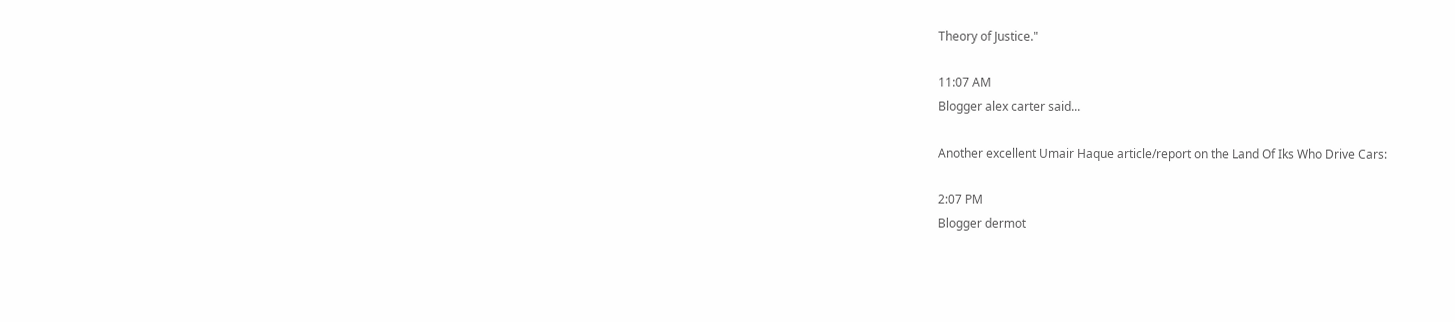Theory of Justice."

11:07 AM
Blogger alex carter said...

Another excellent Umair Haque article/report on the Land Of Iks Who Drive Cars:

2:07 PM
Blogger dermot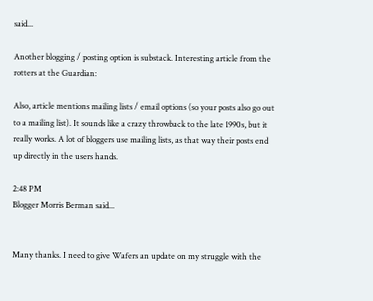said...

Another blogging / posting option is substack. Interesting article from the rotters at the Guardian:

Also, article mentions mailing lists / email options (so your posts also go out to a mailing list). It sounds like a crazy throwback to the late 1990s, but it really works. A lot of bloggers use mailing lists, as that way their posts end up directly in the users hands.

2:48 PM
Blogger Morris Berman said...


Many thanks. I need to give Wafers an update on my struggle with the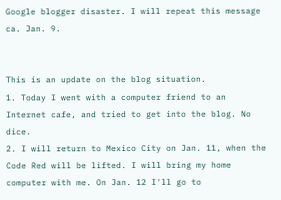Google blogger disaster. I will repeat this message ca. Jan. 9.


This is an update on the blog situation.
1. Today I went with a computer friend to an Internet cafe, and tried to get into the blog. No dice.
2. I will return to Mexico City on Jan. 11, when the Code Red will be lifted. I will bring my home computer with me. On Jan. 12 I'll go to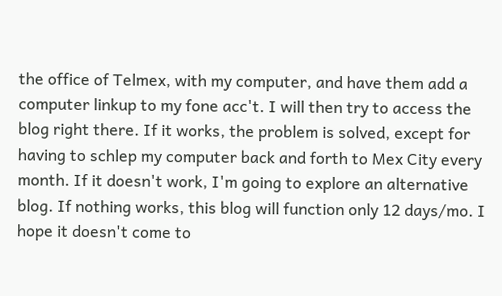the office of Telmex, with my computer, and have them add a computer linkup to my fone acc't. I will then try to access the blog right there. If it works, the problem is solved, except for having to schlep my computer back and forth to Mex City every month. If it doesn't work, I'm going to explore an alternative blog. If nothing works, this blog will function only 12 days/mo. I hope it doesn't come to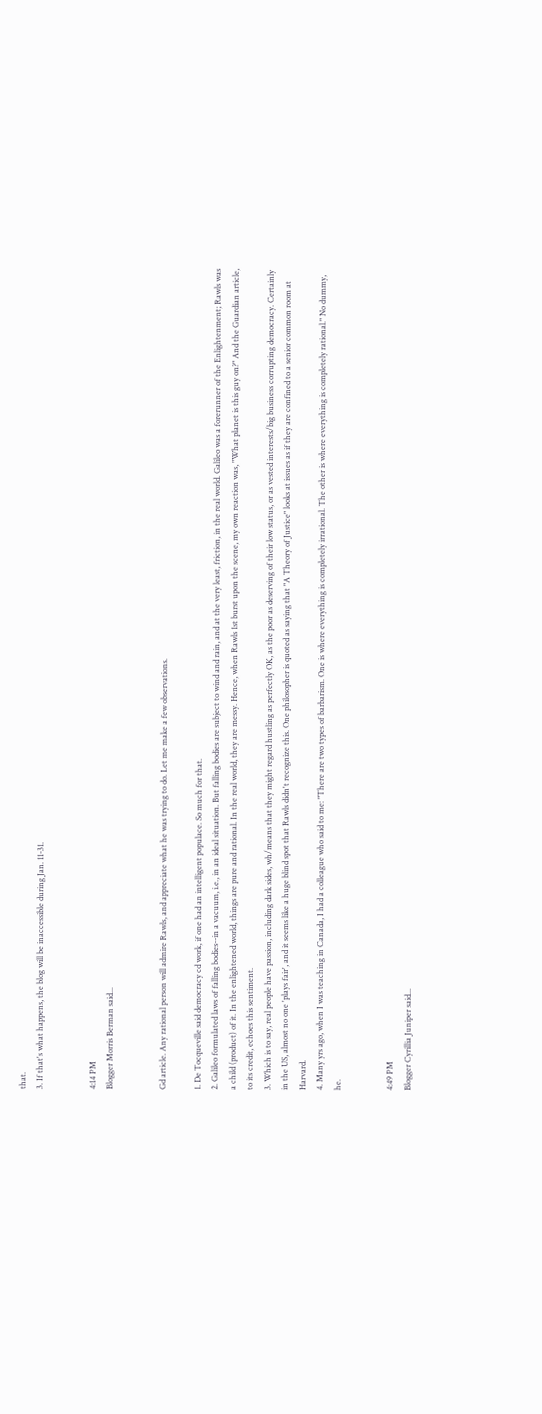that.
3. If that's what happens, the blog will be inaccessible during Jan. 11-31.


4:14 PM
Blogger Morris Berman said...


Gd article. Any rational person will admire Rawls, and appreciate what he was trying to do. Let me make a few observations.

1. De Tocqueville said democracy cd work, if one had an intelligent populace. So much for that.
2. Galileo formulated laws of falling bodies--in a vacuum, i.e., in an ideal situation. But falling bodies are subject to wind and rain, and at the very least, friction, in the real world. Galileo was a forerunner of the Enlightenment; Rawls was a child (product) of it. In the enlightened world, things are pure and rational. In the real world, they are messy. Hence, when Rawls 1st burst upon the scene, my own reaction was, "What planet is this guy on?" And the Guardian article, to its credit, echoes this sentiment.
3. Which is to say, real people have passion, including dark sides, wh/means that they might regard hustling as perfectly OK, as the poor as deserving of their low status, or as vested interests/big business corrupting democracy. Certainly in the US, almost no one 'plays fair', and it seems like a huge blind spot that Rawls didn't recognize this. One philosopher is quoted as saying that "A Theory of Justice" looks at issues as if they are confined to a senior common room at Harvard.
4. Many yrs ago, when I was teaching in Canada, I had a colleague who said to me: "There are two types of barbarism. One is where everything is completely irrational. The other is where everything is completely rational." No dummy, he.


4:49 PM
Blogger Cyrillia Juniper said...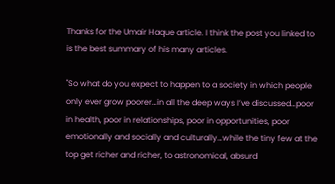Thanks for the Umair Haque article. I think the post you linked to is the best summary of his many articles.

"So what do you expect to happen to a society in which people only ever grow poorer…in all the deep ways I’ve discussed…poor in health, poor in relationships, poor in opportunities, poor emotionally and socially and culturally…while the tiny few at the top get richer and richer, to astronomical, absurd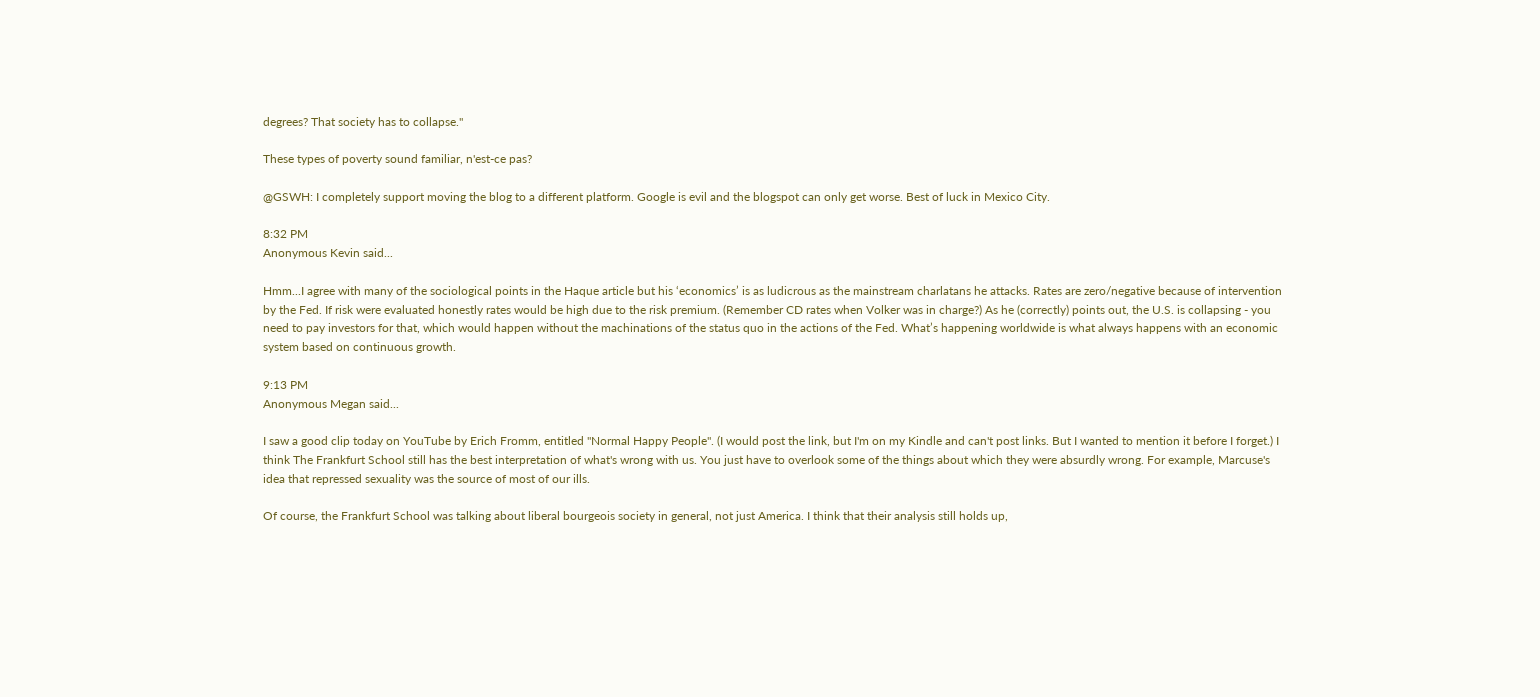degrees? That society has to collapse."

These types of poverty sound familiar, n'est-ce pas?

@GSWH: I completely support moving the blog to a different platform. Google is evil and the blogspot can only get worse. Best of luck in Mexico City.

8:32 PM
Anonymous Kevin said...

Hmm...I agree with many of the sociological points in the Haque article but his ‘economics’ is as ludicrous as the mainstream charlatans he attacks. Rates are zero/negative because of intervention by the Fed. If risk were evaluated honestly rates would be high due to the risk premium. (Remember CD rates when Volker was in charge?) As he (correctly) points out, the U.S. is collapsing - you need to pay investors for that, which would happen without the machinations of the status quo in the actions of the Fed. What’s happening worldwide is what always happens with an economic system based on continuous growth.

9:13 PM
Anonymous Megan said...

I saw a good clip today on YouTube by Erich Fromm, entitled "Normal Happy People". (I would post the link, but I'm on my Kindle and can't post links. But I wanted to mention it before I forget.) I think The Frankfurt School still has the best interpretation of what's wrong with us. You just have to overlook some of the things about which they were absurdly wrong. For example, Marcuse's idea that repressed sexuality was the source of most of our ills.

Of course, the Frankfurt School was talking about liberal bourgeois society in general, not just America. I think that their analysis still holds up,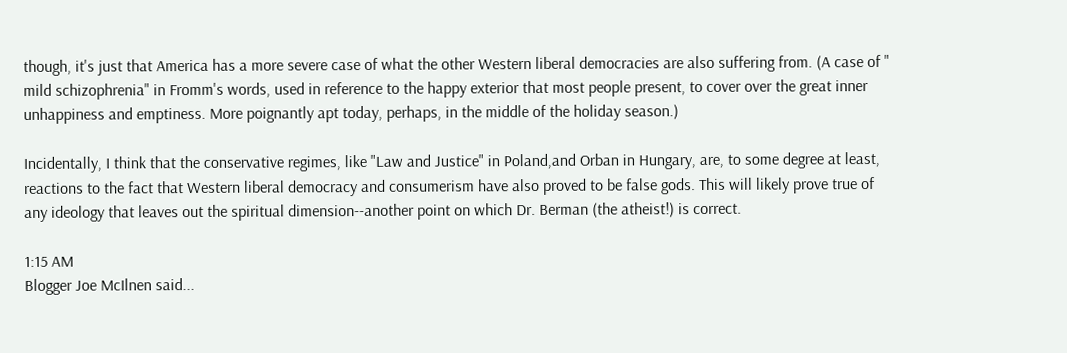though, it's just that America has a more severe case of what the other Western liberal democracies are also suffering from. (A case of " mild schizophrenia" in Fromm's words, used in reference to the happy exterior that most people present, to cover over the great inner unhappiness and emptiness. More poignantly apt today, perhaps, in the middle of the holiday season.)

Incidentally, I think that the conservative regimes, like "Law and Justice" in Poland,and Orban in Hungary, are, to some degree at least, reactions to the fact that Western liberal democracy and consumerism have also proved to be false gods. This will likely prove true of any ideology that leaves out the spiritual dimension--another point on which Dr. Berman (the atheist!) is correct.

1:15 AM
Blogger Joe McIlnen said...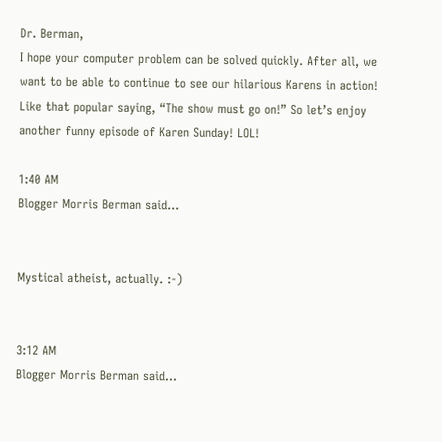Dr. Berman,
I hope your computer problem can be solved quickly. After all, we want to be able to continue to see our hilarious Karens in action! Like that popular saying, “The show must go on!” So let’s enjoy another funny episode of Karen Sunday! LOL!

1:40 AM
Blogger Morris Berman said...


Mystical atheist, actually. :-)


3:12 AM
Blogger Morris Berman said...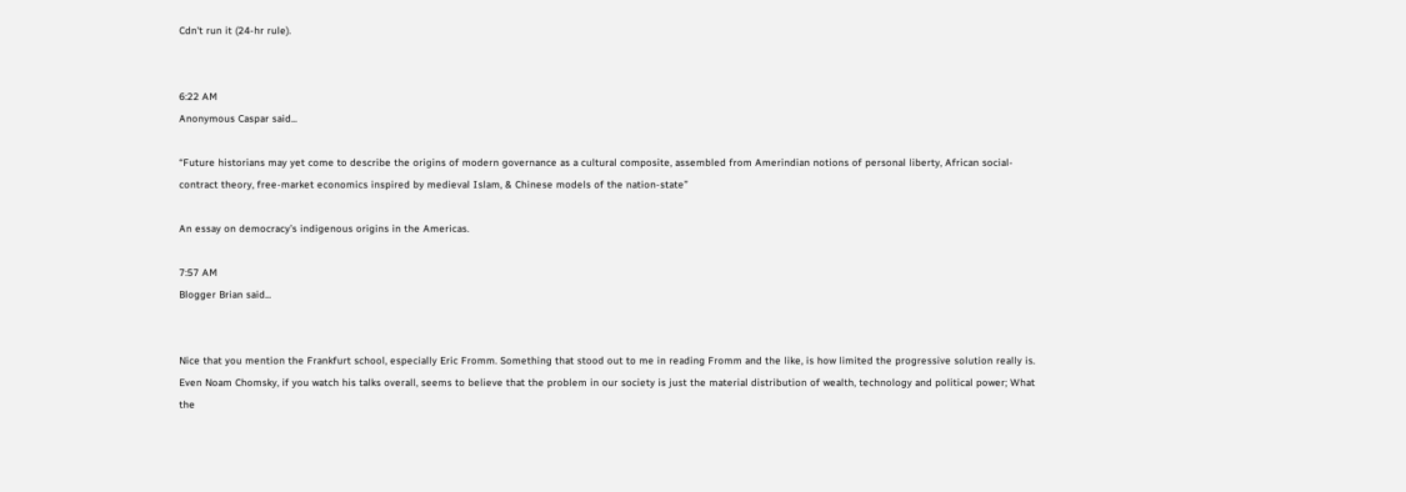Cdn't run it (24-hr rule).


6:22 AM
Anonymous Caspar said...

“Future historians may yet come to describe the origins of modern governance as a cultural composite, assembled from Amerindian notions of personal liberty, African social-contract theory, free-market economics inspired by medieval Islam, & Chinese models of the nation-state”

An essay on democracy’s indigenous origins in the Americas.

7:57 AM
Blogger Brian said...


Nice that you mention the Frankfurt school, especially Eric Fromm. Something that stood out to me in reading Fromm and the like, is how limited the progressive solution really is. Even Noam Chomsky, if you watch his talks overall, seems to believe that the problem in our society is just the material distribution of wealth, technology and political power; What the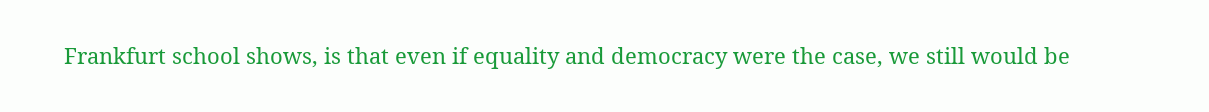Frankfurt school shows, is that even if equality and democracy were the case, we still would be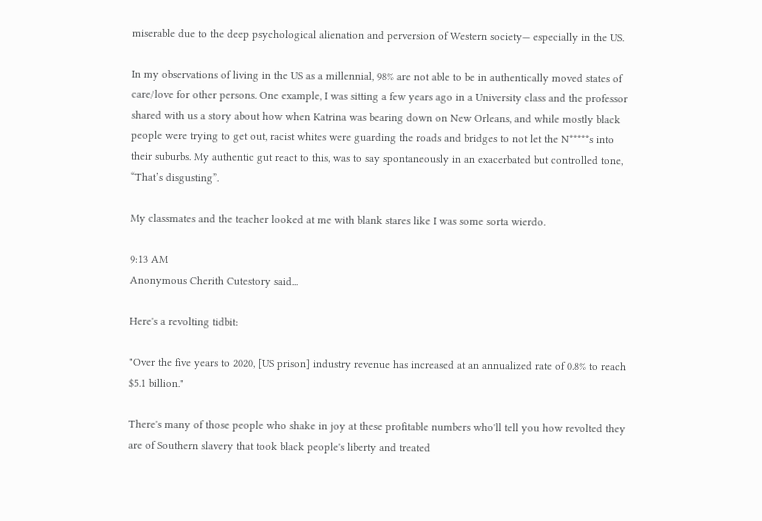miserable due to the deep psychological alienation and perversion of Western society— especially in the US.

In my observations of living in the US as a millennial, 98% are not able to be in authentically moved states of care/love for other persons. One example, I was sitting a few years ago in a University class and the professor shared with us a story about how when Katrina was bearing down on New Orleans, and while mostly black people were trying to get out, racist whites were guarding the roads and bridges to not let the N*****s into their suburbs. My authentic gut react to this, was to say spontaneously in an exacerbated but controlled tone, “That’s disgusting”.

My classmates and the teacher looked at me with blank stares like I was some sorta wierdo.

9:13 AM
Anonymous Cherith Cutestory said...

Here's a revolting tidbit:

"Over the five years to 2020, [US prison] industry revenue has increased at an annualized rate of 0.8% to reach $5.1 billion."

There's many of those people who shake in joy at these profitable numbers who'll tell you how revolted they are of Southern slavery that took black people's liberty and treated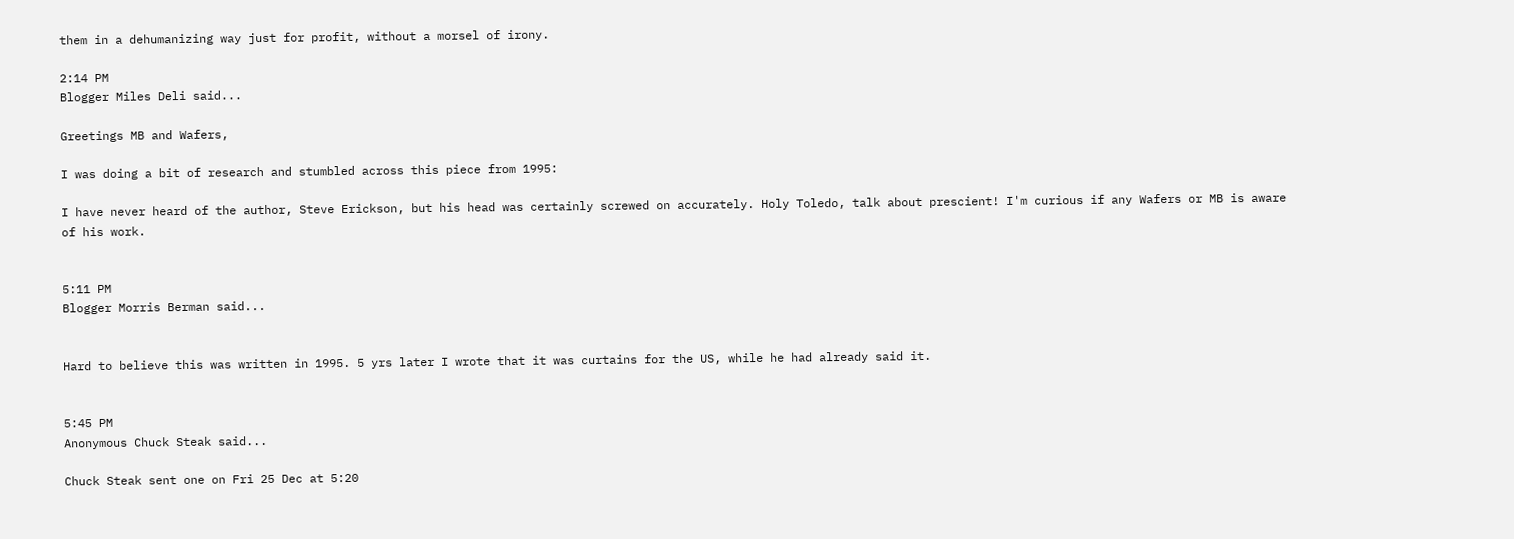them in a dehumanizing way just for profit, without a morsel of irony.

2:14 PM
Blogger Miles Deli said...

Greetings MB and Wafers,

I was doing a bit of research and stumbled across this piece from 1995:

I have never heard of the author, Steve Erickson, but his head was certainly screwed on accurately. Holy Toledo, talk about prescient! I'm curious if any Wafers or MB is aware of his work.


5:11 PM
Blogger Morris Berman said...


Hard to believe this was written in 1995. 5 yrs later I wrote that it was curtains for the US, while he had already said it.


5:45 PM
Anonymous Chuck Steak said...

Chuck Steak sent one on Fri 25 Dec at 5:20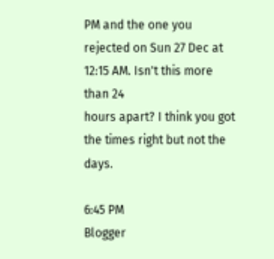PM and the one you
rejected on Sun 27 Dec at 12:15 AM. Isn't this more than 24
hours apart? I think you got the times right but not the days.

6:45 PM
Blogger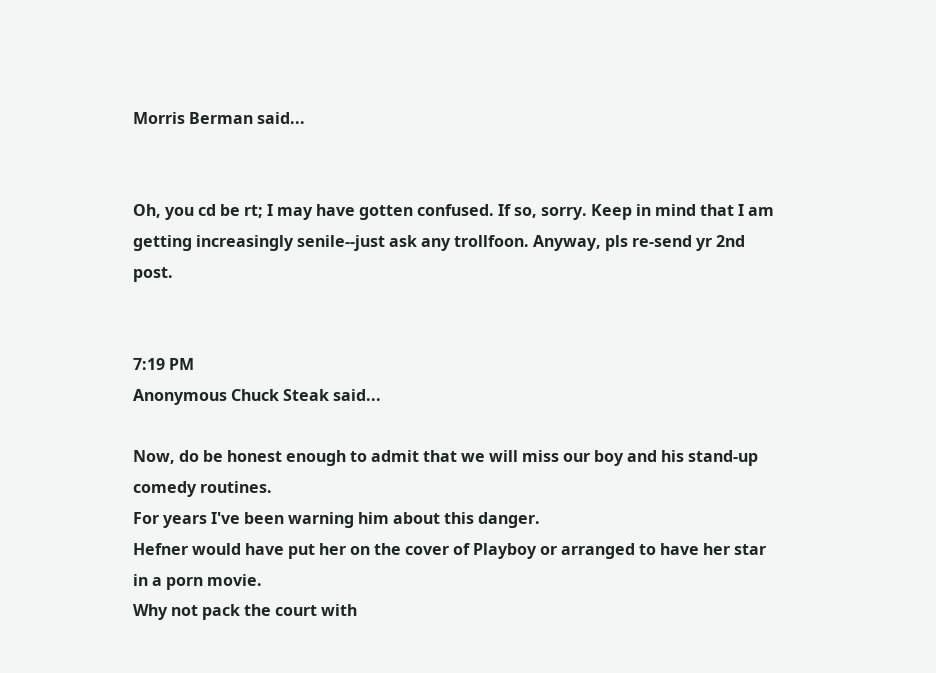Morris Berman said...


Oh, you cd be rt; I may have gotten confused. If so, sorry. Keep in mind that I am getting increasingly senile--just ask any trollfoon. Anyway, pls re-send yr 2nd post.


7:19 PM
Anonymous Chuck Steak said...

Now, do be honest enough to admit that we will miss our boy and his stand-up comedy routines.
For years I've been warning him about this danger.
Hefner would have put her on the cover of Playboy or arranged to have her star in a porn movie.
Why not pack the court with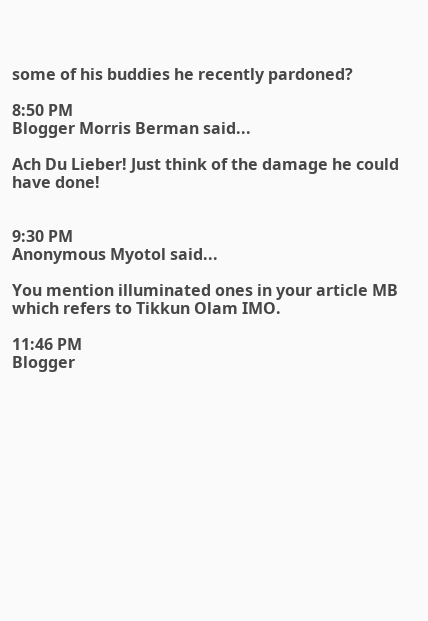some of his buddies he recently pardoned?

8:50 PM
Blogger Morris Berman said...

Ach Du Lieber! Just think of the damage he could have done!


9:30 PM
Anonymous Myotol said...

You mention illuminated ones in your article MB which refers to Tikkun Olam IMO.

11:46 PM
Blogger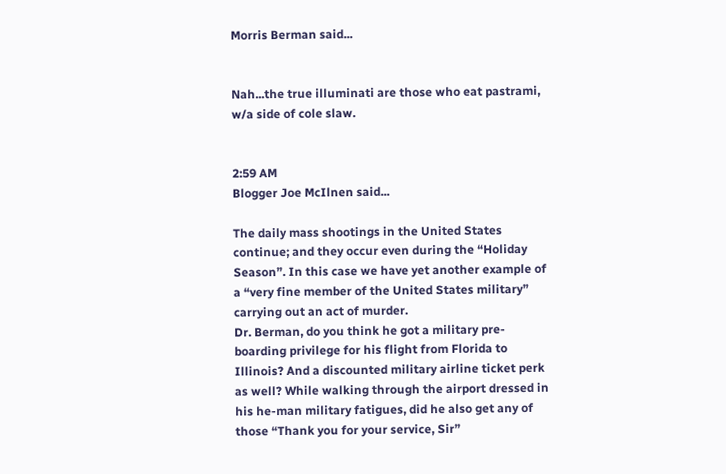Morris Berman said...


Nah...the true illuminati are those who eat pastrami, w/a side of cole slaw.


2:59 AM
Blogger Joe McIlnen said...

The daily mass shootings in the United States continue; and they occur even during the “Holiday Season”. In this case we have yet another example of a “very fine member of the United States military” carrying out an act of murder.
Dr. Berman, do you think he got a military pre-boarding privilege for his flight from Florida to Illinois? And a discounted military airline ticket perk as well? While walking through the airport dressed in his he-man military fatigues, did he also get any of those “Thank you for your service, Sir”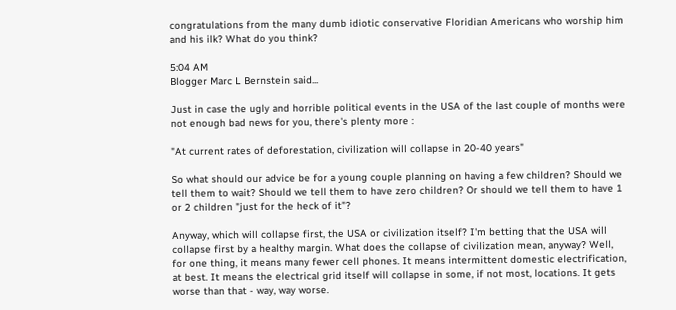congratulations from the many dumb idiotic conservative Floridian Americans who worship him and his ilk? What do you think?

5:04 AM
Blogger Marc L Bernstein said...

Just in case the ugly and horrible political events in the USA of the last couple of months were not enough bad news for you, there's plenty more :

"At current rates of deforestation, civilization will collapse in 20-40 years"

So what should our advice be for a young couple planning on having a few children? Should we tell them to wait? Should we tell them to have zero children? Or should we tell them to have 1 or 2 children "just for the heck of it"?

Anyway, which will collapse first, the USA or civilization itself? I'm betting that the USA will collapse first by a healthy margin. What does the collapse of civilization mean, anyway? Well, for one thing, it means many fewer cell phones. It means intermittent domestic electrification, at best. It means the electrical grid itself will collapse in some, if not most, locations. It gets worse than that - way, way worse.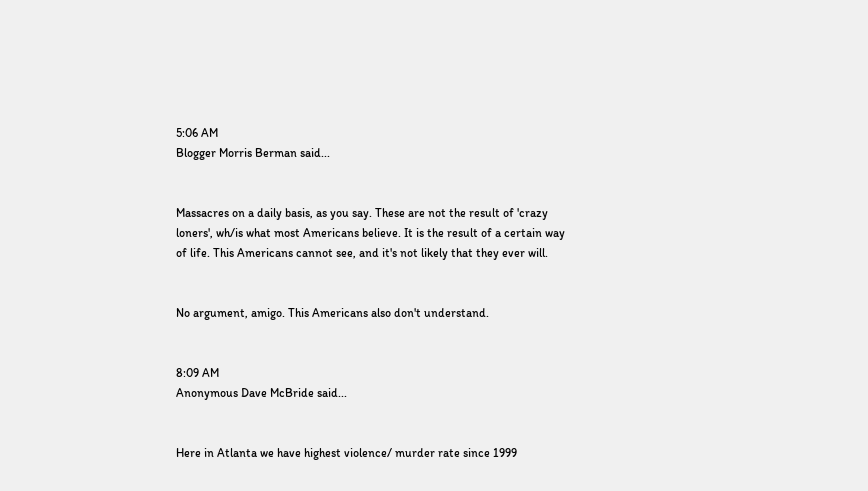5:06 AM
Blogger Morris Berman said...


Massacres on a daily basis, as you say. These are not the result of 'crazy loners', wh/is what most Americans believe. It is the result of a certain way of life. This Americans cannot see, and it's not likely that they ever will.


No argument, amigo. This Americans also don't understand.


8:09 AM
Anonymous Dave McBride said...


Here in Atlanta we have highest violence/ murder rate since 1999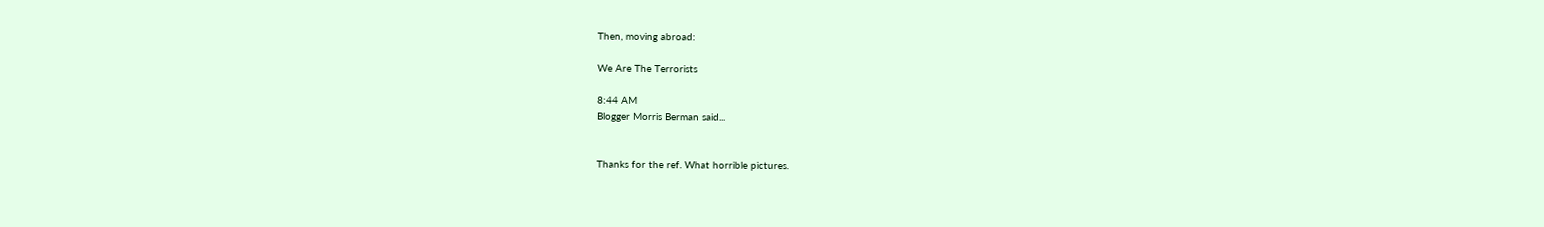Then, moving abroad:

We Are The Terrorists

8:44 AM
Blogger Morris Berman said...


Thanks for the ref. What horrible pictures.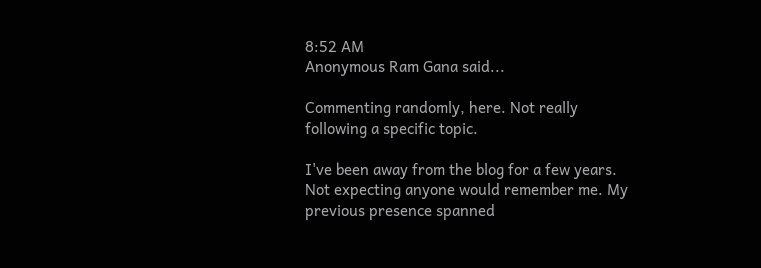8:52 AM
Anonymous Ram Gana said...

Commenting randomly, here. Not really following a specific topic.

I've been away from the blog for a few years. Not expecting anyone would remember me. My previous presence spanned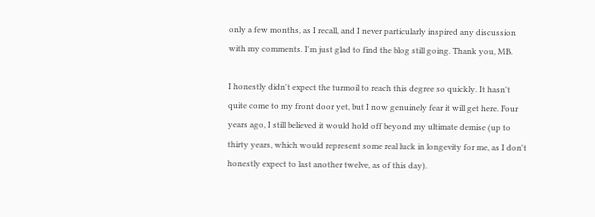only a few months, as I recall, and I never particularly inspired any discussion with my comments. I'm just glad to find the blog still going. Thank you, MB.

I honestly didn't expect the turmoil to reach this degree so quickly. It hasn't quite come to my front door yet, but I now genuinely fear it will get here. Four years ago, I still believed it would hold off beyond my ultimate demise (up to thirty years, which would represent some real luck in longevity for me, as I don't honestly expect to last another twelve, as of this day).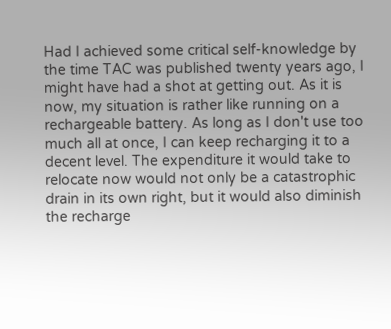Had I achieved some critical self-knowledge by the time TAC was published twenty years ago, I might have had a shot at getting out. As it is now, my situation is rather like running on a rechargeable battery. As long as I don't use too much all at once, I can keep recharging it to a decent level. The expenditure it would take to relocate now would not only be a catastrophic drain in its own right, but it would also diminish the recharge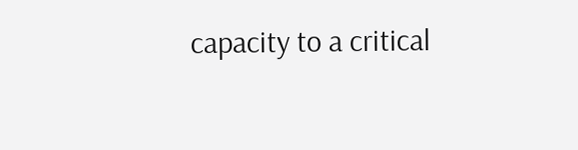capacity to a critical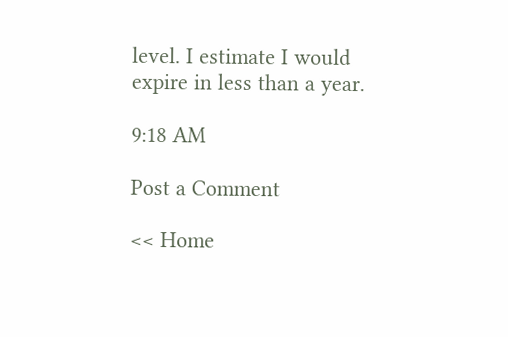level. I estimate I would expire in less than a year.

9:18 AM

Post a Comment

<< Home